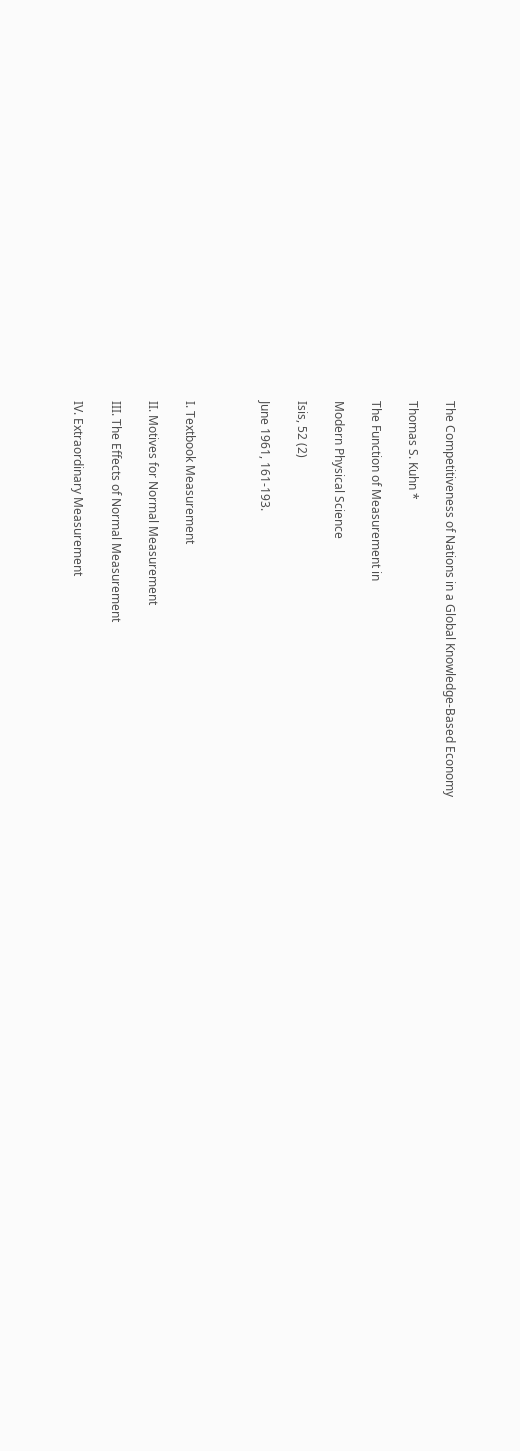The Competitiveness of Nations in a Global Knowledge-Based Economy

Thomas S. Kuhn *

The Function of Measurement in

Modern Physical Science

Isis, 52 (2)

June 1961, 161-193.



I. Textbook Measurement

II. Motives for Normal Measurement

III. The Effects of Normal Measurement

IV. Extraordinary Measurement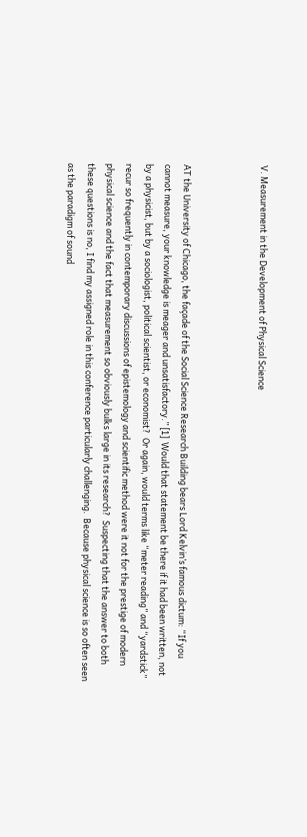V. Measurement in the Development of Physical Science



AT the University of Chicago, the façade of the Social Science Research Building bears Lord Kelvin’s famous dictum: “If you cannot measure, your knowledge is meager and unsatisfactory.” [1]  Would that statement be there if it had been written, not by a physicist, but by a sociologist, political scientist, or economist?  Or again, would terms like “meter reading” and “yardstick” recur so frequently in contemporary discussions of epistemology and scientific method were it not for the prestige of modern physical science and the fact that measurement so obviously bulks large in its research?  Suspecting that the answer to both these questions is no, I find my assigned role in this conference particularly challenging.  Because physical science is so often seen as the paradigm of sound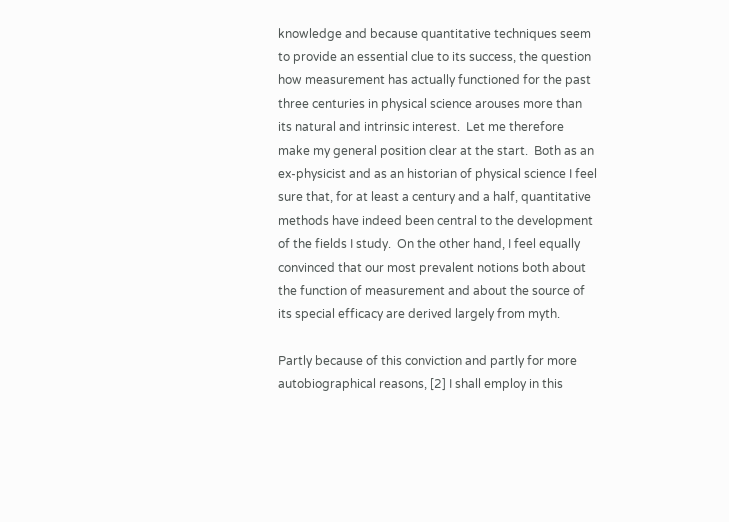knowledge and because quantitative techniques seem to provide an essential clue to its success, the question how measurement has actually functioned for the past three centuries in physical science arouses more than its natural and intrinsic interest.  Let me therefore make my general position clear at the start.  Both as an ex-physicist and as an historian of physical science I feel sure that, for at least a century and a half, quantitative methods have indeed been central to the development of the fields I study.  On the other hand, I feel equally convinced that our most prevalent notions both about the function of measurement and about the source of its special efficacy are derived largely from myth.

Partly because of this conviction and partly for more autobiographical reasons, [2] I shall employ in this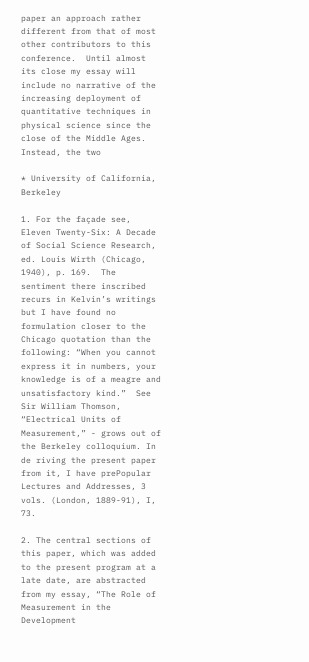paper an approach rather different from that of most other contributors to this conference.  Until almost its close my essay will include no narrative of the increasing deployment of quantitative techniques in physical science since the close of the Middle Ages.  Instead, the two

* University of California, Berkeley

1. For the façade see, Eleven Twenty-Six: A Decade of Social Science Research, ed. Louis Wirth (Chicago, 1940), p. 169.  The sentiment there inscribed recurs in Kelvin’s writings but I have found no formulation closer to the Chicago quotation than the following: “When you cannot express it in numbers, your knowledge is of a meagre and unsatisfactory kind.”  See Sir William Thomson, “Electrical Units of Measurement,” - grows out of the Berkeley colloquium. In de riving the present paper from it, I have prePopular Lectures and Addresses, 3 vols. (London, 1889-91), I, 73.

2. The central sections of this paper, which was added to the present program at a late date, are abstracted from my essay, “The Role of Measurement in the Development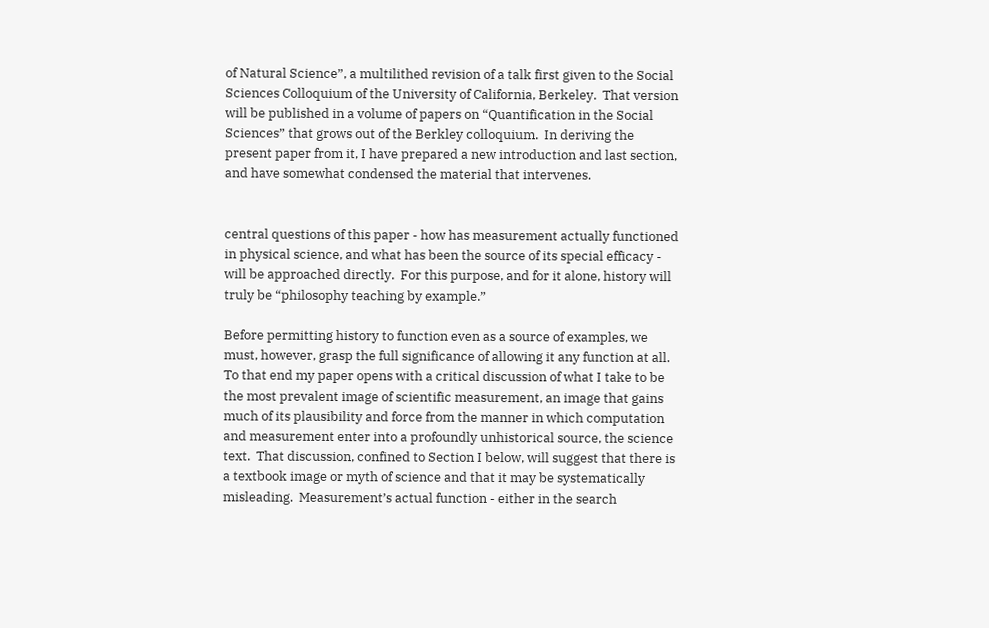of Natural Science”, a multilithed revision of a talk first given to the Social Sciences Colloquium of the University of California, Berkeley.  That version will be published in a volume of papers on “Quantification in the Social Sciences” that grows out of the Berkley colloquium.  In deriving the present paper from it, I have prepared a new introduction and last section, and have somewhat condensed the material that intervenes.


central questions of this paper - how has measurement actually functioned in physical science, and what has been the source of its special efficacy - will be approached directly.  For this purpose, and for it alone, history will truly be “philosophy teaching by example.”

Before permitting history to function even as a source of examples, we must, however, grasp the full significance of allowing it any function at all.  To that end my paper opens with a critical discussion of what I take to be the most prevalent image of scientific measurement, an image that gains much of its plausibility and force from the manner in which computation and measurement enter into a profoundly unhistorical source, the science text.  That discussion, confined to Section I below, will suggest that there is a textbook image or myth of science and that it may be systematically misleading.  Measurement’s actual function - either in the search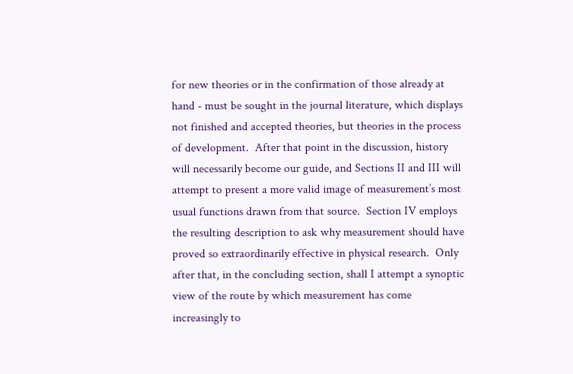for new theories or in the confirmation of those already at hand - must be sought in the journal literature, which displays not finished and accepted theories, but theories in the process of development.  After that point in the discussion, history will necessarily become our guide, and Sections II and III will attempt to present a more valid image of measurement’s most usual functions drawn from that source.  Section IV employs the resulting description to ask why measurement should have proved so extraordinarily effective in physical research.  Only after that, in the concluding section, shall I attempt a synoptic view of the route by which measurement has come increasingly to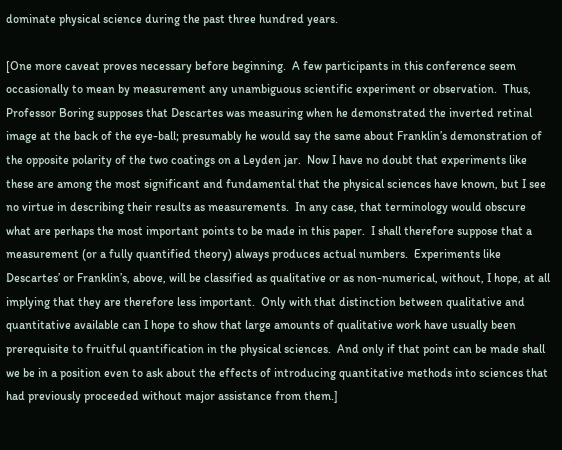dominate physical science during the past three hundred years.

[One more caveat proves necessary before beginning.  A few participants in this conference seem occasionally to mean by measurement any unambiguous scientific experiment or observation.  Thus, Professor Boring supposes that Descartes was measuring when he demonstrated the inverted retinal image at the back of the eye-ball; presumably he would say the same about Franklin’s demonstration of the opposite polarity of the two coatings on a Leyden jar.  Now I have no doubt that experiments like these are among the most significant and fundamental that the physical sciences have known, but I see no virtue in describing their results as measurements.  In any case, that terminology would obscure what are perhaps the most important points to be made in this paper.  I shall therefore suppose that a measurement (or a fully quantified theory) always produces actual numbers.  Experiments like Descartes’ or Franklin’s, above, will be classified as qualitative or as non-numerical, without, I hope, at all implying that they are therefore less important.  Only with that distinction between qualitative and quantitative available can I hope to show that large amounts of qualitative work have usually been prerequisite to fruitful quantification in the physical sciences.  And only if that point can be made shall we be in a position even to ask about the effects of introducing quantitative methods into sciences that had previously proceeded without major assistance from them.]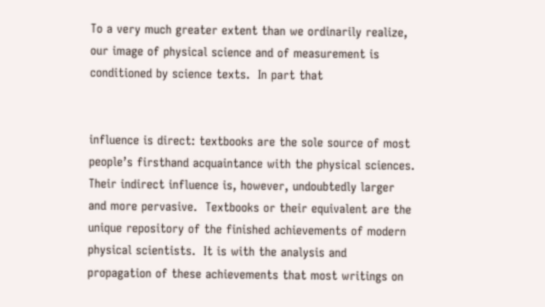To a very much greater extent than we ordinarily realize, our image of physical science and of measurement is conditioned by science texts.  In part that


influence is direct: textbooks are the sole source of most people’s firsthand acquaintance with the physical sciences.  Their indirect influence is, however, undoubtedly larger and more pervasive.  Textbooks or their equivalent are the unique repository of the finished achievements of modern physical scientists.  It is with the analysis and propagation of these achievements that most writings on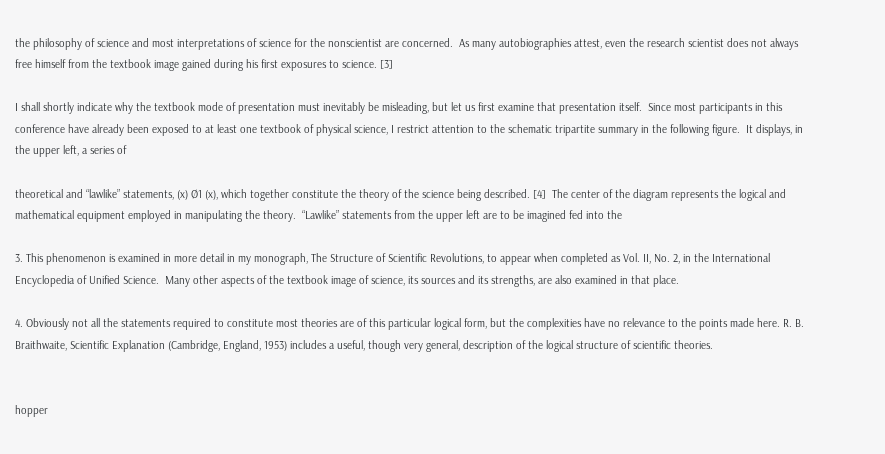the philosophy of science and most interpretations of science for the nonscientist are concerned.  As many autobiographies attest, even the research scientist does not always free himself from the textbook image gained during his first exposures to science. [3]

I shall shortly indicate why the textbook mode of presentation must inevitably be misleading, but let us first examine that presentation itself.  Since most participants in this conference have already been exposed to at least one textbook of physical science, I restrict attention to the schematic tripartite summary in the following figure.  It displays, in the upper left, a series of

theoretical and “lawlike” statements, (x) Ø1 (x), which together constitute the theory of the science being described. [4]  The center of the diagram represents the logical and mathematical equipment employed in manipulating the theory.  “Lawlike” statements from the upper left are to be imagined fed into the

3. This phenomenon is examined in more detail in my monograph, The Structure of Scientific Revolutions, to appear when completed as Vol. II, No. 2, in the International Encyclopedia of Unified Science.  Many other aspects of the textbook image of science, its sources and its strengths, are also examined in that place.

4. Obviously not all the statements required to constitute most theories are of this particular logical form, but the complexities have no relevance to the points made here. R. B. Braithwaite, Scientific Explanation (Cambridge, England, 1953) includes a useful, though very general, description of the logical structure of scientific theories.


hopper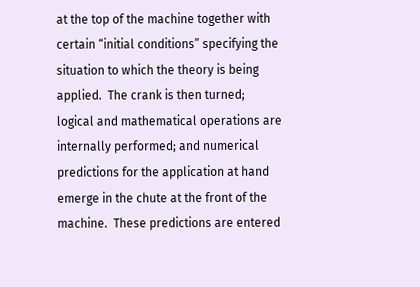at the top of the machine together with certain “initial conditions” specifying the situation to which the theory is being applied.  The crank is then turned; logical and mathematical operations are internally performed; and numerical predictions for the application at hand emerge in the chute at the front of the machine.  These predictions are entered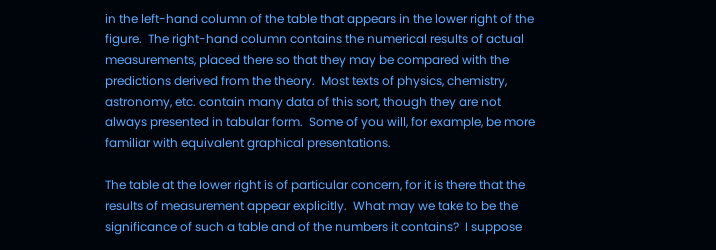in the left-hand column of the table that appears in the lower right of the figure.  The right-hand column contains the numerical results of actual measurements, placed there so that they may be compared with the predictions derived from the theory.  Most texts of physics, chemistry, astronomy, etc. contain many data of this sort, though they are not always presented in tabular form.  Some of you will, for example, be more familiar with equivalent graphical presentations.

The table at the lower right is of particular concern, for it is there that the results of measurement appear explicitly.  What may we take to be the significance of such a table and of the numbers it contains?  I suppose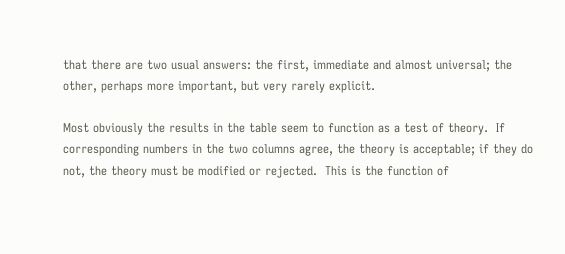that there are two usual answers: the first, immediate and almost universal; the other, perhaps more important, but very rarely explicit.

Most obviously the results in the table seem to function as a test of theory.  If corresponding numbers in the two columns agree, the theory is acceptable; if they do not, the theory must be modified or rejected.  This is the function of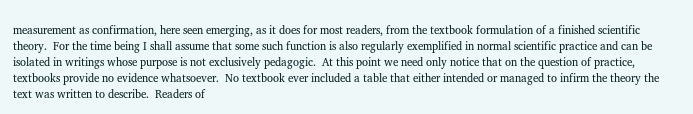measurement as confirmation, here seen emerging, as it does for most readers, from the textbook formulation of a finished scientific theory.  For the time being I shall assume that some such function is also regularly exemplified in normal scientific practice and can be isolated in writings whose purpose is not exclusively pedagogic.  At this point we need only notice that on the question of practice, textbooks provide no evidence whatsoever.  No textbook ever included a table that either intended or managed to infirm the theory the text was written to describe.  Readers of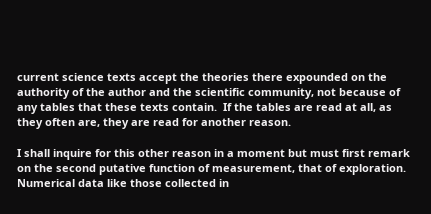current science texts accept the theories there expounded on the authority of the author and the scientific community, not because of any tables that these texts contain.  If the tables are read at all, as they often are, they are read for another reason.

I shall inquire for this other reason in a moment but must first remark on the second putative function of measurement, that of exploration.  Numerical data like those collected in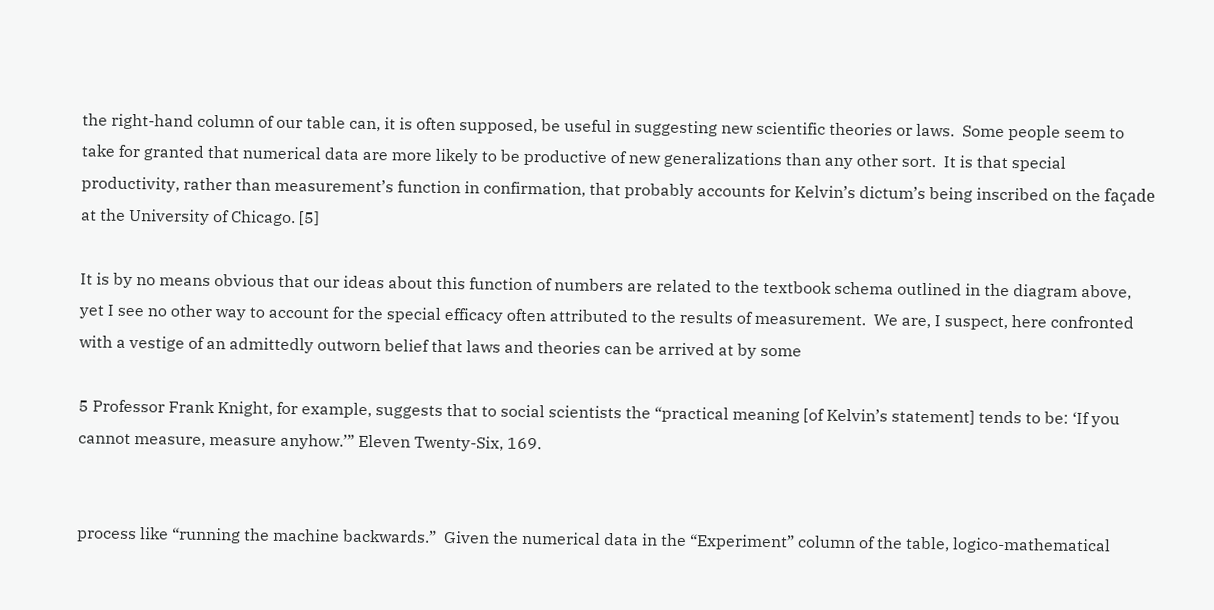the right-hand column of our table can, it is often supposed, be useful in suggesting new scientific theories or laws.  Some people seem to take for granted that numerical data are more likely to be productive of new generalizations than any other sort.  It is that special productivity, rather than measurement’s function in confirmation, that probably accounts for Kelvin’s dictum’s being inscribed on the façade at the University of Chicago. [5]

It is by no means obvious that our ideas about this function of numbers are related to the textbook schema outlined in the diagram above, yet I see no other way to account for the special efficacy often attributed to the results of measurement.  We are, I suspect, here confronted with a vestige of an admittedly outworn belief that laws and theories can be arrived at by some

5 Professor Frank Knight, for example, suggests that to social scientists the “practical meaning [of Kelvin’s statement] tends to be: ‘If you cannot measure, measure anyhow.’” Eleven Twenty-Six, 169.


process like “running the machine backwards.”  Given the numerical data in the “Experiment” column of the table, logico-mathematical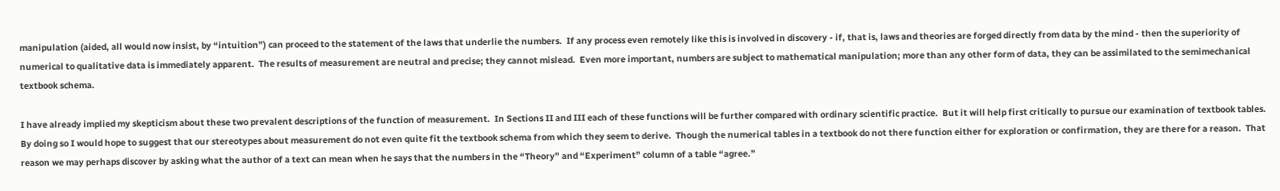manipulation (aided, all would now insist, by “intuition”) can proceed to the statement of the laws that underlie the numbers.  If any process even remotely like this is involved in discovery - if, that is, laws and theories are forged directly from data by the mind - then the superiority of numerical to qualitative data is immediately apparent.  The results of measurement are neutral and precise; they cannot mislead.  Even more important, numbers are subject to mathematical manipulation; more than any other form of data, they can be assimilated to the semimechanical textbook schema.

I have already implied my skepticism about these two prevalent descriptions of the function of measurement.  In Sections II and III each of these functions will be further compared with ordinary scientific practice.  But it will help first critically to pursue our examination of textbook tables.  By doing so I would hope to suggest that our stereotypes about measurement do not even quite fit the textbook schema from which they seem to derive.  Though the numerical tables in a textbook do not there function either for exploration or confirmation, they are there for a reason.  That reason we may perhaps discover by asking what the author of a text can mean when he says that the numbers in the “Theory” and “Experiment” column of a table “agree.”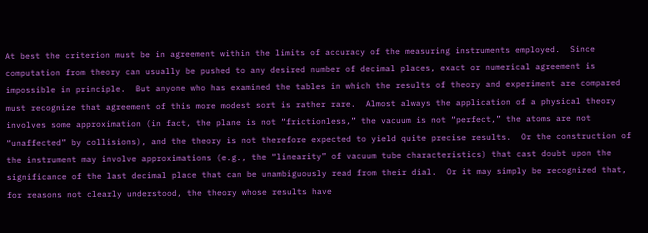At best the criterion must be in agreement within the limits of accuracy of the measuring instruments employed.  Since computation from theory can usually be pushed to any desired number of decimal places, exact or numerical agreement is impossible in principle.  But anyone who has examined the tables in which the results of theory and experiment are compared must recognize that agreement of this more modest sort is rather rare.  Almost always the application of a physical theory involves some approximation (in fact, the plane is not “frictionless,” the vacuum is not “perfect,” the atoms are not “unaffected” by collisions), and the theory is not therefore expected to yield quite precise results.  Or the construction of the instrument may involve approximations (e.g., the “linearity” of vacuum tube characteristics) that cast doubt upon the significance of the last decimal place that can be unambiguously read from their dial.  Or it may simply be recognized that, for reasons not clearly understood, the theory whose results have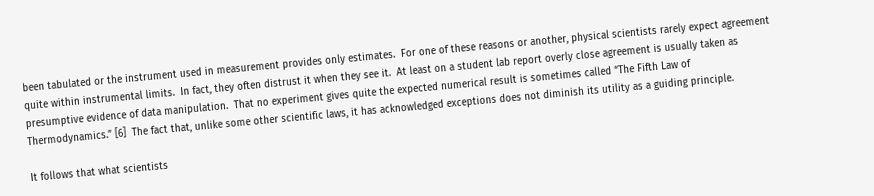been tabulated or the instrument used in measurement provides only estimates.  For one of these reasons or another, physical scientists rarely expect agreement quite within instrumental limits.  In fact, they often distrust it when they see it.  At least on a student lab report overly close agreement is usually taken as presumptive evidence of data manipulation.  That no experiment gives quite the expected numerical result is sometimes called “The Fifth Law of Thermodynamics.” [6]  The fact that, unlike some other scientific laws, it has acknowledged exceptions does not diminish its utility as a guiding principle.

It follows that what scientists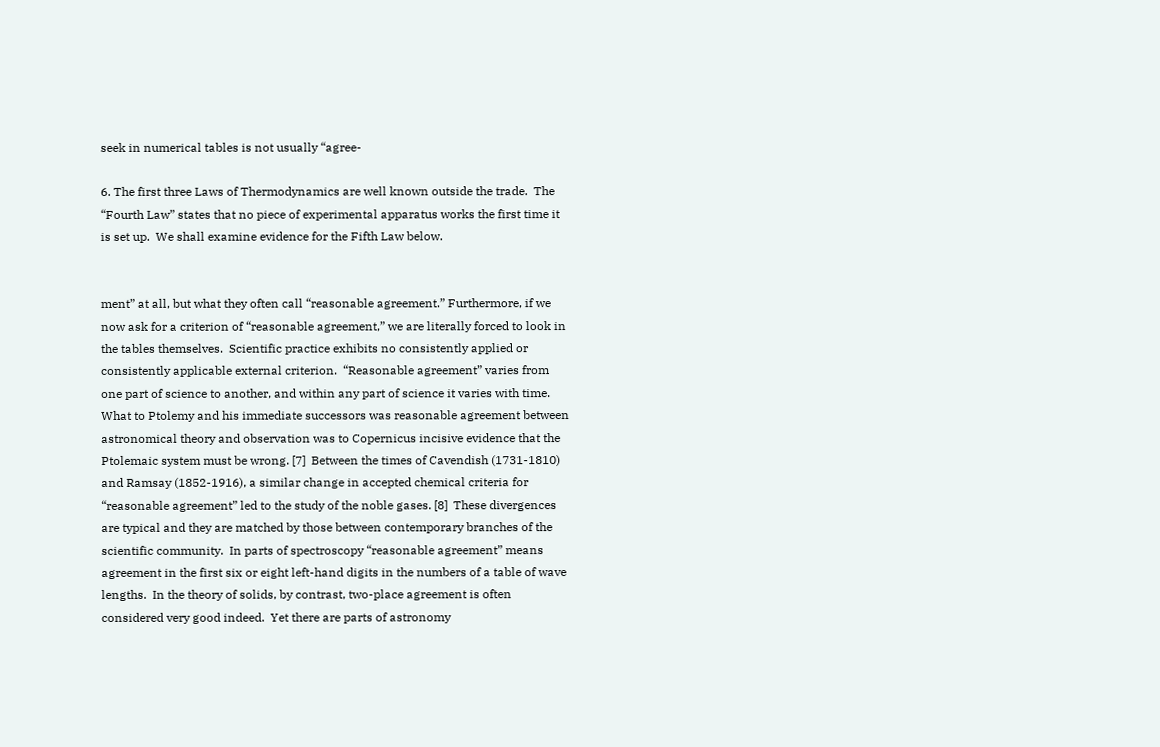seek in numerical tables is not usually “agree-

6. The first three Laws of Thermodynamics are well known outside the trade.  The “Fourth Law” states that no piece of experimental apparatus works the first time it is set up.  We shall examine evidence for the Fifth Law below.


ment” at all, but what they often call “reasonable agreement.” Furthermore, if we now ask for a criterion of “reasonable agreement,” we are literally forced to look in the tables themselves.  Scientific practice exhibits no consistently applied or consistently applicable external criterion.  “Reasonable agreement” varies from one part of science to another, and within any part of science it varies with time.  What to Ptolemy and his immediate successors was reasonable agreement between astronomical theory and observation was to Copernicus incisive evidence that the Ptolemaic system must be wrong. [7]  Between the times of Cavendish (1731-1810) and Ramsay (1852-1916), a similar change in accepted chemical criteria for “reasonable agreement” led to the study of the noble gases. [8]  These divergences are typical and they are matched by those between contemporary branches of the scientific community.  In parts of spectroscopy “reasonable agreement” means agreement in the first six or eight left-hand digits in the numbers of a table of wave lengths.  In the theory of solids, by contrast, two-place agreement is often considered very good indeed.  Yet there are parts of astronomy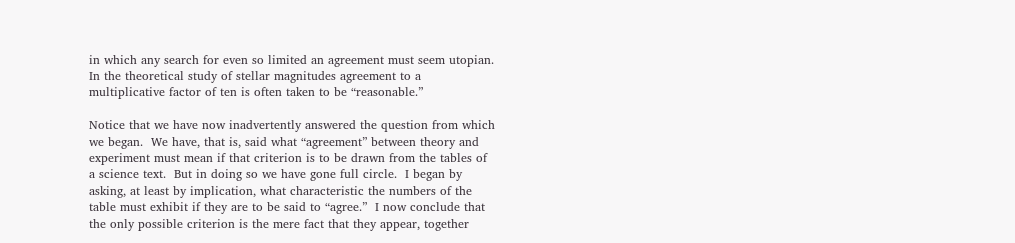in which any search for even so limited an agreement must seem utopian.  In the theoretical study of stellar magnitudes agreement to a multiplicative factor of ten is often taken to be “reasonable.”

Notice that we have now inadvertently answered the question from which we began.  We have, that is, said what “agreement” between theory and experiment must mean if that criterion is to be drawn from the tables of a science text.  But in doing so we have gone full circle.  I began by asking, at least by implication, what characteristic the numbers of the table must exhibit if they are to be said to “agree.”  I now conclude that the only possible criterion is the mere fact that they appear, together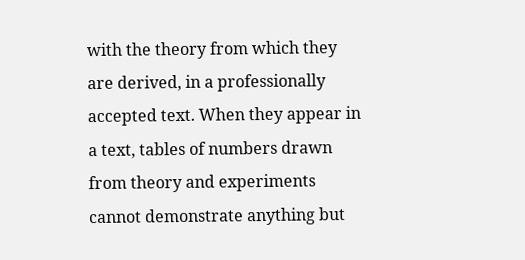with the theory from which they are derived, in a professionally accepted text. When they appear in a text, tables of numbers drawn from theory and experiments cannot demonstrate anything but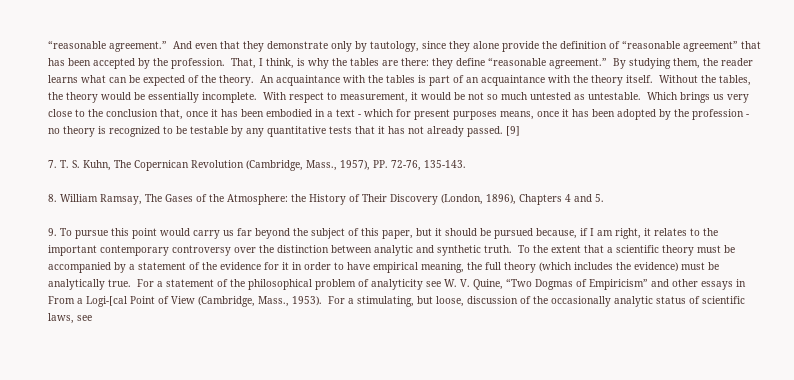“reasonable agreement.”  And even that they demonstrate only by tautology, since they alone provide the definition of “reasonable agreement” that has been accepted by the profession.  That, I think, is why the tables are there: they define “reasonable agreement.”  By studying them, the reader learns what can be expected of the theory.  An acquaintance with the tables is part of an acquaintance with the theory itself.  Without the tables, the theory would be essentially incomplete.  With respect to measurement, it would be not so much untested as untestable.  Which brings us very close to the conclusion that, once it has been embodied in a text - which for present purposes means, once it has been adopted by the profession - no theory is recognized to be testable by any quantitative tests that it has not already passed. [9]

7. T. S. Kuhn, The Copernican Revolution (Cambridge, Mass., 1957), PP. 72-76, 135-143.

8. William Ramsay, The Gases of the Atmosphere: the History of Their Discovery (London, 1896), Chapters 4 and 5.

9. To pursue this point would carry us far beyond the subject of this paper, but it should be pursued because, if I am right, it relates to the important contemporary controversy over the distinction between analytic and synthetic truth.  To the extent that a scientific theory must be accompanied by a statement of the evidence for it in order to have empirical meaning, the full theory (which includes the evidence) must be analytically true.  For a statement of the philosophical problem of analyticity see W. V. Quine, “Two Dogmas of Empiricism” and other essays in From a Logi-[cal Point of View (Cambridge, Mass., 1953).  For a stimulating, but loose, discussion of the occasionally analytic status of scientific laws, see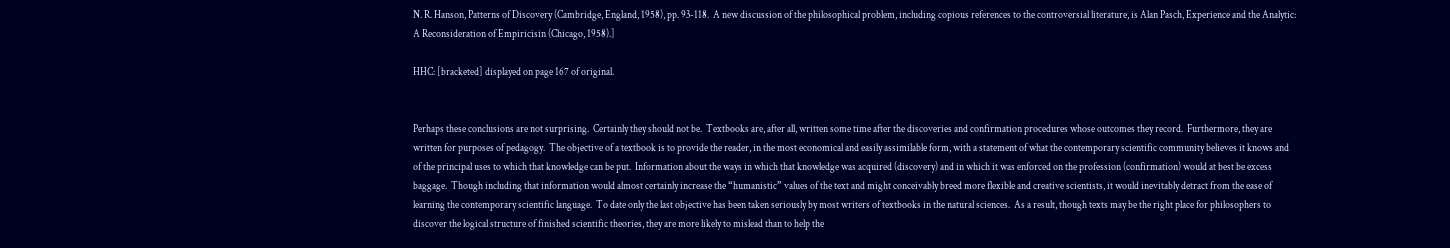N. R. Hanson, Patterns of Discovery (Cambridge, England, 1958), pp. 93-118.  A new discussion of the philosophical problem, including copious references to the controversial literature, is Alan Pasch, Experience and the Analytic: A Reconsideration of Empiricisin (Chicago, 1958).]

HHC: [bracketed] displayed on page 167 of original.


Perhaps these conclusions are not surprising.  Certainly they should not be.  Textbooks are, after all, written some time after the discoveries and confirmation procedures whose outcomes they record.  Furthermore, they are written for purposes of pedagogy.  The objective of a textbook is to provide the reader, in the most economical and easily assimilable form, with a statement of what the contemporary scientific community believes it knows and of the principal uses to which that knowledge can be put.  Information about the ways in which that knowledge was acquired (discovery) and in which it was enforced on the profession (confirmation) would at best be excess baggage.  Though including that information would almost certainly increase the “humanistic” values of the text and might conceivably breed more flexible and creative scientists, it would inevitably detract from the ease of learning the contemporary scientific language.  To date only the last objective has been taken seriously by most writers of textbooks in the natural sciences.  As a result, though texts may be the right place for philosophers to discover the logical structure of finished scientific theories, they are more likely to mislead than to help the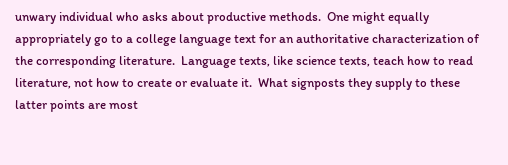unwary individual who asks about productive methods.  One might equally appropriately go to a college language text for an authoritative characterization of the corresponding literature.  Language texts, like science texts, teach how to read literature, not how to create or evaluate it.  What signposts they supply to these latter points are most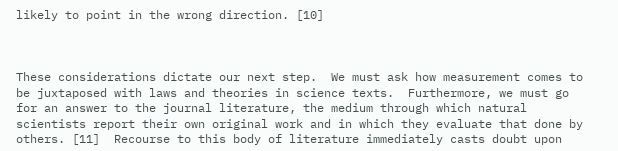likely to point in the wrong direction. [10]



These considerations dictate our next step.  We must ask how measurement comes to be juxtaposed with laws and theories in science texts.  Furthermore, we must go for an answer to the journal literature, the medium through which natural scientists report their own original work and in which they evaluate that done by others. [11]  Recourse to this body of literature immediately casts doubt upon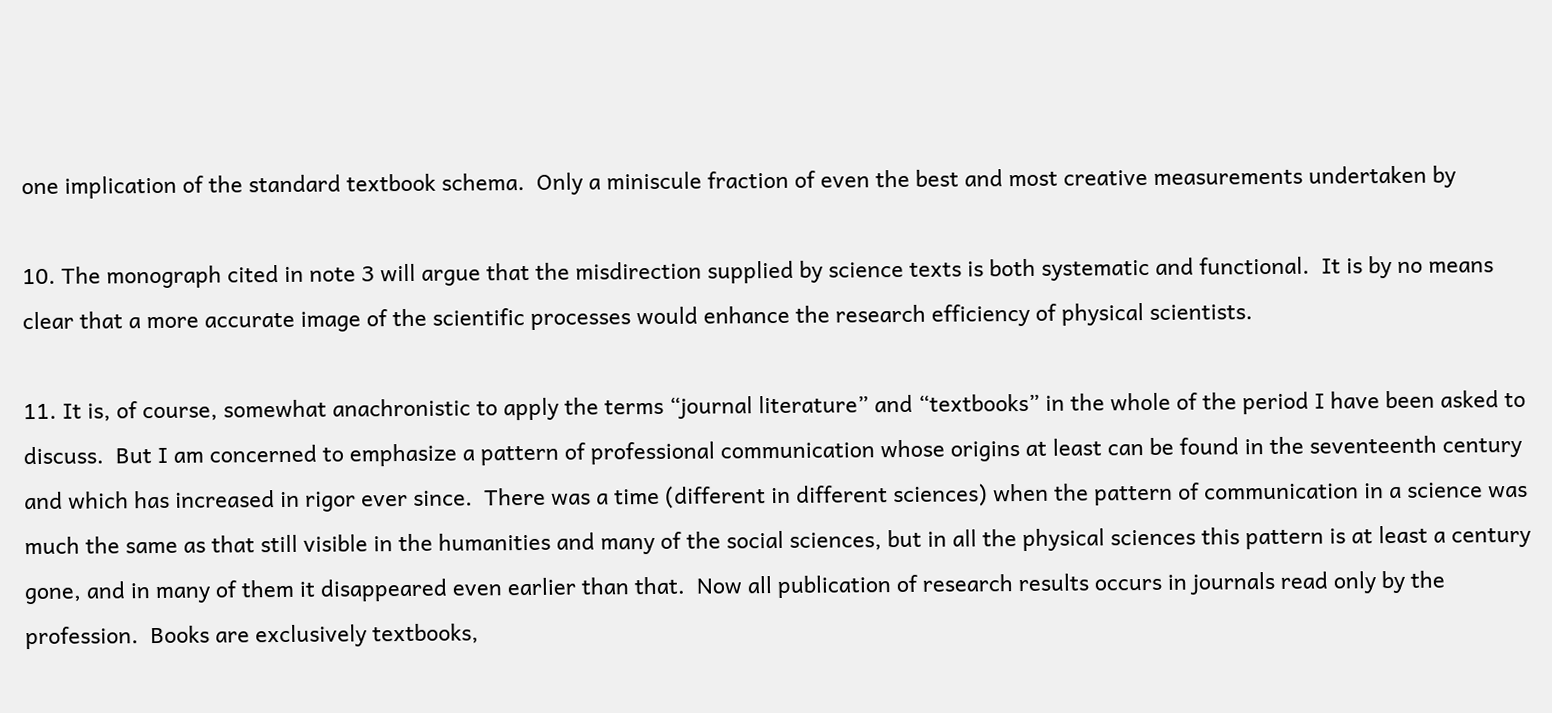one implication of the standard textbook schema.  Only a miniscule fraction of even the best and most creative measurements undertaken by

10. The monograph cited in note 3 will argue that the misdirection supplied by science texts is both systematic and functional.  It is by no means clear that a more accurate image of the scientific processes would enhance the research efficiency of physical scientists.

11. It is, of course, somewhat anachronistic to apply the terms “journal literature” and “textbooks” in the whole of the period I have been asked to discuss.  But I am concerned to emphasize a pattern of professional communication whose origins at least can be found in the seventeenth century and which has increased in rigor ever since.  There was a time (different in different sciences) when the pattern of communication in a science was much the same as that still visible in the humanities and many of the social sciences, but in all the physical sciences this pattern is at least a century gone, and in many of them it disappeared even earlier than that.  Now all publication of research results occurs in journals read only by the profession.  Books are exclusively textbooks,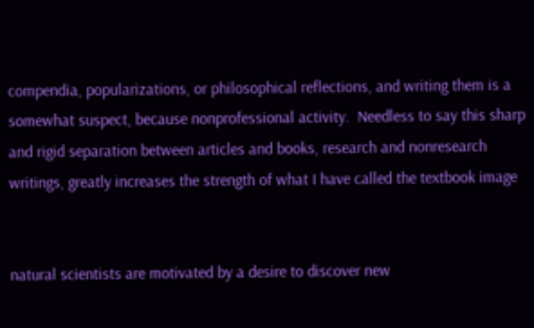compendia, popularizations, or philosophical reflections, and writing them is a somewhat suspect, because nonprofessional activity.  Needless to say this sharp and rigid separation between articles and books, research and nonresearch writings, greatly increases the strength of what I have called the textbook image


natural scientists are motivated by a desire to discover new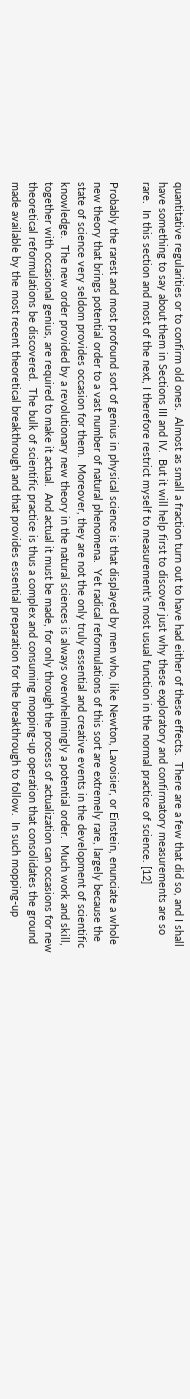quantitative regularities or to confirm old ones.  Almost as small a fraction turn out to have had either of these effects.  There are a few that did so, and I shall have something to say about them in Sections III and IV.  But it will help first to discover just why these exploratory and confirmatory measurements are so rare.  In this section and most of the next, I therefore restrict myself to measurement’s most usual function in the normal practice of science. [12]

Probably the rarest and most profound sort of genius in physical science is that displayed by men who, like Newton, Lavoisier, or Einstein, enunciate a whole new theory that brings potential order to a vast number of natural phenomena.  Yet radical reformulations of this sort are extremely rare, largely because the state of science very seldom provides occasion for them.  Moreover, they are not the only truly essential and creative events in the development of scientific knowledge.  The new order provided by a revolutionary new theory in the natural sciences is always overwhelmingly a potential order.  Much work and skill, together with occasional genius, are required to make it actual.  And actual it must be made, for only through the process of actualization can occasions for new theoretical reformulations be discovered.  The bulk of scientific practice is thus a complex and consuming mopping-up operation that consolidates the ground made available by the most recent theoretical breakthrough and that provides essential preparation for the breakthrough to follow.  In such mopping-up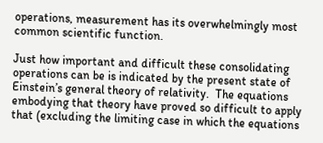operations, measurement has its overwhelmingly most common scientific function.

Just how important and difficult these consolidating operations can be is indicated by the present state of Einstein’s general theory of relativity.  The equations embodying that theory have proved so difficult to apply that (excluding the limiting case in which the equations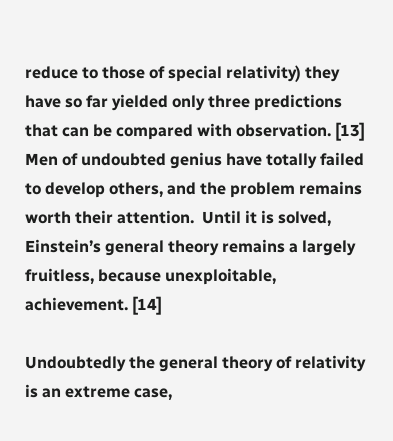reduce to those of special relativity) they have so far yielded only three predictions that can be compared with observation. [13]  Men of undoubted genius have totally failed to develop others, and the problem remains worth their attention.  Until it is solved, Einstein’s general theory remains a largely fruitless, because unexploitable, achievement. [14]

Undoubtedly the general theory of relativity is an extreme case,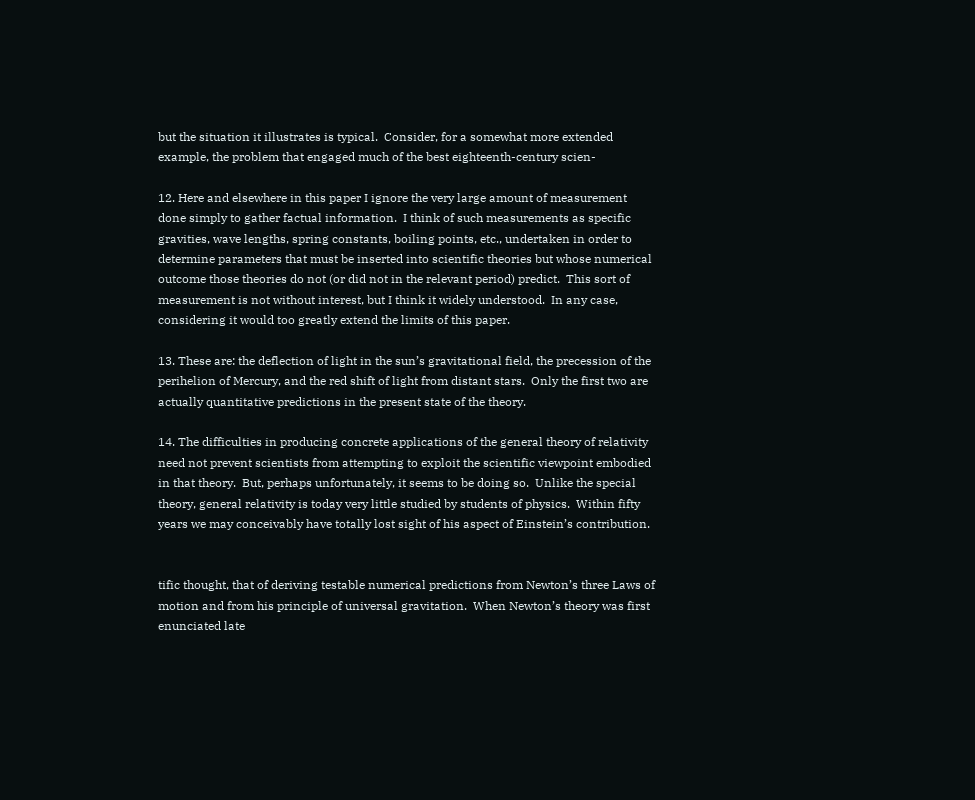but the situation it illustrates is typical.  Consider, for a somewhat more extended example, the problem that engaged much of the best eighteenth-century scien-

12. Here and elsewhere in this paper I ignore the very large amount of measurement done simply to gather factual information.  I think of such measurements as specific gravities, wave lengths, spring constants, boiling points, etc., undertaken in order to determine parameters that must be inserted into scientific theories but whose numerical outcome those theories do not (or did not in the relevant period) predict.  This sort of measurement is not without interest, but I think it widely understood.  In any case, considering it would too greatly extend the limits of this paper.

13. These are: the deflection of light in the sun’s gravitational field, the precession of the perihelion of Mercury, and the red shift of light from distant stars.  Only the first two are actually quantitative predictions in the present state of the theory.

14. The difficulties in producing concrete applications of the general theory of relativity need not prevent scientists from attempting to exploit the scientific viewpoint embodied in that theory.  But, perhaps unfortunately, it seems to be doing so.  Unlike the special theory, general relativity is today very little studied by students of physics.  Within fifty years we may conceivably have totally lost sight of his aspect of Einstein’s contribution.


tific thought, that of deriving testable numerical predictions from Newton’s three Laws of motion and from his principle of universal gravitation.  When Newton’s theory was first enunciated late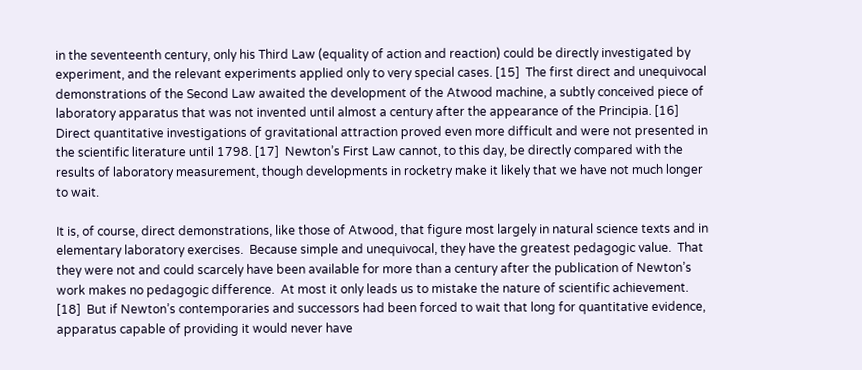in the seventeenth century, only his Third Law (equality of action and reaction) could be directly investigated by experiment, and the relevant experiments applied only to very special cases. [15]  The first direct and unequivocal demonstrations of the Second Law awaited the development of the Atwood machine, a subtly conceived piece of laboratory apparatus that was not invented until almost a century after the appearance of the Principia. [16]  Direct quantitative investigations of gravitational attraction proved even more difficult and were not presented in the scientific literature until 1798. [17]  Newton’s First Law cannot, to this day, be directly compared with the results of laboratory measurement, though developments in rocketry make it likely that we have not much longer to wait.

It is, of course, direct demonstrations, like those of Atwood, that figure most largely in natural science texts and in elementary laboratory exercises.  Because simple and unequivocal, they have the greatest pedagogic value.  That they were not and could scarcely have been available for more than a century after the publication of Newton’s work makes no pedagogic difference.  At most it only leads us to mistake the nature of scientific achievement. [18]  But if Newton’s contemporaries and successors had been forced to wait that long for quantitative evidence, apparatus capable of providing it would never have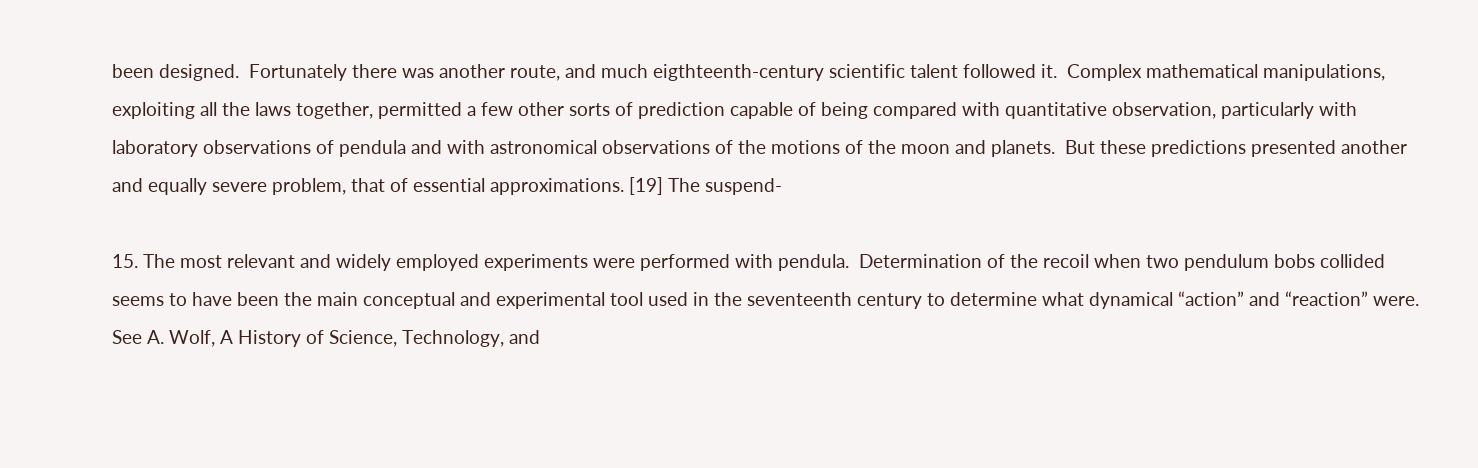been designed.  Fortunately there was another route, and much eigthteenth-century scientific talent followed it.  Complex mathematical manipulations, exploiting all the laws together, permitted a few other sorts of prediction capable of being compared with quantitative observation, particularly with laboratory observations of pendula and with astronomical observations of the motions of the moon and planets.  But these predictions presented another and equally severe problem, that of essential approximations. [19] The suspend-

15. The most relevant and widely employed experiments were performed with pendula.  Determination of the recoil when two pendulum bobs collided seems to have been the main conceptual and experimental tool used in the seventeenth century to determine what dynamical “action” and “reaction” were.  See A. Wolf, A History of Science, Technology, and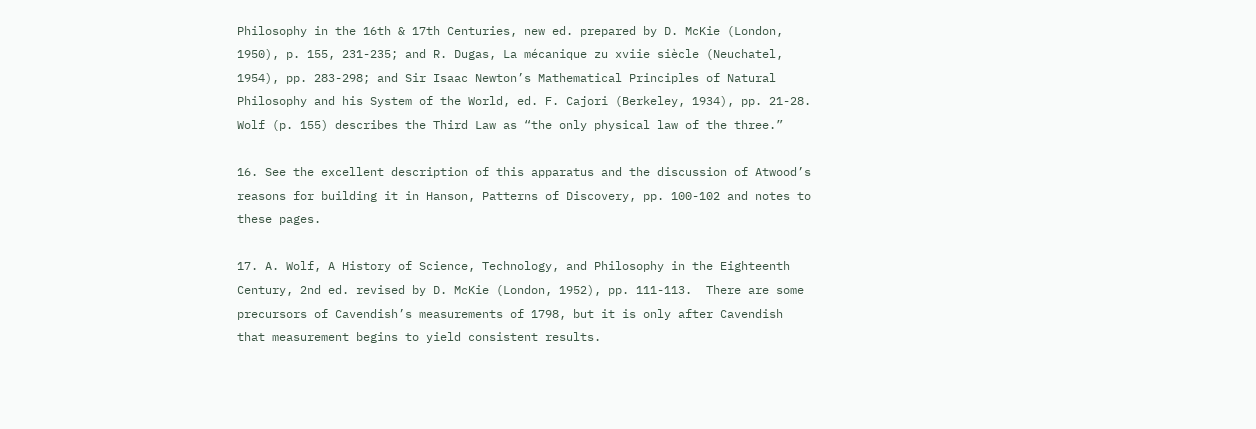Philosophy in the 16th & 17th Centuries, new ed. prepared by D. McKie (London, 1950), p. 155, 231-235; and R. Dugas, La mécanique zu xviie siècle (Neuchatel, 1954), pp. 283-298; and Sir Isaac Newton’s Mathematical Principles of Natural Philosophy and his System of the World, ed. F. Cajori (Berkeley, 1934), pp. 21-28. Wolf (p. 155) describes the Third Law as “the only physical law of the three.”

16. See the excellent description of this apparatus and the discussion of Atwood’s reasons for building it in Hanson, Patterns of Discovery, pp. 100-102 and notes to these pages.

17. A. Wolf, A History of Science, Technology, and Philosophy in the Eighteenth Century, 2nd ed. revised by D. McKie (London, 1952), pp. 111-113.  There are some precursors of Cavendish’s measurements of 1798, but it is only after Cavendish that measurement begins to yield consistent results.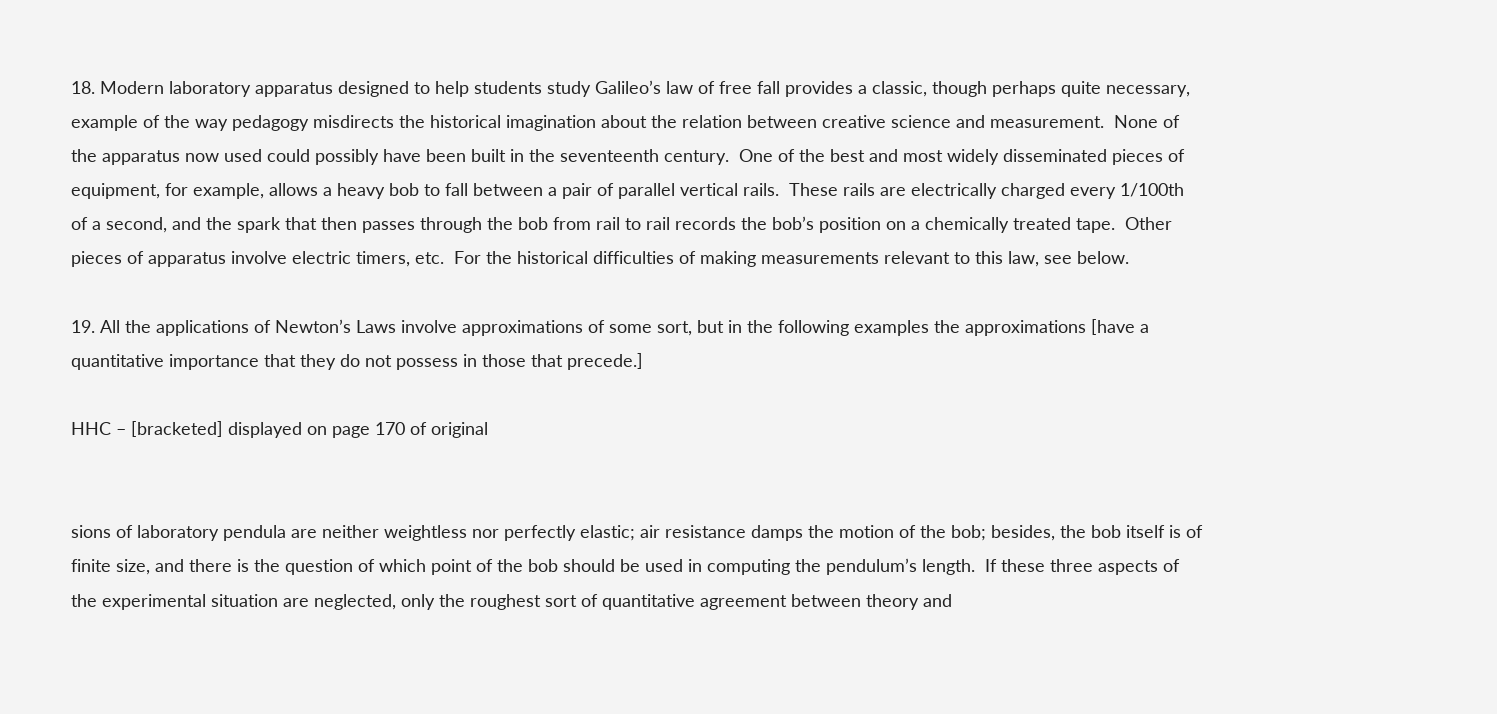18. Modern laboratory apparatus designed to help students study Galileo’s law of free fall provides a classic, though perhaps quite necessary, example of the way pedagogy misdirects the historical imagination about the relation between creative science and measurement.  None of the apparatus now used could possibly have been built in the seventeenth century.  One of the best and most widely disseminated pieces of equipment, for example, allows a heavy bob to fall between a pair of parallel vertical rails.  These rails are electrically charged every 1/100th of a second, and the spark that then passes through the bob from rail to rail records the bob’s position on a chemically treated tape.  Other pieces of apparatus involve electric timers, etc.  For the historical difficulties of making measurements relevant to this law, see below.

19. All the applications of Newton’s Laws involve approximations of some sort, but in the following examples the approximations [have a quantitative importance that they do not possess in those that precede.]

HHC – [bracketed] displayed on page 170 of original


sions of laboratory pendula are neither weightless nor perfectly elastic; air resistance damps the motion of the bob; besides, the bob itself is of finite size, and there is the question of which point of the bob should be used in computing the pendulum’s length.  If these three aspects of the experimental situation are neglected, only the roughest sort of quantitative agreement between theory and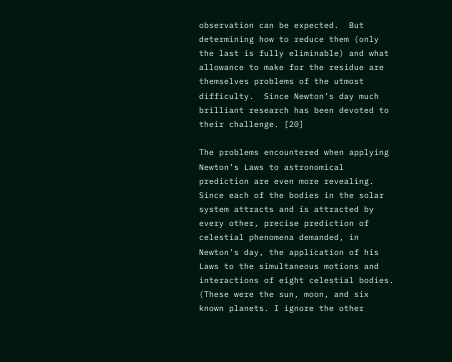observation can be expected.  But determining how to reduce them (only the last is fully eliminable) and what allowance to make for the residue are themselves problems of the utmost difficulty.  Since Newton’s day much brilliant research has been devoted to their challenge. [20]

The problems encountered when applying Newton’s Laws to astronomical prediction are even more revealing.  Since each of the bodies in the solar system attracts and is attracted by every other, precise prediction of celestial phenomena demanded, in Newton’s day, the application of his Laws to the simultaneous motions and interactions of eight celestial bodies.  (These were the sun, moon, and six known planets. I ignore the other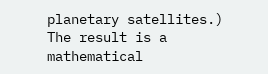planetary satellites.)  The result is a mathematical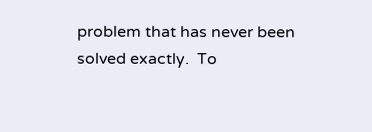problem that has never been solved exactly.  To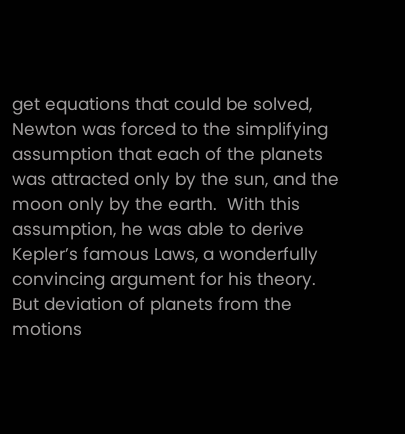get equations that could be solved, Newton was forced to the simplifying assumption that each of the planets was attracted only by the sun, and the moon only by the earth.  With this assumption, he was able to derive Kepler’s famous Laws, a wonderfully convincing argument for his theory.  But deviation of planets from the motions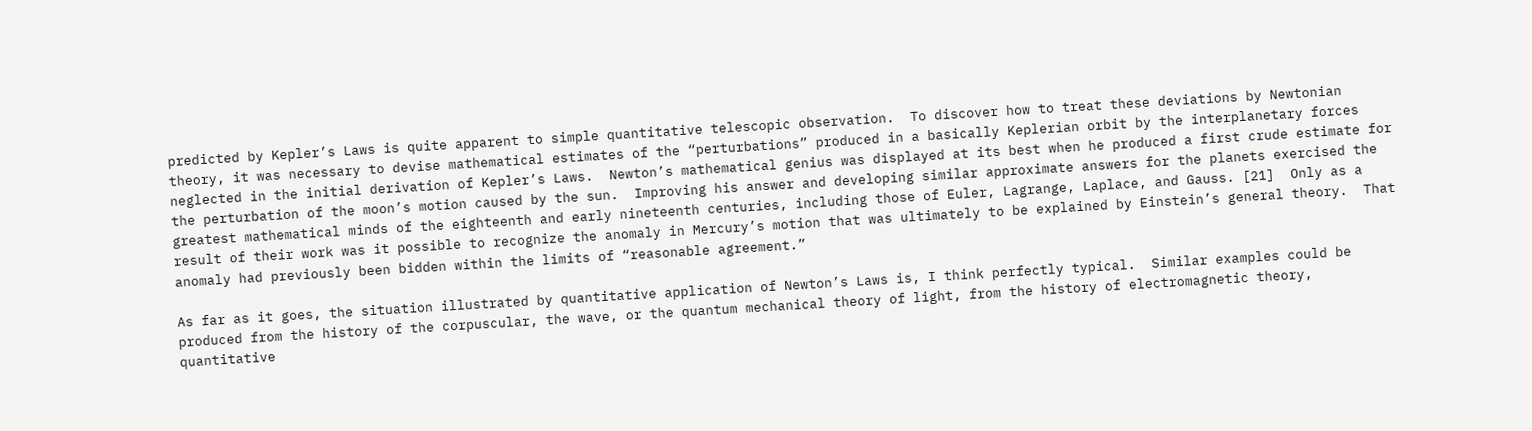predicted by Kepler’s Laws is quite apparent to simple quantitative telescopic observation.  To discover how to treat these deviations by Newtonian theory, it was necessary to devise mathematical estimates of the “perturbations” produced in a basically Keplerian orbit by the interplanetary forces neglected in the initial derivation of Kepler’s Laws.  Newton’s mathematical genius was displayed at its best when he produced a first crude estimate for the perturbation of the moon’s motion caused by the sun.  Improving his answer and developing similar approximate answers for the planets exercised the greatest mathematical minds of the eighteenth and early nineteenth centuries, including those of Euler, Lagrange, Laplace, and Gauss. [21]  Only as a result of their work was it possible to recognize the anomaly in Mercury’s motion that was ultimately to be explained by Einstein’s general theory.  That anomaly had previously been bidden within the limits of “reasonable agreement.”

As far as it goes, the situation illustrated by quantitative application of Newton’s Laws is, I think perfectly typical.  Similar examples could be produced from the history of the corpuscular, the wave, or the quantum mechanical theory of light, from the history of electromagnetic theory, quantitative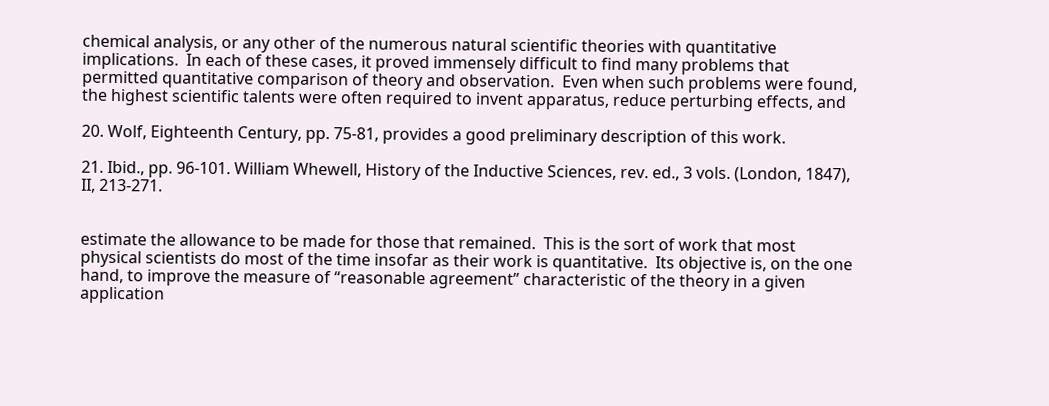chemical analysis, or any other of the numerous natural scientific theories with quantitative implications.  In each of these cases, it proved immensely difficult to find many problems that permitted quantitative comparison of theory and observation.  Even when such problems were found, the highest scientific talents were often required to invent apparatus, reduce perturbing effects, and

20. Wolf, Eighteenth Century, pp. 75-81, provides a good preliminary description of this work.

21. Ibid., pp. 96-101. William Whewell, History of the Inductive Sciences, rev. ed., 3 vols. (London, 1847), II, 213-271.


estimate the allowance to be made for those that remained.  This is the sort of work that most physical scientists do most of the time insofar as their work is quantitative.  Its objective is, on the one hand, to improve the measure of “reasonable agreement” characteristic of the theory in a given application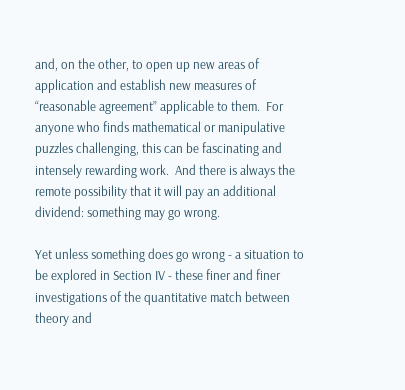and, on the other, to open up new areas of application and establish new measures of “reasonable agreement” applicable to them.  For anyone who finds mathematical or manipulative puzzles challenging, this can be fascinating and intensely rewarding work.  And there is always the remote possibility that it will pay an additional dividend: something may go wrong.

Yet unless something does go wrong - a situation to be explored in Section IV - these finer and finer investigations of the quantitative match between theory and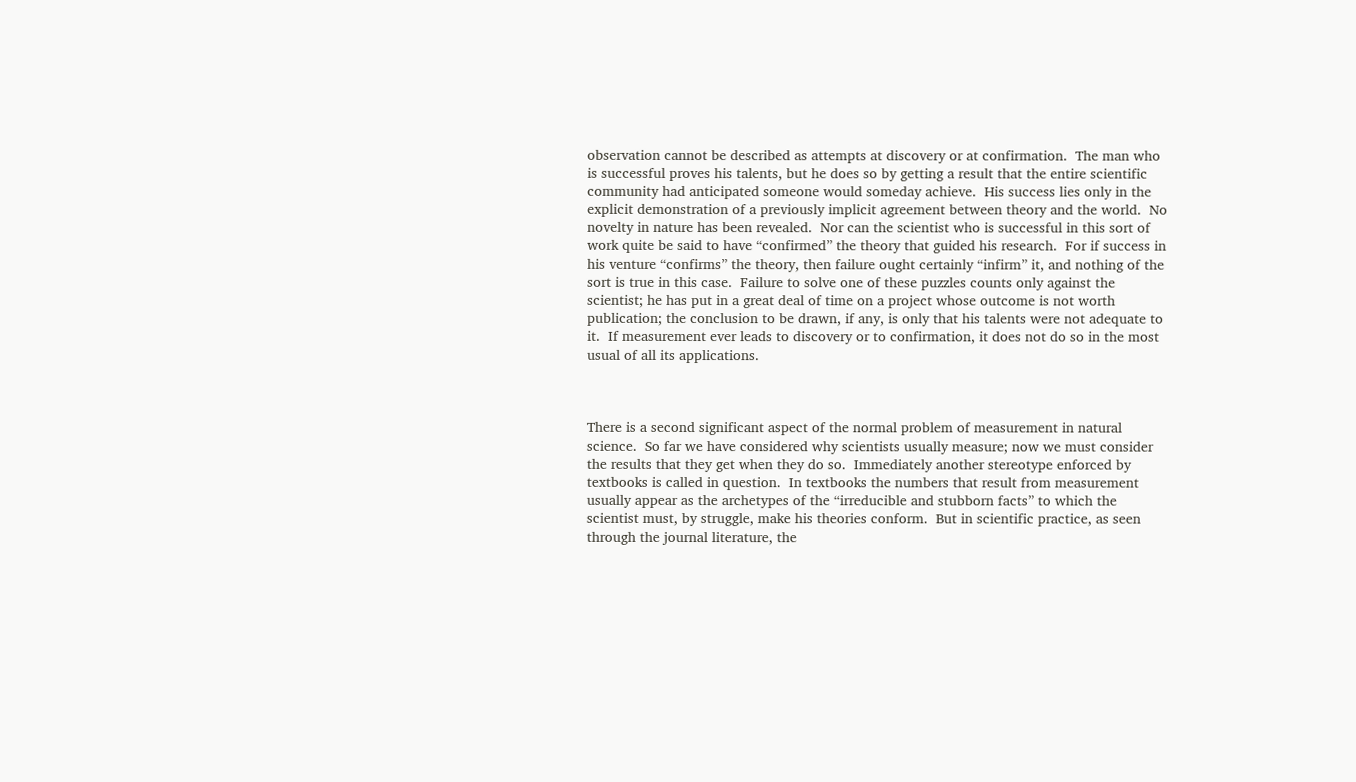observation cannot be described as attempts at discovery or at confirmation.  The man who is successful proves his talents, but he does so by getting a result that the entire scientific community had anticipated someone would someday achieve.  His success lies only in the explicit demonstration of a previously implicit agreement between theory and the world.  No novelty in nature has been revealed.  Nor can the scientist who is successful in this sort of work quite be said to have “confirmed” the theory that guided his research.  For if success in his venture “confirms” the theory, then failure ought certainly “infirm” it, and nothing of the sort is true in this case.  Failure to solve one of these puzzles counts only against the scientist; he has put in a great deal of time on a project whose outcome is not worth publication; the conclusion to be drawn, if any, is only that his talents were not adequate to it.  If measurement ever leads to discovery or to confirmation, it does not do so in the most usual of all its applications.



There is a second significant aspect of the normal problem of measurement in natural science.  So far we have considered why scientists usually measure; now we must consider the results that they get when they do so.  Immediately another stereotype enforced by textbooks is called in question.  In textbooks the numbers that result from measurement usually appear as the archetypes of the “irreducible and stubborn facts” to which the scientist must, by struggle, make his theories conform.  But in scientific practice, as seen through the journal literature, the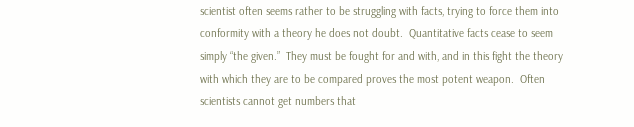scientist often seems rather to be struggling with facts, trying to force them into conformity with a theory he does not doubt.  Quantitative facts cease to seem simply “the given.”  They must be fought for and with, and in this fight the theory with which they are to be compared proves the most potent weapon.  Often scientists cannot get numbers that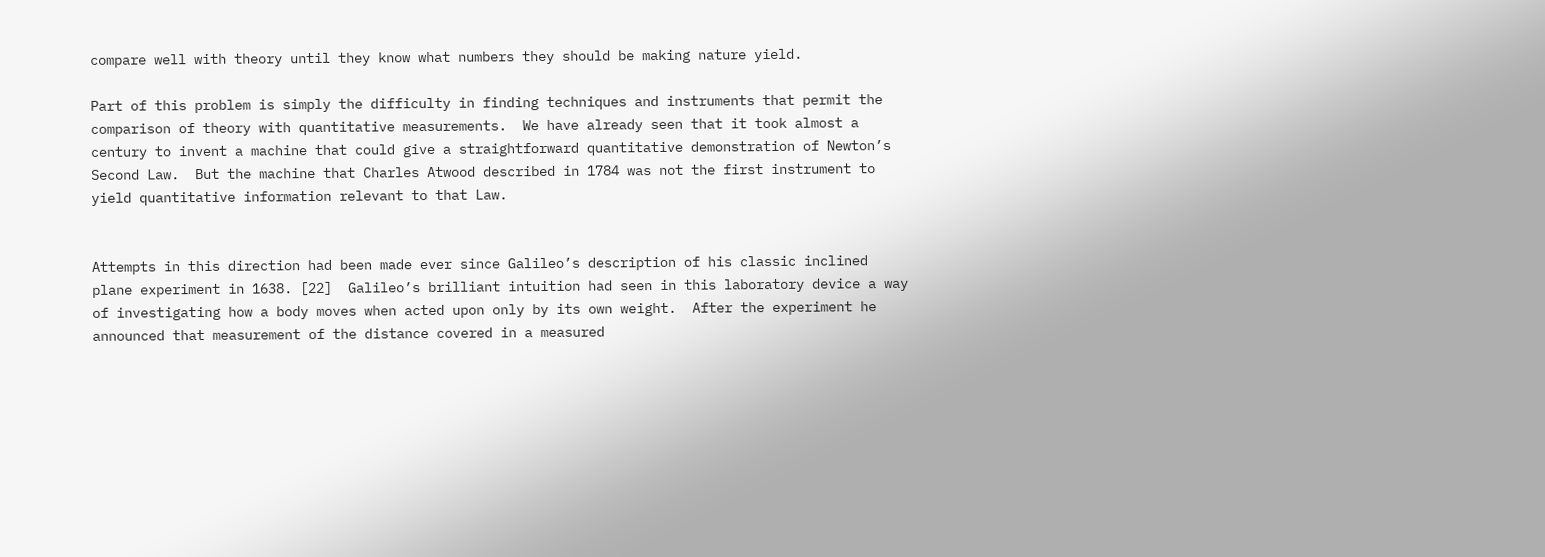compare well with theory until they know what numbers they should be making nature yield.

Part of this problem is simply the difficulty in finding techniques and instruments that permit the comparison of theory with quantitative measurements.  We have already seen that it took almost a century to invent a machine that could give a straightforward quantitative demonstration of Newton’s Second Law.  But the machine that Charles Atwood described in 1784 was not the first instrument to yield quantitative information relevant to that Law.


Attempts in this direction had been made ever since Galileo’s description of his classic inclined plane experiment in 1638. [22]  Galileo’s brilliant intuition had seen in this laboratory device a way of investigating how a body moves when acted upon only by its own weight.  After the experiment he announced that measurement of the distance covered in a measured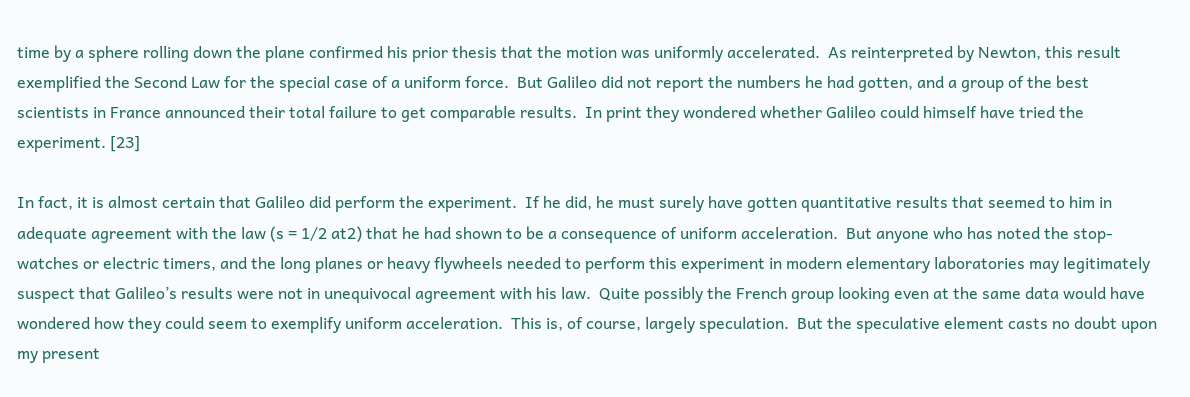time by a sphere rolling down the plane confirmed his prior thesis that the motion was uniformly accelerated.  As reinterpreted by Newton, this result exemplified the Second Law for the special case of a uniform force.  But Galileo did not report the numbers he had gotten, and a group of the best scientists in France announced their total failure to get comparable results.  In print they wondered whether Galileo could himself have tried the experiment. [23]

In fact, it is almost certain that Galileo did perform the experiment.  If he did, he must surely have gotten quantitative results that seemed to him in adequate agreement with the law (s = 1/2 at2) that he had shown to be a consequence of uniform acceleration.  But anyone who has noted the stop-watches or electric timers, and the long planes or heavy flywheels needed to perform this experiment in modern elementary laboratories may legitimately suspect that Galileo’s results were not in unequivocal agreement with his law.  Quite possibly the French group looking even at the same data would have wondered how they could seem to exemplify uniform acceleration.  This is, of course, largely speculation.  But the speculative element casts no doubt upon my present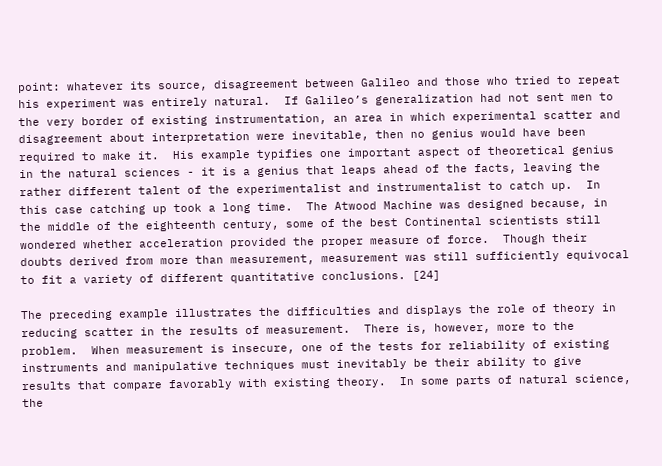point: whatever its source, disagreement between Galileo and those who tried to repeat his experiment was entirely natural.  If Galileo’s generalization had not sent men to the very border of existing instrumentation, an area in which experimental scatter and disagreement about interpretation were inevitable, then no genius would have been required to make it.  His example typifies one important aspect of theoretical genius in the natural sciences - it is a genius that leaps ahead of the facts, leaving the rather different talent of the experimentalist and instrumentalist to catch up.  In this case catching up took a long time.  The Atwood Machine was designed because, in the middle of the eighteenth century, some of the best Continental scientists still wondered whether acceleration provided the proper measure of force.  Though their doubts derived from more than measurement, measurement was still sufficiently equivocal to fit a variety of different quantitative conclusions. [24]

The preceding example illustrates the difficulties and displays the role of theory in reducing scatter in the results of measurement.  There is, however, more to the problem.  When measurement is insecure, one of the tests for reliability of existing instruments and manipulative techniques must inevitably be their ability to give results that compare favorably with existing theory.  In some parts of natural science, the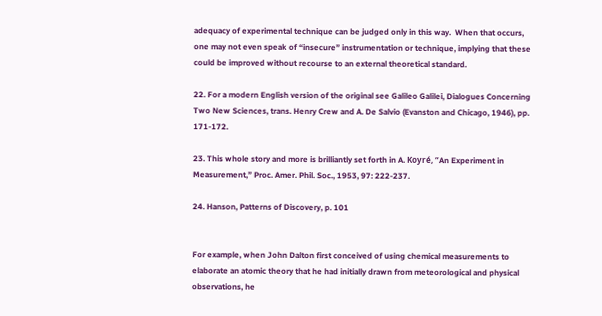adequacy of experimental technique can be judged only in this way.  When that occurs, one may not even speak of “insecure” instrumentation or technique, implying that these could be improved without recourse to an external theoretical standard.

22. For a modern English version of the original see Galileo Galilei, Dialogues Concerning Two New Sciences, trans. Henry Crew and A. De Salvio (Evanston and Chicago, 1946), pp. 171-172.

23. This whole story and more is brilliantly set forth in A. Koyré, “An Experiment in Measurement,” Proc. Amer. Phil. Soc., 1953, 97: 222-237.

24. Hanson, Patterns of Discovery, p. 101


For example, when John Dalton first conceived of using chemical measurements to elaborate an atomic theory that he had initially drawn from meteorological and physical observations, he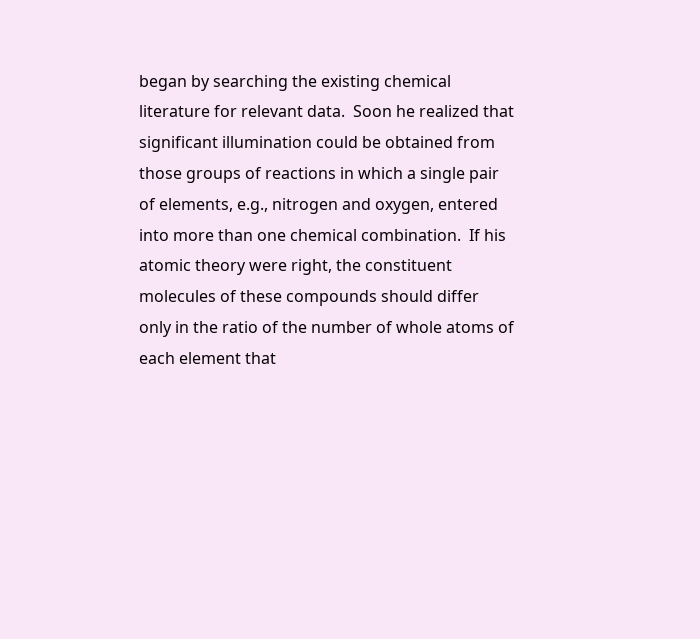began by searching the existing chemical literature for relevant data.  Soon he realized that significant illumination could be obtained from those groups of reactions in which a single pair of elements, e.g., nitrogen and oxygen, entered into more than one chemical combination.  If his atomic theory were right, the constituent molecules of these compounds should differ only in the ratio of the number of whole atoms of each element that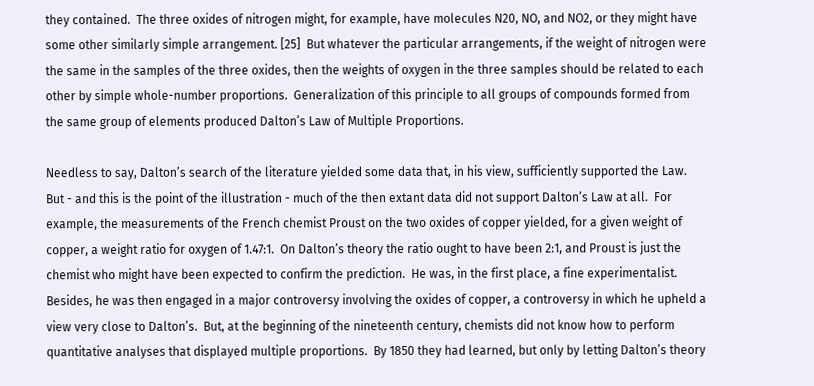they contained.  The three oxides of nitrogen might, for example, have molecules N20, NO, and NO2, or they might have some other similarly simple arrangement. [25]  But whatever the particular arrangements, if the weight of nitrogen were the same in the samples of the three oxides, then the weights of oxygen in the three samples should be related to each other by simple whole-number proportions.  Generalization of this principle to all groups of compounds formed from the same group of elements produced Dalton’s Law of Multiple Proportions.

Needless to say, Dalton’s search of the literature yielded some data that, in his view, sufficiently supported the Law.  But - and this is the point of the illustration - much of the then extant data did not support Dalton’s Law at all.  For example, the measurements of the French chemist Proust on the two oxides of copper yielded, for a given weight of copper, a weight ratio for oxygen of 1.47:1.  On Dalton’s theory the ratio ought to have been 2:1, and Proust is just the chemist who might have been expected to confirm the prediction.  He was, in the first place, a fine experimentalist.  Besides, he was then engaged in a major controversy involving the oxides of copper, a controversy in which he upheld a view very close to Dalton’s.  But, at the beginning of the nineteenth century, chemists did not know how to perform quantitative analyses that displayed multiple proportions.  By 1850 they had learned, but only by letting Dalton’s theory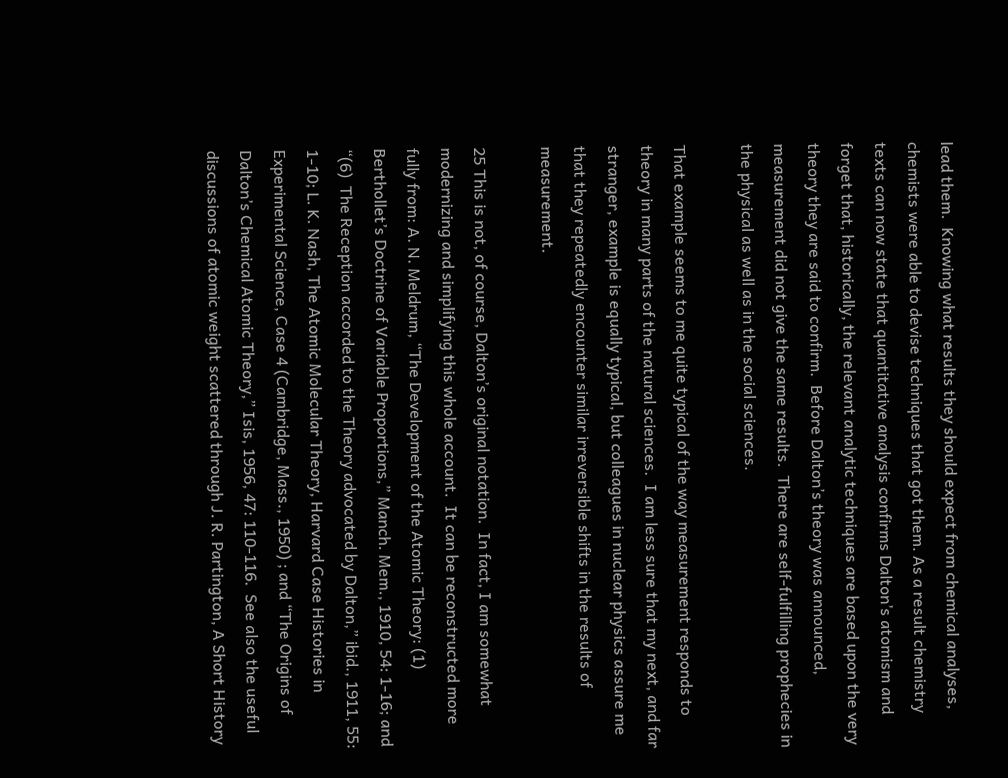lead them.  Knowing what results they should expect from chemical analyses, chemists were able to devise techniques that got them. As a result chemistry texts can now state that quantitative analysis confirms Dalton’s atomism and forget that, historically, the relevant analytic techniques are based upon the very theory they are said to confirm.  Before Dalton’s theory was announced, measurement did not give the same results.  There are self-fulfilling prophecies in the physical as well as in the social sciences.

That example seems to me quite typical of the way measurement responds to theory in many parts of the natural sciences.  I am less sure that my next, and far stranger, example is equally typical, but colleagues in nuclear physics assure me that they repeatedly encounter similar irreversible shifts in the results of measurement.

25 This is not, of course, Dalton’s original notation.  In fact, I am somewhat modernizing and simplifying this whole account.  It can be reconstructed more fully from: A. N. Meldrum, “The Development of the Atomic Theory: (1) Berthollet’s Doctrine of Variable Proportions,” Manch. Mem., 1910, 54: 1-16; and “(6)  The Reception accorded to the Theory advocated by Dalton,” ibid., 1911, 55: 1-10; L. K. Nash, The Atomic Molecular Theory, Harvard Case Histories in Experimental Science, Case 4 (Cambridge, Mass., 1950) ; and “The Origins of Dalton’s Chemical Atomic Theory,” Isis, 1956, 47: 110-116.  See also the useful discussions of atomic weight scattered through J. R. Partington, A Short History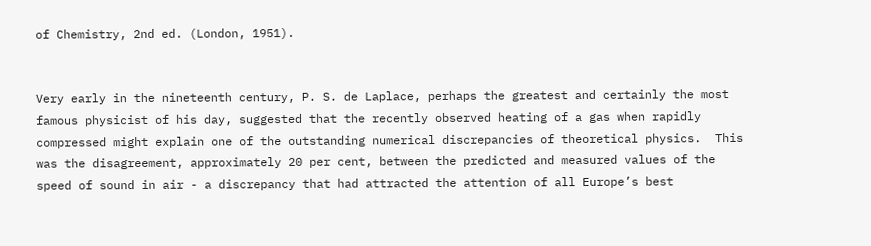of Chemistry, 2nd ed. (London, 1951).


Very early in the nineteenth century, P. S. de Laplace, perhaps the greatest and certainly the most famous physicist of his day, suggested that the recently observed heating of a gas when rapidly compressed might explain one of the outstanding numerical discrepancies of theoretical physics.  This was the disagreement, approximately 20 per cent, between the predicted and measured values of the speed of sound in air - a discrepancy that had attracted the attention of all Europe’s best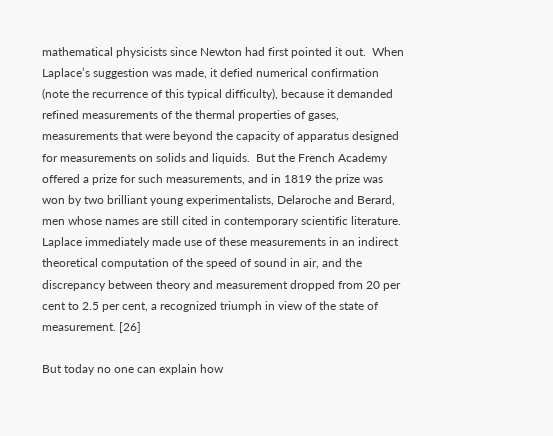mathematical physicists since Newton had first pointed it out.  When Laplace’s suggestion was made, it defied numerical confirmation (note the recurrence of this typical difficulty), because it demanded refined measurements of the thermal properties of gases, measurements that were beyond the capacity of apparatus designed for measurements on solids and liquids.  But the French Academy offered a prize for such measurements, and in 1819 the prize was won by two brilliant young experimentalists, Delaroche and Berard, men whose names are still cited in contemporary scientific literature.  Laplace immediately made use of these measurements in an indirect theoretical computation of the speed of sound in air, and the discrepancy between theory and measurement dropped from 20 per cent to 2.5 per cent, a recognized triumph in view of the state of measurement. [26]

But today no one can explain how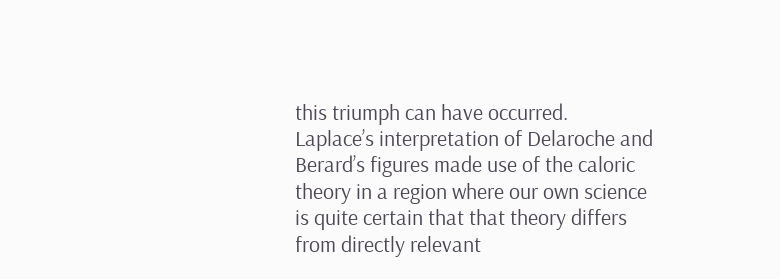this triumph can have occurred.  Laplace’s interpretation of Delaroche and Berard’s figures made use of the caloric theory in a region where our own science is quite certain that that theory differs from directly relevant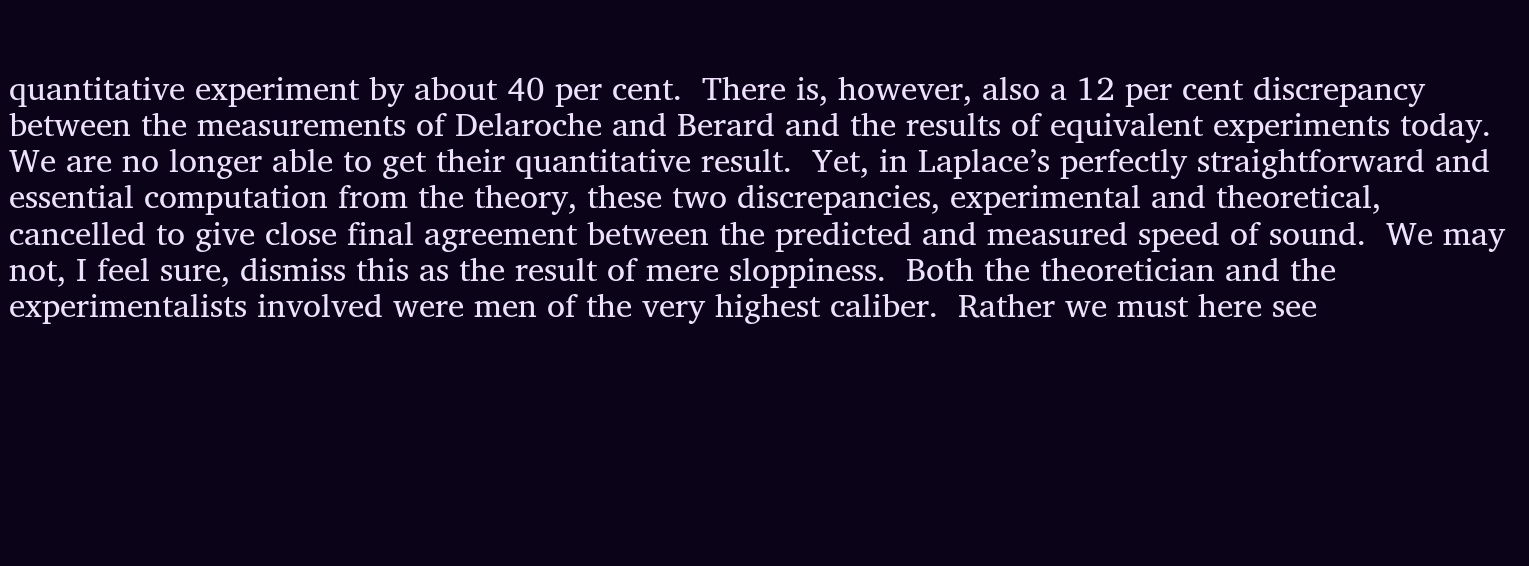quantitative experiment by about 40 per cent.  There is, however, also a 12 per cent discrepancy between the measurements of Delaroche and Berard and the results of equivalent experiments today.  We are no longer able to get their quantitative result.  Yet, in Laplace’s perfectly straightforward and essential computation from the theory, these two discrepancies, experimental and theoretical, cancelled to give close final agreement between the predicted and measured speed of sound.  We may not, I feel sure, dismiss this as the result of mere sloppiness.  Both the theoretician and the experimentalists involved were men of the very highest caliber.  Rather we must here see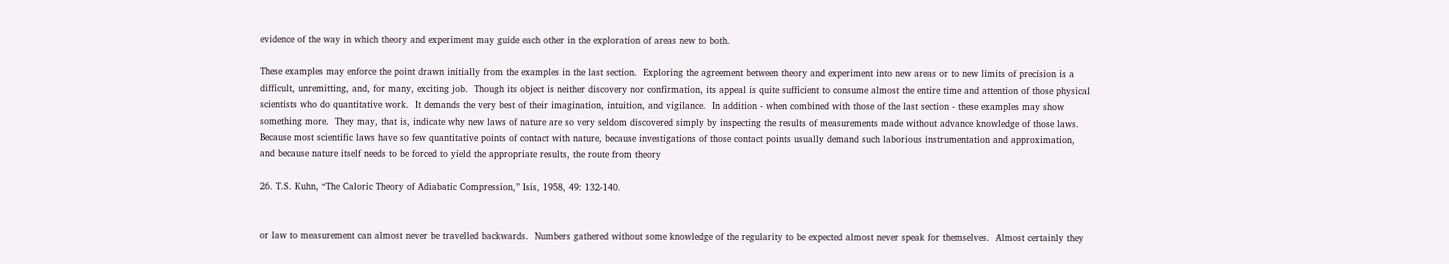evidence of the way in which theory and experiment may guide each other in the exploration of areas new to both.

These examples may enforce the point drawn initially from the examples in the last section.  Exploring the agreement between theory and experiment into new areas or to new limits of precision is a difficult, unremitting, and, for many, exciting job.  Though its object is neither discovery nor confirmation, its appeal is quite sufficient to consume almost the entire time and attention of those physical scientists who do quantitative work.  It demands the very best of their imagination, intuition, and vigilance.  In addition - when combined with those of the last section - these examples may show something more.  They may, that is, indicate why new laws of nature are so very seldom discovered simply by inspecting the results of measurements made without advance knowledge of those laws.  Because most scientific laws have so few quantitative points of contact with nature, because investigations of those contact points usually demand such laborious instrumentation and approximation, and because nature itself needs to be forced to yield the appropriate results, the route from theory

26. T.S. Kuhn, “The Caloric Theory of Adiabatic Compression,” Isis, 1958, 49: 132-140.


or law to measurement can almost never be travelled backwards.  Numbers gathered without some knowledge of the regularity to be expected almost never speak for themselves.  Almost certainly they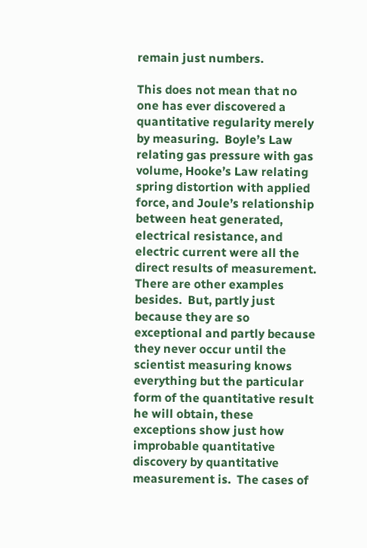remain just numbers.

This does not mean that no one has ever discovered a quantitative regularity merely by measuring.  Boyle’s Law relating gas pressure with gas volume, Hooke’s Law relating spring distortion with applied force, and Joule’s relationship between heat generated, electrical resistance, and electric current were all the direct results of measurement.  There are other examples besides.  But, partly just because they are so exceptional and partly because they never occur until the scientist measuring knows everything but the particular form of the quantitative result he will obtain, these exceptions show just how improbable quantitative discovery by quantitative measurement is.  The cases of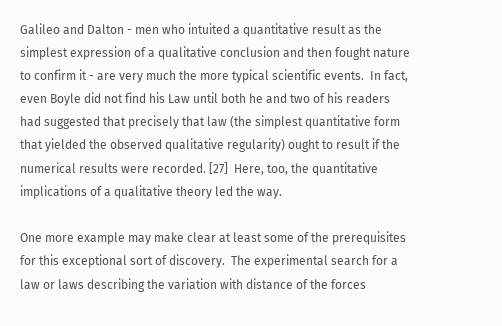Galileo and Dalton - men who intuited a quantitative result as the simplest expression of a qualitative conclusion and then fought nature to confirm it - are very much the more typical scientific events.  In fact, even Boyle did not find his Law until both he and two of his readers had suggested that precisely that law (the simplest quantitative form that yielded the observed qualitative regularity) ought to result if the numerical results were recorded. [27]  Here, too, the quantitative implications of a qualitative theory led the way.

One more example may make clear at least some of the prerequisites for this exceptional sort of discovery.  The experimental search for a law or laws describing the variation with distance of the forces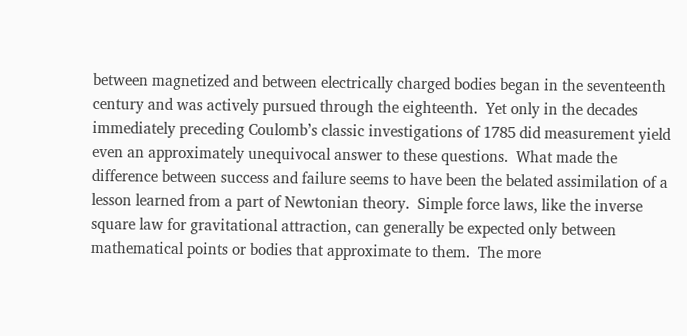between magnetized and between electrically charged bodies began in the seventeenth century and was actively pursued through the eighteenth.  Yet only in the decades immediately preceding Coulomb’s classic investigations of 1785 did measurement yield even an approximately unequivocal answer to these questions.  What made the difference between success and failure seems to have been the belated assimilation of a lesson learned from a part of Newtonian theory.  Simple force laws, like the inverse square law for gravitational attraction, can generally be expected only between mathematical points or bodies that approximate to them.  The more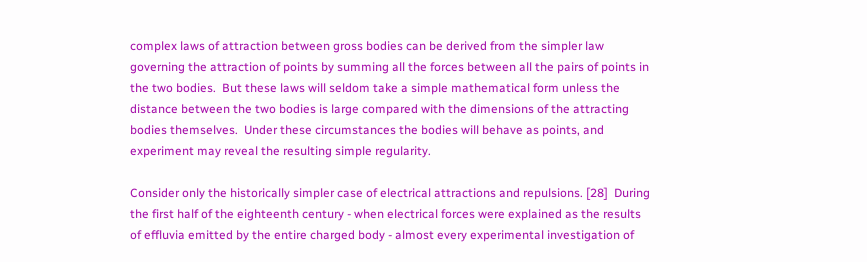complex laws of attraction between gross bodies can be derived from the simpler law governing the attraction of points by summing all the forces between all the pairs of points in the two bodies.  But these laws will seldom take a simple mathematical form unless the distance between the two bodies is large compared with the dimensions of the attracting bodies themselves.  Under these circumstances the bodies will behave as points, and experiment may reveal the resulting simple regularity.

Consider only the historically simpler case of electrical attractions and repulsions. [28]  During the first half of the eighteenth century - when electrical forces were explained as the results of effluvia emitted by the entire charged body - almost every experimental investigation of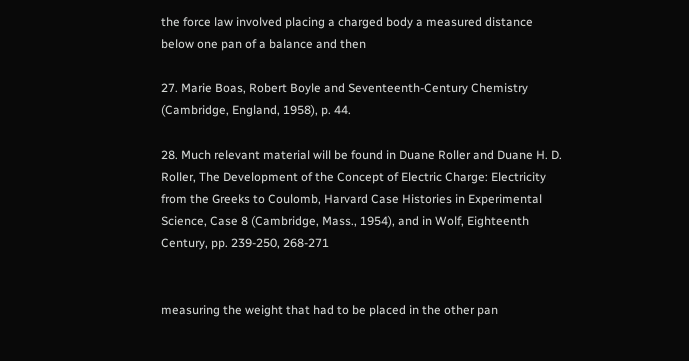the force law involved placing a charged body a measured distance below one pan of a balance and then

27. Marie Boas, Robert Boyle and Seventeenth-Century Chemistry (Cambridge, England, 1958), p. 44.

28. Much relevant material will be found in Duane Roller and Duane H. D. Roller, The Development of the Concept of Electric Charge: Electricity from the Greeks to Coulomb, Harvard Case Histories in Experimental Science, Case 8 (Cambridge, Mass., 1954), and in Wolf, Eighteenth Century, pp. 239-250, 268-271


measuring the weight that had to be placed in the other pan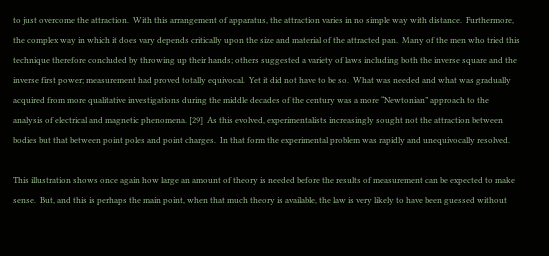to just overcome the attraction.  With this arrangement of apparatus, the attraction varies in no simple way with distance.  Furthermore, the complex way in which it does vary depends critically upon the size and material of the attracted pan.  Many of the men who tried this technique therefore concluded by throwing up their hands; others suggested a variety of laws including both the inverse square and the inverse first power; measurement had proved totally equivocal.  Yet it did not have to be so.  What was needed and what was gradually acquired from more qualitative investigations during the middle decades of the century was a more “Newtonian” approach to the analysis of electrical and magnetic phenomena. [29]  As this evolved, experimentalists increasingly sought not the attraction between bodies but that between point poles and point charges.  In that form the experimental problem was rapidly and unequivocally resolved.

This illustration shows once again how large an amount of theory is needed before the results of measurement can be expected to make sense.  But, and this is perhaps the main point, when that much theory is available, the law is very likely to have been guessed without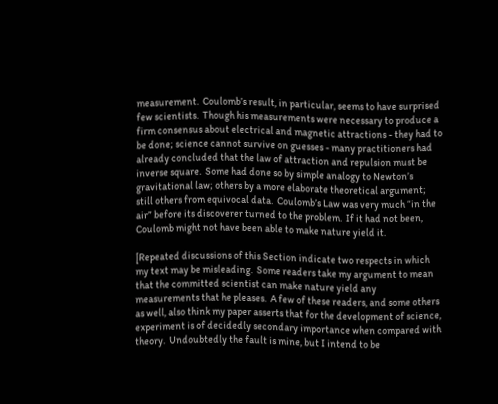measurement.  Coulomb’s result, in particular, seems to have surprised few scientists.  Though his measurements were necessary to produce a firm consensus about electrical and magnetic attractions - they had to be done; science cannot survive on guesses - many practitioners had already concluded that the law of attraction and repulsion must be inverse square.  Some had done so by simple analogy to Newton’s gravitational law; others by a more elaborate theoretical argument; still others from equivocal data.  Coulomb’s Law was very much “in the air” before its discoverer turned to the problem.  If it had not been, Coulomb might not have been able to make nature yield it.

[Repeated discussions of this Section indicate two respects in which my text may be misleading.  Some readers take my argument to mean that the committed scientist can make nature yield any measurements that he pleases.  A few of these readers, and some others as well, also think my paper asserts that for the development of science, experiment is of decidedly secondary importance when compared with theory.  Undoubtedly the fault is mine, but I intend to be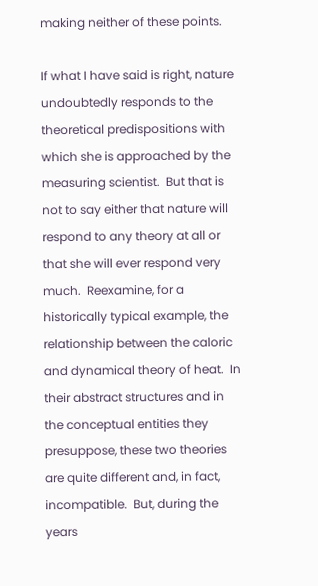making neither of these points.

If what I have said is right, nature undoubtedly responds to the theoretical predispositions with which she is approached by the measuring scientist.  But that is not to say either that nature will respond to any theory at all or that she will ever respond very much.  Reexamine, for a historically typical example, the relationship between the caloric and dynamical theory of heat.  In their abstract structures and in the conceptual entities they presuppose, these two theories are quite different and, in fact, incompatible.  But, during the years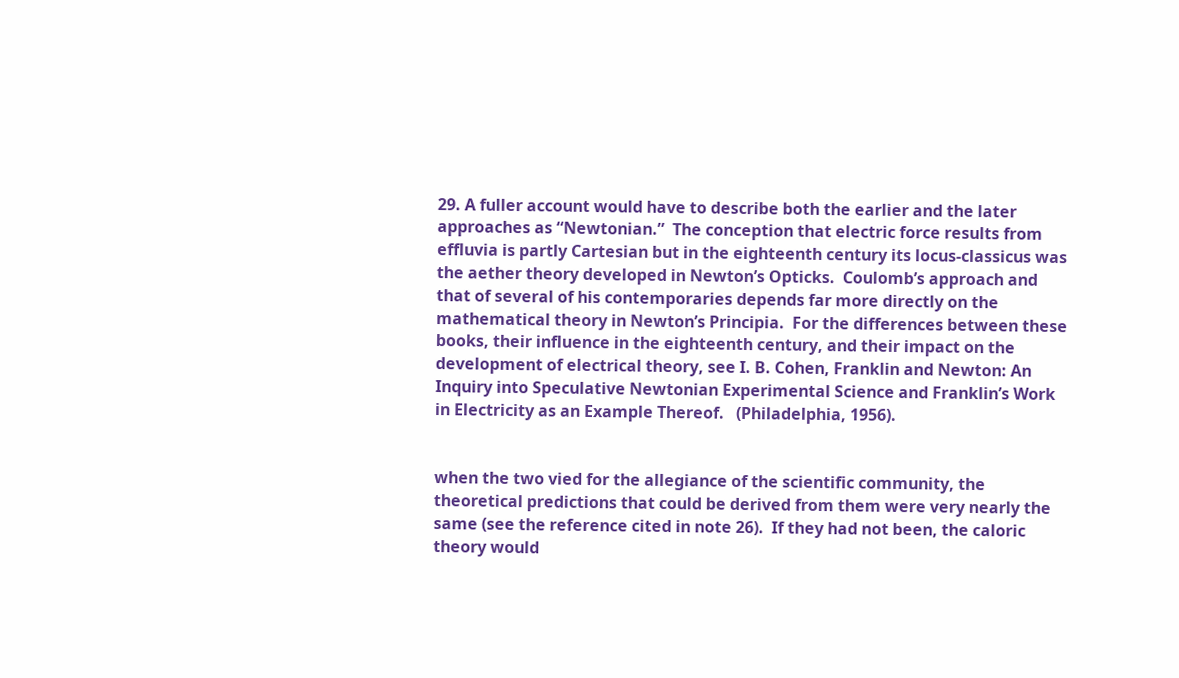29. A fuller account would have to describe both the earlier and the later approaches as “Newtonian.”  The conception that electric force results from effluvia is partly Cartesian but in the eighteenth century its locus-classicus was the aether theory developed in Newton’s Opticks.  Coulomb’s approach and that of several of his contemporaries depends far more directly on the mathematical theory in Newton’s Principia.  For the differences between these books, their influence in the eighteenth century, and their impact on the development of electrical theory, see I. B. Cohen, Franklin and Newton: An Inquiry into Speculative Newtonian Experimental Science and Franklin’s Work in Electricity as an Example Thereof.   (Philadelphia, 1956).


when the two vied for the allegiance of the scientific community, the theoretical predictions that could be derived from them were very nearly the same (see the reference cited in note 26).  If they had not been, the caloric theory would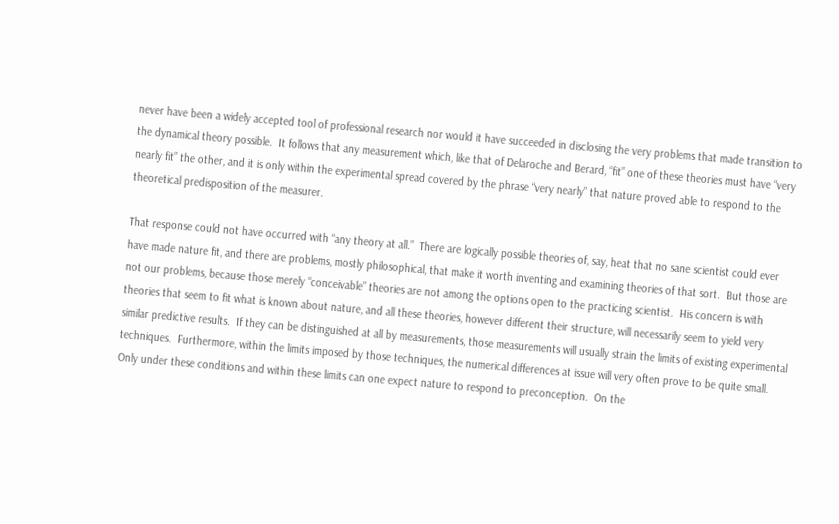never have been a widely accepted tool of professional research nor would it have succeeded in disclosing the very problems that made transition to the dynamical theory possible.  It follows that any measurement which, like that of Delaroche and Berard, “fit” one of these theories must have “very nearly fit” the other, and it is only within the experimental spread covered by the phrase “very nearly” that nature proved able to respond to the theoretical predisposition of the measurer.

That response could not have occurred with “any theory at all.”  There are logically possible theories of, say, heat that no sane scientist could ever have made nature fit, and there are problems, mostly philosophical, that make it worth inventing and examining theories of that sort.  But those are not our problems, because those merely “conceivable” theories are not among the options open to the practicing scientist.  His concern is with theories that seem to fit what is known about nature, and all these theories, however different their structure, will necessarily seem to yield very similar predictive results.  If they can be distinguished at all by measurements, those measurements will usually strain the limits of existing experimental techniques.  Furthermore, within the limits imposed by those techniques, the numerical differences at issue will very often prove to be quite small.  Only under these conditions and within these limits can one expect nature to respond to preconception.  On the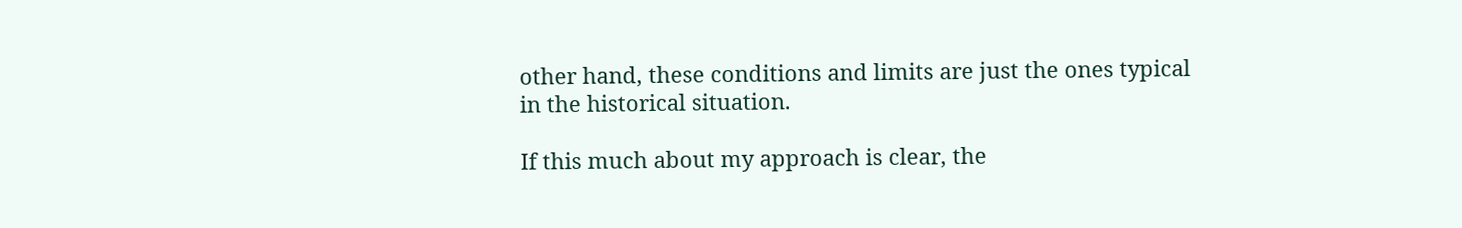other hand, these conditions and limits are just the ones typical in the historical situation.

If this much about my approach is clear, the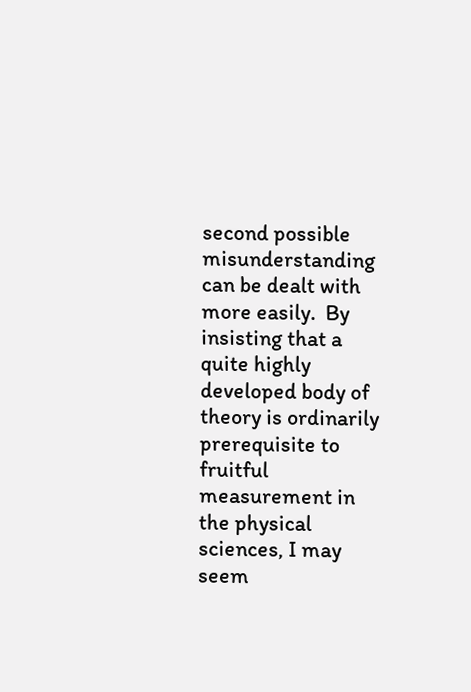second possible misunderstanding can be dealt with more easily.  By insisting that a quite highly developed body of theory is ordinarily prerequisite to fruitful measurement in the physical sciences, I may seem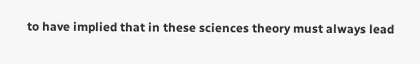to have implied that in these sciences theory must always lead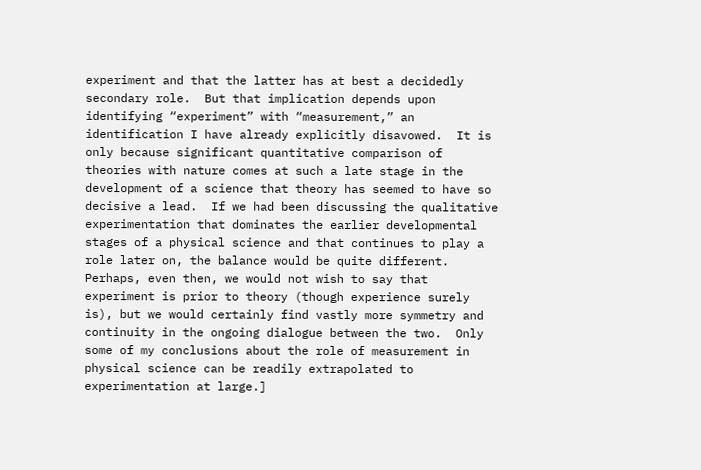experiment and that the latter has at best a decidedly secondary role.  But that implication depends upon identifying “experiment” with “measurement,” an identification I have already explicitly disavowed.  It is only because significant quantitative comparison of theories with nature comes at such a late stage in the development of a science that theory has seemed to have so decisive a lead.  If we had been discussing the qualitative experimentation that dominates the earlier developmental stages of a physical science and that continues to play a role later on, the balance would be quite different.  Perhaps, even then, we would not wish to say that experiment is prior to theory (though experience surely is), but we would certainly find vastly more symmetry and continuity in the ongoing dialogue between the two.  Only some of my conclusions about the role of measurement in physical science can be readily extrapolated to experimentation at large.]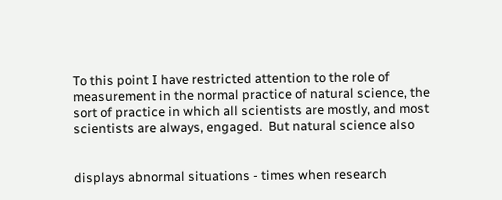To this point I have restricted attention to the role of measurement in the normal practice of natural science, the sort of practice in which all scientists are mostly, and most scientists are always, engaged.  But natural science also


displays abnormal situations - times when research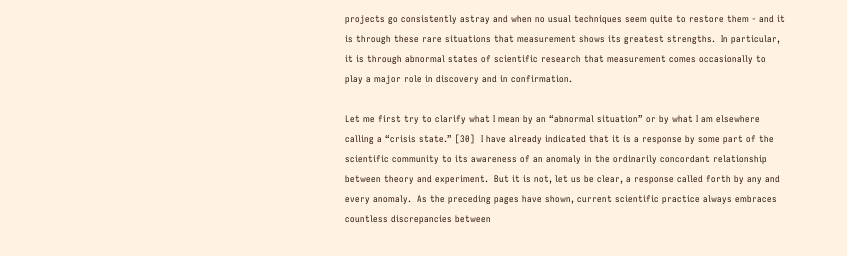projects go consistently astray and when no usual techniques seem quite to restore them - and it is through these rare situations that measurement shows its greatest strengths.  In particular, it is through abnormal states of scientific research that measurement comes occasionally to play a major role in discovery and in confirmation.

Let me first try to clarify what I mean by an “abnormal situation” or by what I am elsewhere calling a “crisis state.” [30]  I have already indicated that it is a response by some part of the scientific community to its awareness of an anomaly in the ordinarily concordant relationship between theory and experiment.  But it is not, let us be clear, a response called forth by any and every anomaly.  As the preceding pages have shown, current scientific practice always embraces countless discrepancies between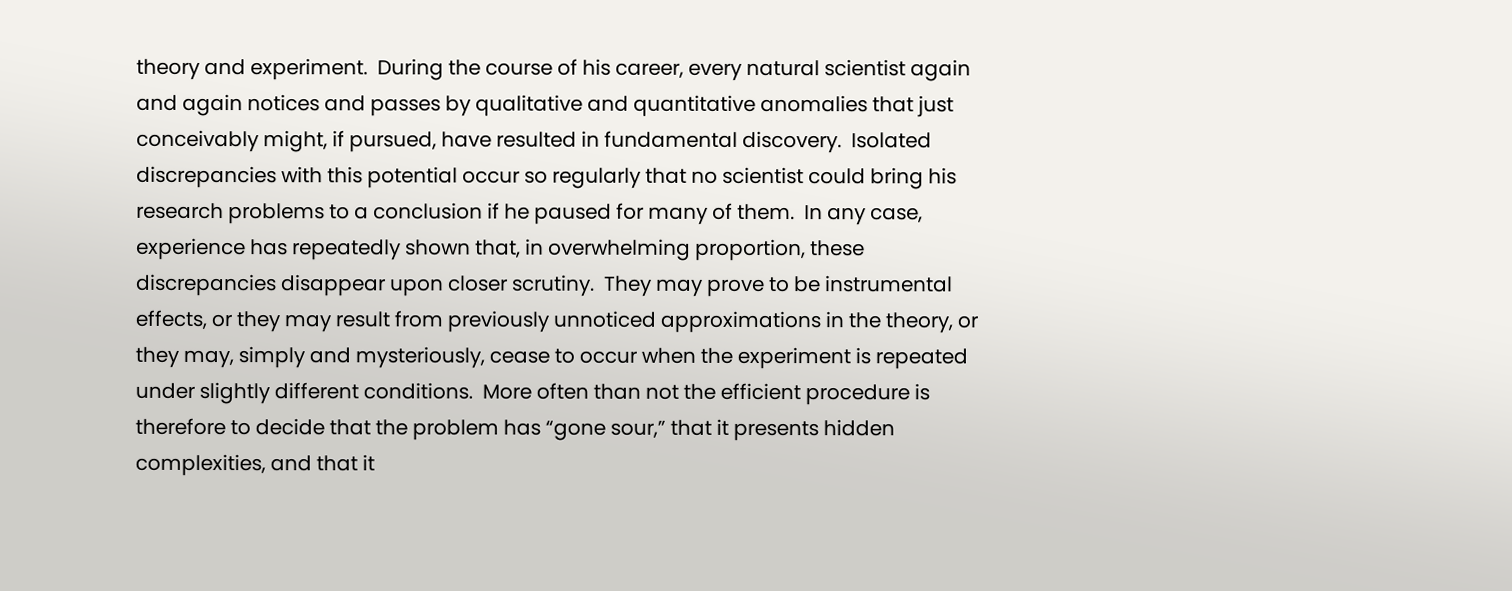theory and experiment.  During the course of his career, every natural scientist again and again notices and passes by qualitative and quantitative anomalies that just conceivably might, if pursued, have resulted in fundamental discovery.  Isolated discrepancies with this potential occur so regularly that no scientist could bring his research problems to a conclusion if he paused for many of them.  In any case, experience has repeatedly shown that, in overwhelming proportion, these discrepancies disappear upon closer scrutiny.  They may prove to be instrumental effects, or they may result from previously unnoticed approximations in the theory, or they may, simply and mysteriously, cease to occur when the experiment is repeated under slightly different conditions.  More often than not the efficient procedure is therefore to decide that the problem has “gone sour,” that it presents hidden complexities, and that it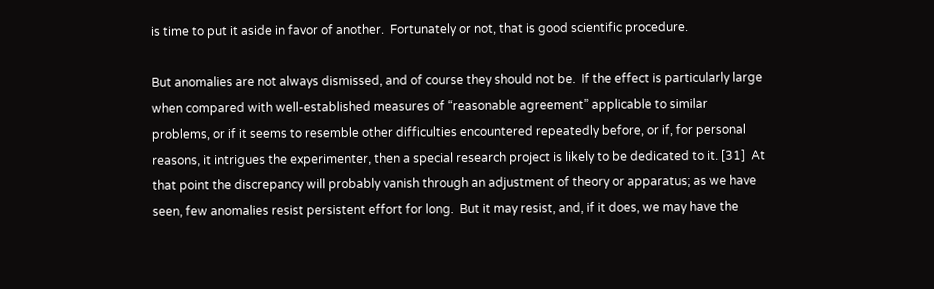is time to put it aside in favor of another.  Fortunately or not, that is good scientific procedure.

But anomalies are not always dismissed, and of course they should not be.  If the effect is particularly large when compared with well-established measures of “reasonable agreement” applicable to similar problems, or if it seems to resemble other difficulties encountered repeatedly before, or if, for personal reasons, it intrigues the experimenter, then a special research project is likely to be dedicated to it. [31]  At that point the discrepancy will probably vanish through an adjustment of theory or apparatus; as we have seen, few anomalies resist persistent effort for long.  But it may resist, and, if it does, we may have the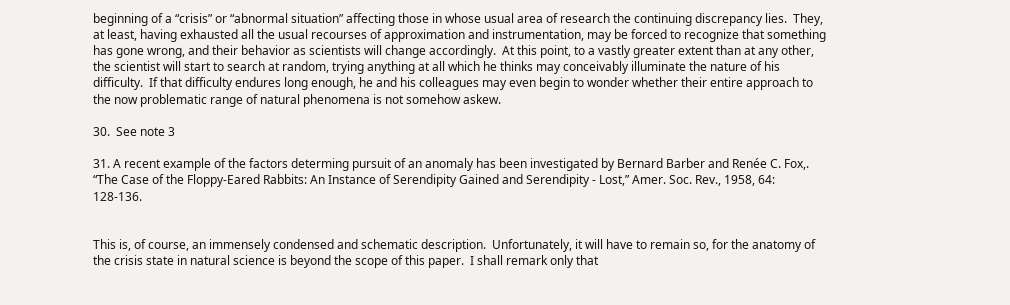beginning of a “crisis” or “abnormal situation” affecting those in whose usual area of research the continuing discrepancy lies.  They, at least, having exhausted all the usual recourses of approximation and instrumentation, may be forced to recognize that something has gone wrong, and their behavior as scientists will change accordingly.  At this point, to a vastly greater extent than at any other, the scientist will start to search at random, trying anything at all which he thinks may conceivably illuminate the nature of his difficulty.  If that difficulty endures long enough, he and his colleagues may even begin to wonder whether their entire approach to the now problematic range of natural phenomena is not somehow askew.

30.  See note 3

31. A recent example of the factors determing pursuit of an anomaly has been investigated by Bernard Barber and Renée C. Fox,. “The Case of the Floppy-Eared Rabbits: An Instance of Serendipity Gained and Serendipity - Lost,” Amer. Soc. Rev., 1958, 64: 128-136.


This is, of course, an immensely condensed and schematic description.  Unfortunately, it will have to remain so, for the anatomy of the crisis state in natural science is beyond the scope of this paper.  I shall remark only that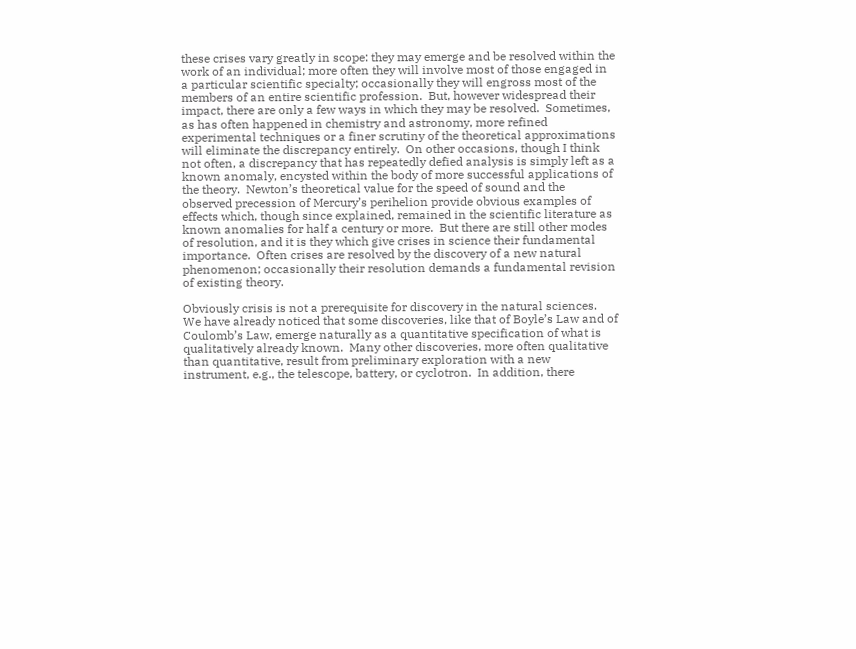these crises vary greatly in scope: they may emerge and be resolved within the work of an individual; more often they will involve most of those engaged in a particular scientific specialty; occasionally they will engross most of the members of an entire scientific profession.  But, however widespread their impact, there are only a few ways in which they may be resolved.  Sometimes, as has often happened in chemistry and astronomy, more refined experimental techniques or a finer scrutiny of the theoretical approximations will eliminate the discrepancy entirely.  On other occasions, though I think not often, a discrepancy that has repeatedly defied analysis is simply left as a known anomaly, encysted within the body of more successful applications of the theory.  Newton’s theoretical value for the speed of sound and the observed precession of Mercury’s perihelion provide obvious examples of effects which, though since explained, remained in the scientific literature as known anomalies for half a century or more.  But there are still other modes of resolution, and it is they which give crises in science their fundamental importance.  Often crises are resolved by the discovery of a new natural phenomenon; occasionally their resolution demands a fundamental revision of existing theory.

Obviously crisis is not a prerequisite for discovery in the natural sciences.  We have already noticed that some discoveries, like that of Boyle’s Law and of Coulomb’s Law, emerge naturally as a quantitative specification of what is qualitatively already known.  Many other discoveries, more often qualitative than quantitative, result from preliminary exploration with a new instrument, e.g., the telescope, battery, or cyclotron.  In addition, there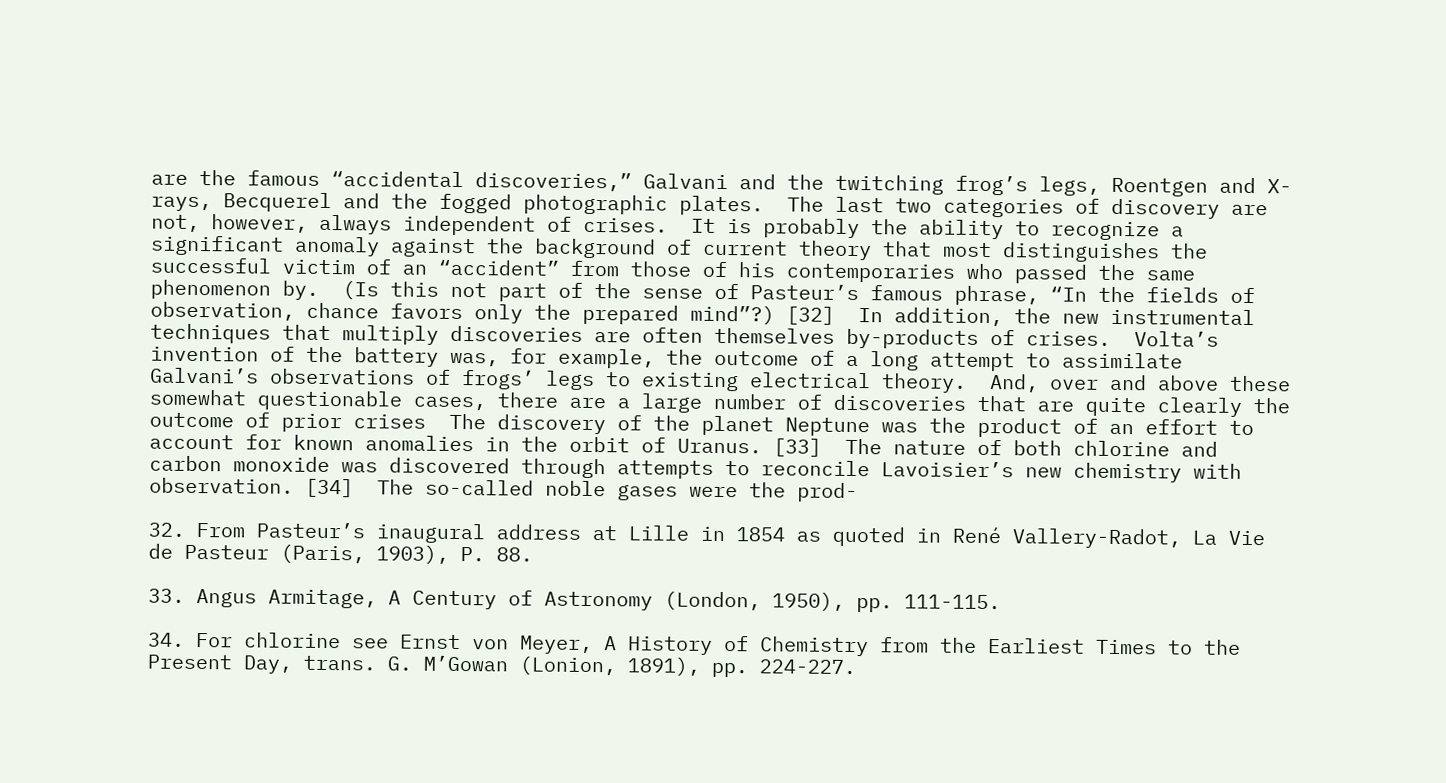are the famous “accidental discoveries,” Galvani and the twitching frog’s legs, Roentgen and X-rays, Becquerel and the fogged photographic plates.  The last two categories of discovery are not, however, always independent of crises.  It is probably the ability to recognize a significant anomaly against the background of current theory that most distinguishes the successful victim of an “accident” from those of his contemporaries who passed the same phenomenon by.  (Is this not part of the sense of Pasteur’s famous phrase, “In the fields of observation, chance favors only the prepared mind”?) [32]  In addition, the new instrumental techniques that multiply discoveries are often themselves by-products of crises.  Volta’s invention of the battery was, for example, the outcome of a long attempt to assimilate Galvani’s observations of frogs’ legs to existing electrical theory.  And, over and above these somewhat questionable cases, there are a large number of discoveries that are quite clearly the outcome of prior crises  The discovery of the planet Neptune was the product of an effort to account for known anomalies in the orbit of Uranus. [33]  The nature of both chlorine and carbon monoxide was discovered through attempts to reconcile Lavoisier’s new chemistry with observation. [34]  The so-called noble gases were the prod-

32. From Pasteur’s inaugural address at Lille in 1854 as quoted in René Vallery-Radot, La Vie de Pasteur (Paris, 1903), P. 88.

33. Angus Armitage, A Century of Astronomy (London, 1950), pp. 111-115.

34. For chlorine see Ernst von Meyer, A History of Chemistry from the Earliest Times to the Present Day, trans. G. M’Gowan (Lonion, 1891), pp. 224-227.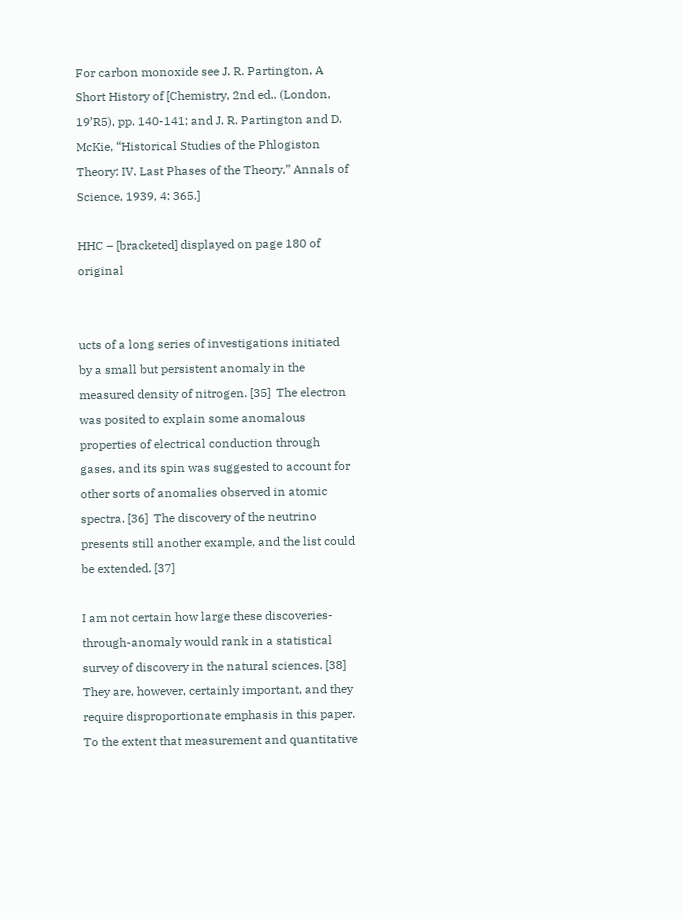For carbon monoxide see J. R. Partington, A Short History of [Chemistry, 2nd ed.. (London, 19’R5), pp. 140-141; and J. R. Partington and D. McKie, “Historical Studies of the Phlogiston Theory: IV. Last Phases of the Theory,” Annals of Science, 1939, 4: 365.]

HHC – [bracketed] displayed on page 180 of original


ucts of a long series of investigations initiated by a small but persistent anomaly in the measured density of nitrogen. [35]  The electron was posited to explain some anomalous properties of electrical conduction through gases, and its spin was suggested to account for other sorts of anomalies observed in atomic spectra. [36]  The discovery of the neutrino presents still another example, and the list could be extended. [37]

I am not certain how large these discoveries-through-anomaly would rank in a statistical survey of discovery in the natural sciences. [38]  They are, however, certainly important, and they require disproportionate emphasis in this paper.  To the extent that measurement and quantitative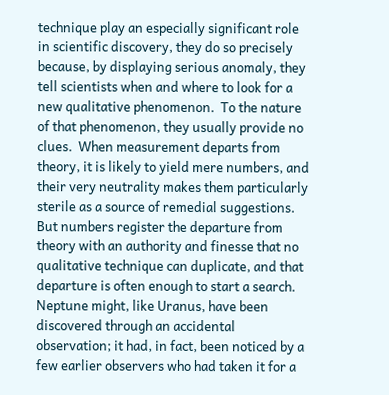technique play an especially significant role in scientific discovery, they do so precisely because, by displaying serious anomaly, they tell scientists when and where to look for a new qualitative phenomenon.  To the nature of that phenomenon, they usually provide no clues.  When measurement departs from theory, it is likely to yield mere numbers, and their very neutrality makes them particularly sterile as a source of remedial suggestions.  But numbers register the departure from theory with an authority and finesse that no qualitative technique can duplicate, and that departure is often enough to start a search.  Neptune might, like Uranus, have been discovered through an accidental observation; it had, in fact, been noticed by a few earlier observers who had taken it for a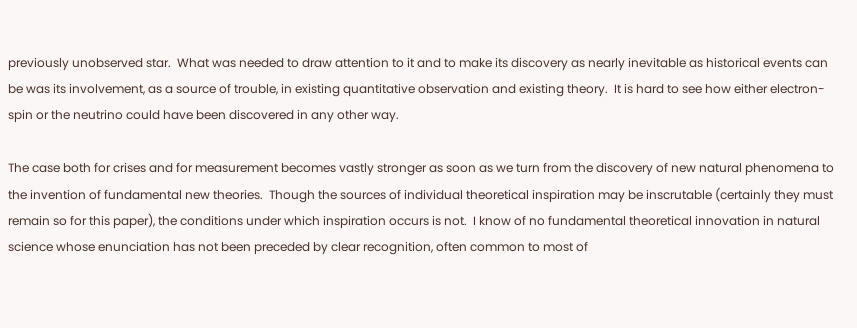previously unobserved star.  What was needed to draw attention to it and to make its discovery as nearly inevitable as historical events can be was its involvement, as a source of trouble, in existing quantitative observation and existing theory.  It is hard to see how either electron-spin or the neutrino could have been discovered in any other way.

The case both for crises and for measurement becomes vastly stronger as soon as we turn from the discovery of new natural phenomena to the invention of fundamental new theories.  Though the sources of individual theoretical inspiration may be inscrutable (certainly they must remain so for this paper), the conditions under which inspiration occurs is not.  I know of no fundamental theoretical innovation in natural science whose enunciation has not been preceded by clear recognition, often common to most of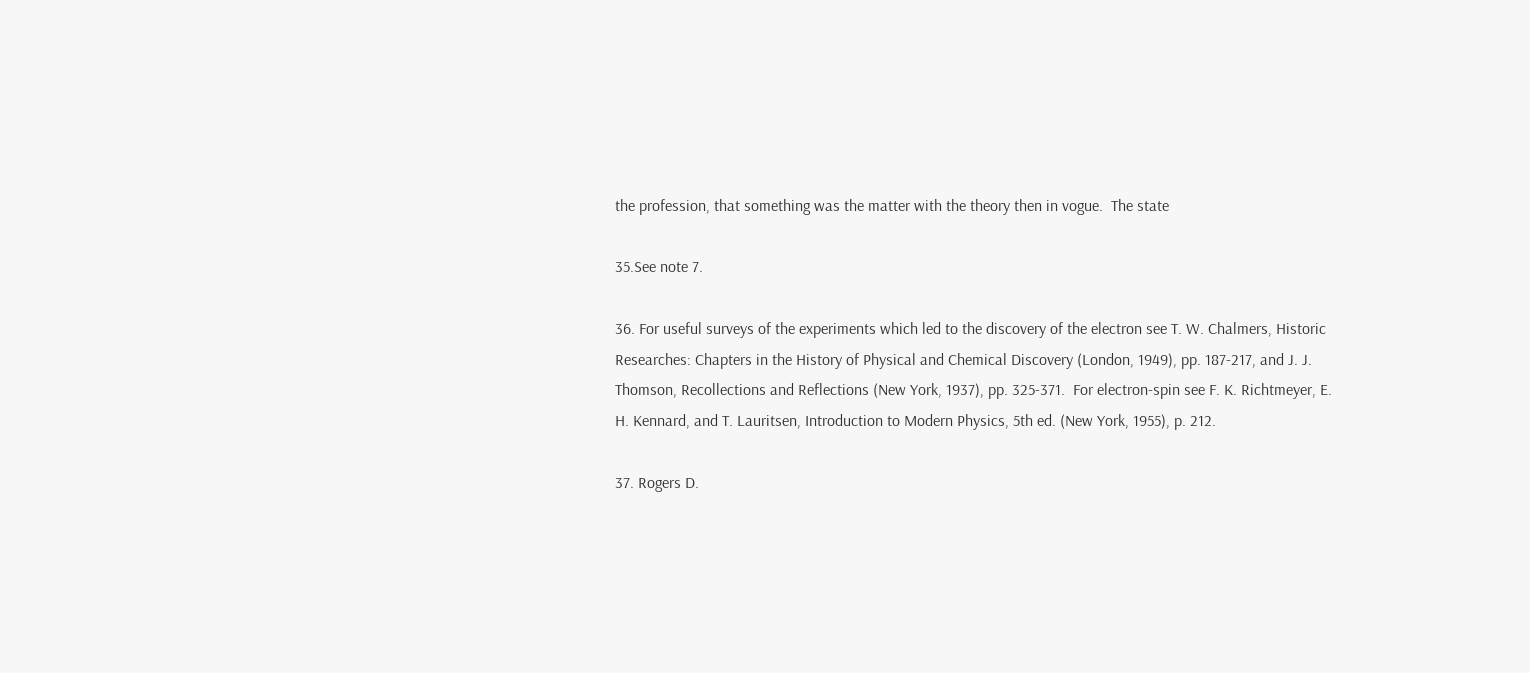the profession, that something was the matter with the theory then in vogue.  The state

35.See note 7.

36. For useful surveys of the experiments which led to the discovery of the electron see T. W. Chalmers, Historic Researches: Chapters in the History of Physical and Chemical Discovery (London, 1949), pp. 187-217, and J. J. Thomson, Recollections and Reflections (New York, 1937), pp. 325-371.  For electron-spin see F. K. Richtmeyer, E. H. Kennard, and T. Lauritsen, Introduction to Modern Physics, 5th ed. (New York, 1955), p. 212.

37. Rogers D.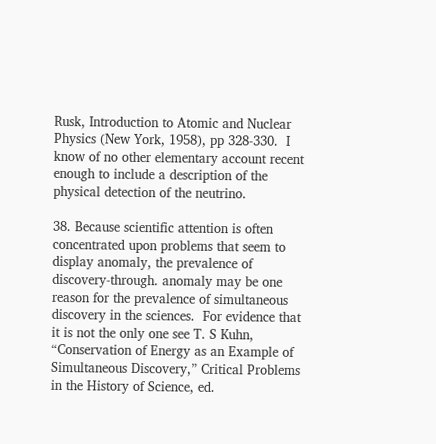Rusk, Introduction to Atomic and Nuclear Physics (New York, 1958), pp 328-330.  I know of no other elementary account recent enough to include a description of the physical detection of the neutrino.

38. Because scientific attention is often concentrated upon problems that seem to display anomaly, the prevalence of discovery-through. anomaly may be one reason for the prevalence of simultaneous discovery in the sciences.  For evidence that it is not the only one see T. S Kuhn, “Conservation of Energy as an Example of Simultaneous Discovery,” Critical Problems in the History of Science, ed.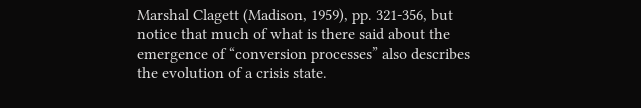Marshal Clagett (Madison, 1959), pp. 321-356, but notice that much of what is there said about the emergence of “conversion processes” also describes the evolution of a crisis state.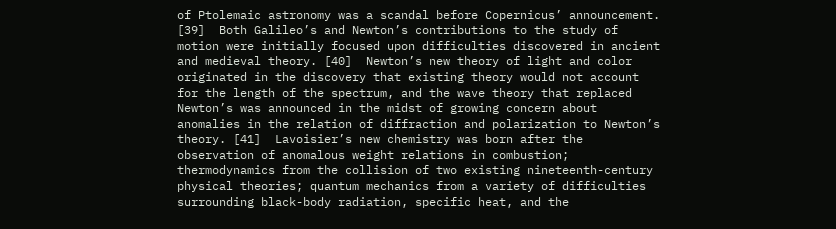of Ptolemaic astronomy was a scandal before Copernicus’ announcement. [39]  Both Galileo’s and Newton’s contributions to the study of motion were initially focused upon difficulties discovered in ancient and medieval theory. [40]  Newton’s new theory of light and color originated in the discovery that existing theory would not account for the length of the spectrum, and the wave theory that replaced Newton’s was announced in the midst of growing concern about anomalies in the relation of diffraction and polarization to Newton’s theory. [41]  Lavoisier’s new chemistry was born after the observation of anomalous weight relations in combustion; thermodynamics from the collision of two existing nineteenth-century physical theories; quantum mechanics from a variety of difficulties surrounding black-body radiation, specific heat, and the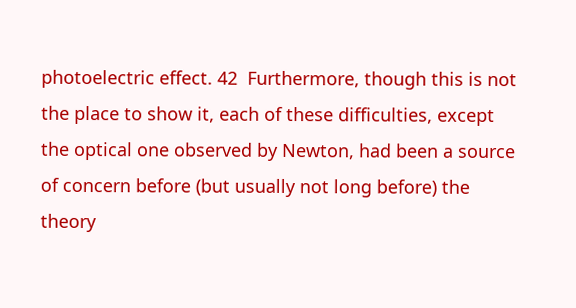photoelectric effect. 42  Furthermore, though this is not the place to show it, each of these difficulties, except the optical one observed by Newton, had been a source of concern before (but usually not long before) the theory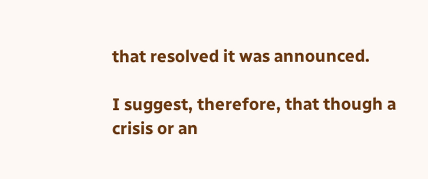that resolved it was announced.

I suggest, therefore, that though a crisis or an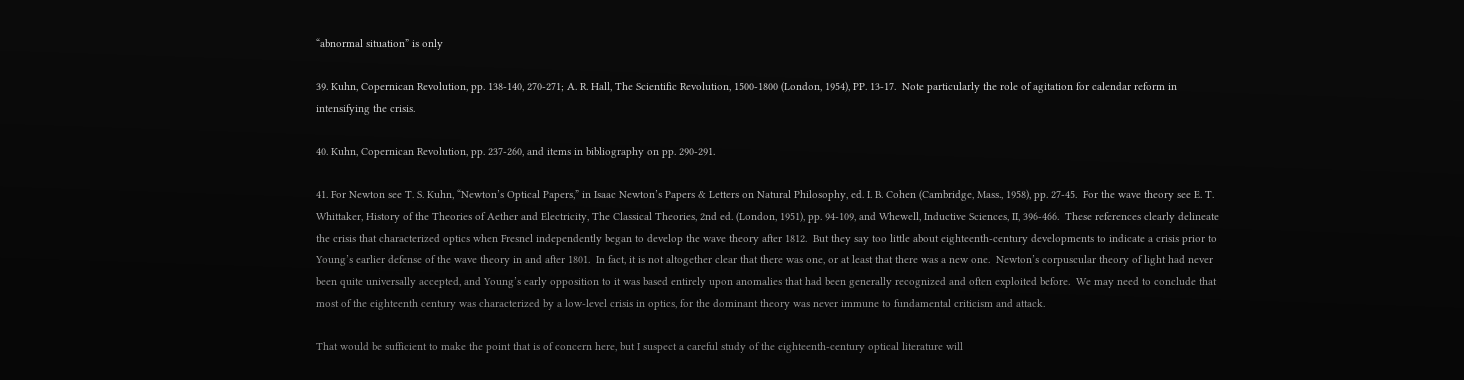“abnormal situation” is only

39. Kuhn, Copernican Revolution, pp. 138-140, 270-271; A. R. Hall, The Scientific Revolution, 1500-1800 (London, 1954), PP. 13-17.  Note particularly the role of agitation for calendar reform in intensifying the crisis.

40. Kuhn, Copernican Revolution, pp. 237-260, and items in bibliography on pp. 290-291.

41. For Newton see T. S. Kuhn, “Newton’s Optical Papers,” in Isaac Newton’s Papers & Letters on Natural Philosophy, ed. I. B. Cohen (Cambridge, Mass., 1958), pp. 27-45.  For the wave theory see E. T. Whittaker, History of the Theories of Aether and Electricity, The Classical Theories, 2nd ed. (London, 1951), pp. 94-109, and Whewell, Inductive Sciences, II, 396-466.  These references clearly delineate the crisis that characterized optics when Fresnel independently began to develop the wave theory after 1812.  But they say too little about eighteenth-century developments to indicate a crisis prior to Young’s earlier defense of the wave theory in and after 1801.  In fact, it is not altogether clear that there was one, or at least that there was a new one.  Newton’s corpuscular theory of light had never been quite universally accepted, and Young’s early opposition to it was based entirely upon anomalies that had been generally recognized and often exploited before.  We may need to conclude that most of the eighteenth century was characterized by a low-level crisis in optics, for the dominant theory was never immune to fundamental criticism and attack.

That would be sufficient to make the point that is of concern here, but I suspect a careful study of the eighteenth-century optical literature will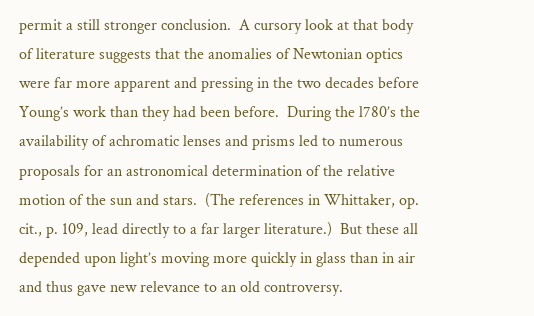permit a still stronger conclusion.  A cursory look at that body of literature suggests that the anomalies of Newtonian optics were far more apparent and pressing in the two decades before Young’s work than they had been before.  During the l780’s the availability of achromatic lenses and prisms led to numerous proposals for an astronomical determination of the relative motion of the sun and stars.  (The references in Whittaker, op. cit., p. 109, lead directly to a far larger literature.)  But these all depended upon light’s moving more quickly in glass than in air and thus gave new relevance to an old controversy.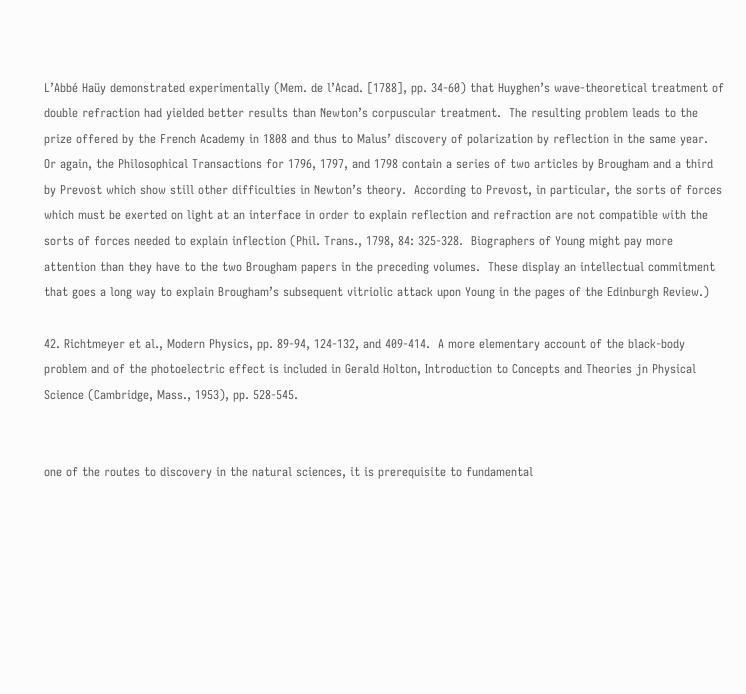L’Abbé Haüy demonstrated experimentally (Mem. de l’Acad. [1788], pp. 34-60) that Huyghen’s wave-theoretical treatment of double refraction had yielded better results than Newton’s corpuscular treatment.  The resulting problem leads to the prize offered by the French Academy in 1808 and thus to Malus’ discovery of polarization by reflection in the same year.  Or again, the Philosophical Transactions for 1796, 1797, and 1798 contain a series of two articles by Brougham and a third by Prevost which show still other difficulties in Newton’s theory.  According to Prevost, in particular, the sorts of forces which must be exerted on light at an interface in order to explain reflection and refraction are not compatible with the sorts of forces needed to explain inflection (Phil. Trans., 1798, 84: 325-328.  Biographers of Young might pay more attention than they have to the two Brougham papers in the preceding volumes.  These display an intellectual commitment that goes a long way to explain Brougham’s subsequent vitriolic attack upon Young in the pages of the Edinburgh Review.)

42. Richtmeyer et al., Modern Physics, pp. 89-94, 124-132, and 409-414.  A more elementary account of the black-body problem and of the photoelectric effect is included in Gerald Holton, Introduction to Concepts and Theories jn Physical Science (Cambridge, Mass., 1953), pp. 528-545.


one of the routes to discovery in the natural sciences, it is prerequisite to fundamental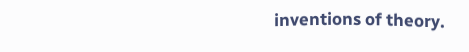inventions of theory.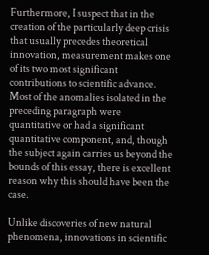Furthermore, I suspect that in the creation of the particularly deep crisis that usually precedes theoretical innovation, measurement makes one of its two most significant contributions to scientific advance.  Most of the anomalies isolated in the preceding paragraph were quantitative or had a significant quantitative component, and, though the subject again carries us beyond the bounds of this essay, there is excellent reason why this should have been the case.

Unlike discoveries of new natural phenomena, innovations in scientific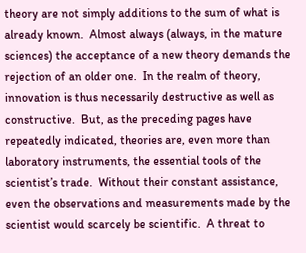theory are not simply additions to the sum of what is already known.  Almost always (always, in the mature sciences) the acceptance of a new theory demands the rejection of an older one.  In the realm of theory, innovation is thus necessarily destructive as well as constructive.  But, as the preceding pages have repeatedly indicated, theories are, even more than laboratory instruments, the essential tools of the scientist’s trade.  Without their constant assistance, even the observations and measurements made by the scientist would scarcely be scientific.  A threat to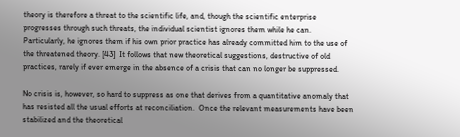theory is therefore a threat to the scientific life, and, though the scientific enterprise progresses through such threats, the individual scientist ignores them while he can.  Particularly, he ignores them if his own prior practice has already committed him to the use of the threatened theory. [43]  It follows that new theoretical suggestions, destructive of old practices, rarely if ever emerge in the absence of a crisis that can no longer be suppressed.

No crisis is, however, so hard to suppress as one that derives from a quantitative anomaly that has resisted all the usual efforts at reconciliation.  Once the relevant measurements have been stabilized and the theoretical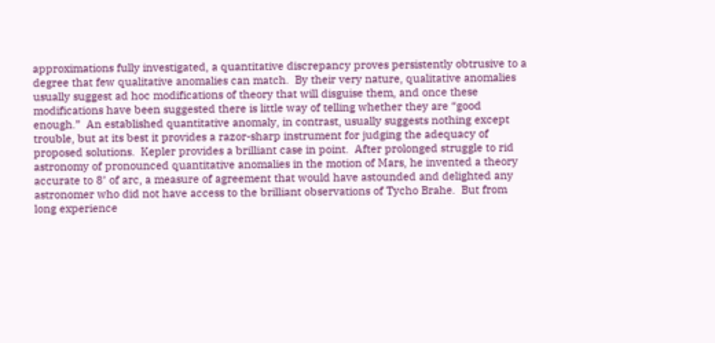approximations fully investigated, a quantitative discrepancy proves persistently obtrusive to a degree that few qualitative anomalies can match.  By their very nature, qualitative anomalies usually suggest ad hoc modifications of theory that will disguise them, and once these modifications have been suggested there is little way of telling whether they are “good enough.”  An established quantitative anomaly, in contrast, usually suggests nothing except trouble, but at its best it provides a razor-sharp instrument for judging the adequacy of proposed solutions.  Kepler provides a brilliant case in point.  After prolonged struggle to rid astronomy of pronounced quantitative anomalies in the motion of Mars, he invented a theory accurate to 8’ of arc, a measure of agreement that would have astounded and delighted any astronomer who did not have access to the brilliant observations of Tycho Brahe.  But from long experience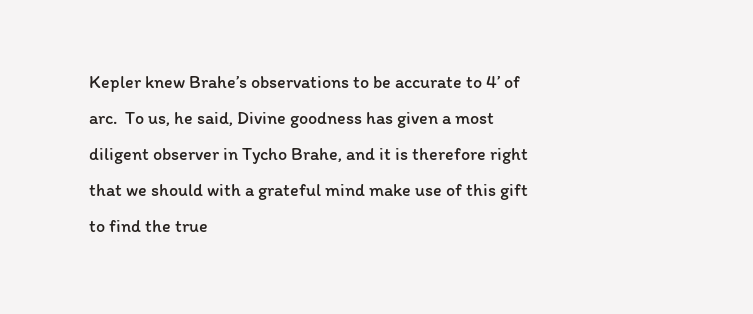Kepler knew Brahe’s observations to be accurate to 4’ of arc.  To us, he said, Divine goodness has given a most diligent observer in Tycho Brahe, and it is therefore right that we should with a grateful mind make use of this gift to find the true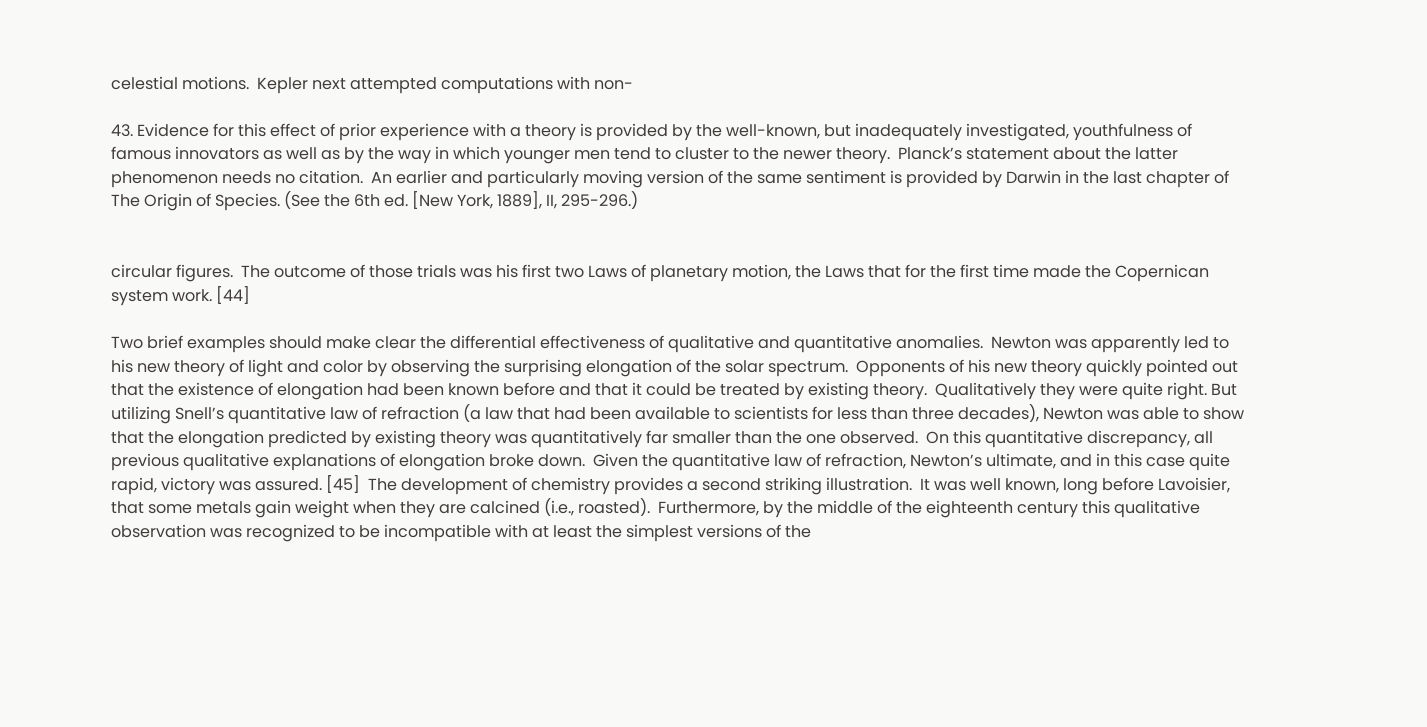celestial motions.  Kepler next attempted computations with non-

43. Evidence for this effect of prior experience with a theory is provided by the well-known, but inadequately investigated, youthfulness of famous innovators as well as by the way in which younger men tend to cluster to the newer theory.  Planck’s statement about the latter phenomenon needs no citation.  An earlier and particularly moving version of the same sentiment is provided by Darwin in the last chapter of The Origin of Species. (See the 6th ed. [New York, 1889], II, 295-296.)


circular figures.  The outcome of those trials was his first two Laws of planetary motion, the Laws that for the first time made the Copernican system work. [44]

Two brief examples should make clear the differential effectiveness of qualitative and quantitative anomalies.  Newton was apparently led to his new theory of light and color by observing the surprising elongation of the solar spectrum.  Opponents of his new theory quickly pointed out that the existence of elongation had been known before and that it could be treated by existing theory.  Qualitatively they were quite right. But utilizing Snell’s quantitative law of refraction (a law that had been available to scientists for less than three decades), Newton was able to show that the elongation predicted by existing theory was quantitatively far smaller than the one observed.  On this quantitative discrepancy, all previous qualitative explanations of elongation broke down.  Given the quantitative law of refraction, Newton’s ultimate, and in this case quite rapid, victory was assured. [45]  The development of chemistry provides a second striking illustration.  It was well known, long before Lavoisier, that some metals gain weight when they are calcined (i.e., roasted).  Furthermore, by the middle of the eighteenth century this qualitative observation was recognized to be incompatible with at least the simplest versions of the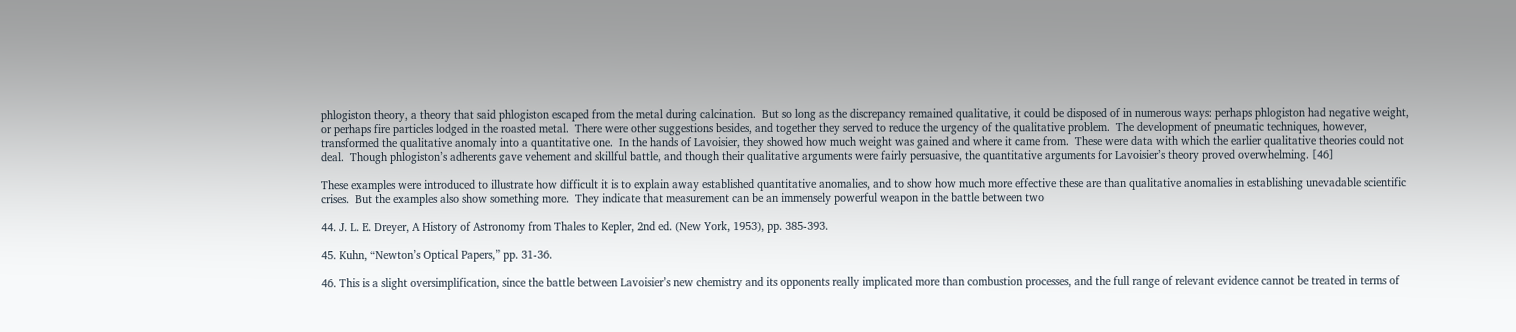phlogiston theory, a theory that said phlogiston escaped from the metal during calcination.  But so long as the discrepancy remained qualitative, it could be disposed of in numerous ways: perhaps phlogiston had negative weight, or perhaps fire particles lodged in the roasted metal.  There were other suggestions besides, and together they served to reduce the urgency of the qualitative problem.  The development of pneumatic techniques, however, transformed the qualitative anomaly into a quantitative one.  In the hands of Lavoisier, they showed how much weight was gained and where it came from.  These were data with which the earlier qualitative theories could not deal.  Though phlogiston’s adherents gave vehement and skillful battle, and though their qualitative arguments were fairly persuasive, the quantitative arguments for Lavoisier’s theory proved overwhelming. [46]

These examples were introduced to illustrate how difficult it is to explain away established quantitative anomalies, and to show how much more effective these are than qualitative anomalies in establishing unevadable scientific crises.  But the examples also show something more.  They indicate that measurement can be an immensely powerful weapon in the battle between two

44. J. L. E. Dreyer, A History of Astronomy from Thales to Kepler, 2nd ed. (New York, 1953), pp. 385-393.

45. Kuhn, “Newton’s Optical Papers,” pp. 31-36.

46. This is a slight oversimplification, since the battle between Lavoisier’s new chemistry and its opponents really implicated more than combustion processes, and the full range of relevant evidence cannot be treated in terms of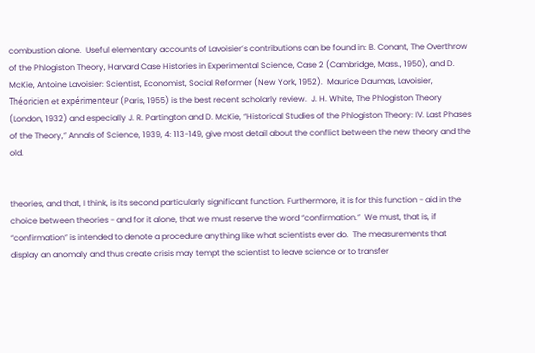combustion alone.  Useful elementary accounts of Lavoisier’s contributions can be found in: B. Conant, The Overthrow of the Phlogiston Theory, Harvard Case Histories in Experimental Science, Case 2 (Cambridge, Mass., 1950), and D. McKie, Antoine Lavoisier: Scientist, Economist, Social Reformer (New York, 1952).  Maurice Daumas, Lavoisier, Théoricien et expérimenteur (Paris, 1955) is the best recent scholarly review.  J. H. White, The Phlogiston Theory (London, 1932) and especially J. R. Partington and D. McKie, “Historical Studies of the Phlogiston Theory: IV. Last Phases of the Theory,” Annals of Science, 1939, 4: 113-149, give most detail about the conflict between the new theory and the old.


theories, and that, I think, is its second particularly significant function. Furthermore, it is for this function - aid in the choice between theories - and for it alone, that we must reserve the word “confirmation.”  We must, that is, if “confirmation” is intended to denote a procedure anything like what scientists ever do.  The measurements that display an anomaly and thus create crisis may tempt the scientist to leave science or to transfer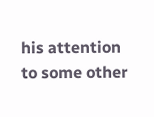his attention to some other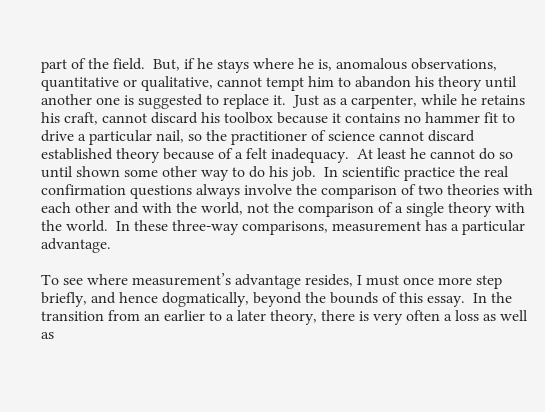part of the field.  But, if he stays where he is, anomalous observations, quantitative or qualitative, cannot tempt him to abandon his theory until another one is suggested to replace it.  Just as a carpenter, while he retains his craft, cannot discard his toolbox because it contains no hammer fit to drive a particular nail, so the practitioner of science cannot discard established theory because of a felt inadequacy.  At least he cannot do so until shown some other way to do his job.  In scientific practice the real confirmation questions always involve the comparison of two theories with each other and with the world, not the comparison of a single theory with the world.  In these three-way comparisons, measurement has a particular advantage.

To see where measurement’s advantage resides, I must once more step briefly, and hence dogmatically, beyond the bounds of this essay.  In the transition from an earlier to a later theory, there is very often a loss as well as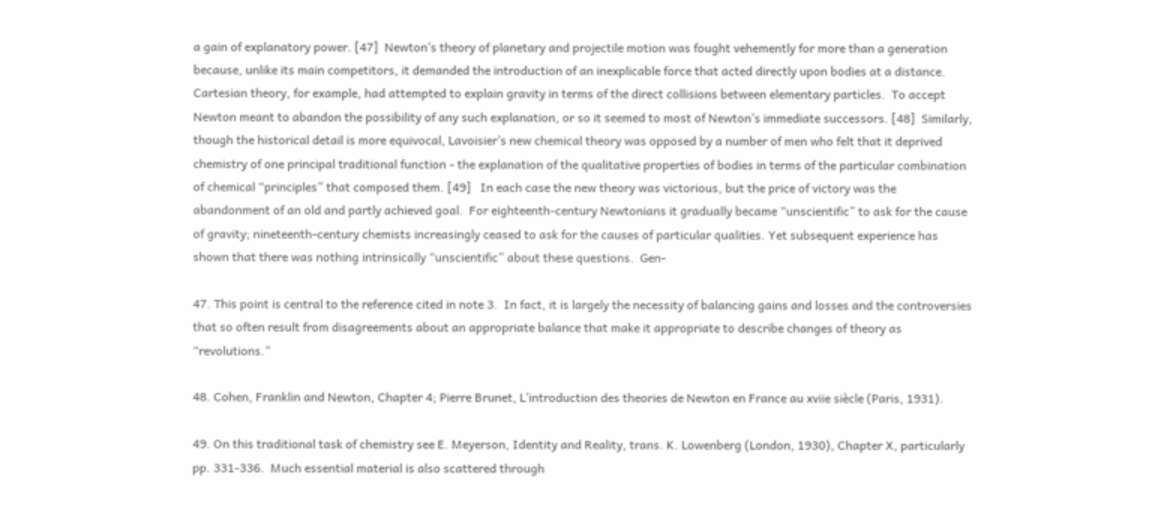a gain of explanatory power. [47]  Newton’s theory of planetary and projectile motion was fought vehemently for more than a generation because, unlike its main competitors, it demanded the introduction of an inexplicable force that acted directly upon bodies at a distance. Cartesian theory, for example, had attempted to explain gravity in terms of the direct collisions between elementary particles.  To accept Newton meant to abandon the possibility of any such explanation, or so it seemed to most of Newton’s immediate successors. [48]  Similarly, though the historical detail is more equivocal, Lavoisier’s new chemical theory was opposed by a number of men who felt that it deprived chemistry of one principal traditional function - the explanation of the qualitative properties of bodies in terms of the particular combination of chemical “principles” that composed them. [49]   In each case the new theory was victorious, but the price of victory was the abandonment of an old and partly achieved goal.  For eighteenth-century Newtonians it gradually became “unscientific” to ask for the cause of gravity; nineteenth-century chemists increasingly ceased to ask for the causes of particular qualities. Yet subsequent experience has shown that there was nothing intrinsically “unscientific” about these questions.  Gen-

47. This point is central to the reference cited in note 3.  In fact, it is largely the necessity of balancing gains and losses and the controversies that so often result from disagreements about an appropriate balance that make it appropriate to describe changes of theory as “revolutions.”

48. Cohen, Franklin and Newton, Chapter 4; Pierre Brunet, L’introduction des theories de Newton en France au xviie siècle (Paris, 1931).

49. On this traditional task of chemistry see E. Meyerson, Identity and Reality, trans. K. Lowenberg (London, 1930), Chapter X, particularly pp. 331-336.  Much essential material is also scattered through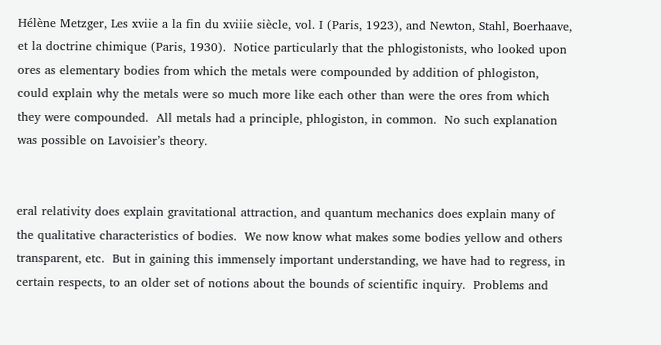Hélène Metzger, Les xviie a la fin du xviiie siècle, vol. I (Paris, 1923), and Newton, Stahl, Boerhaave, et la doctrine chimique (Paris, 1930).  Notice particularly that the phlogistonists, who looked upon ores as elementary bodies from which the metals were compounded by addition of phlogiston, could explain why the metals were so much more like each other than were the ores from which they were compounded.  All metals had a principle, phlogiston, in common.  No such explanation was possible on Lavoisier’s theory.


eral relativity does explain gravitational attraction, and quantum mechanics does explain many of the qualitative characteristics of bodies.  We now know what makes some bodies yellow and others transparent, etc.  But in gaining this immensely important understanding, we have had to regress, in certain respects, to an older set of notions about the bounds of scientific inquiry.  Problems and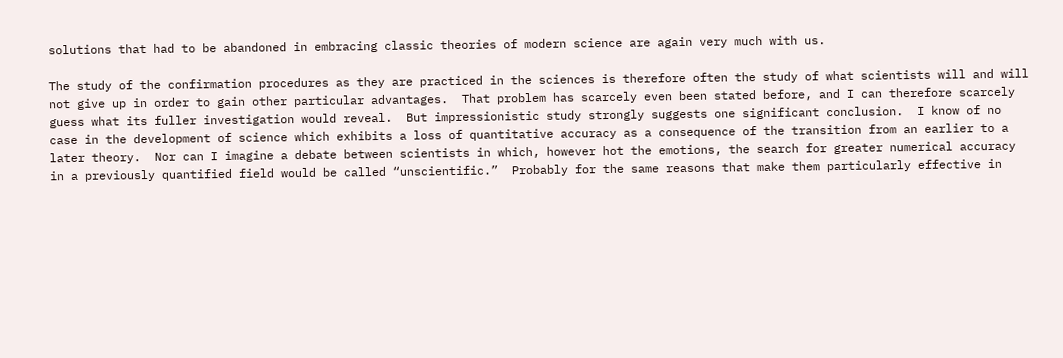solutions that had to be abandoned in embracing classic theories of modern science are again very much with us.

The study of the confirmation procedures as they are practiced in the sciences is therefore often the study of what scientists will and will not give up in order to gain other particular advantages.  That problem has scarcely even been stated before, and I can therefore scarcely guess what its fuller investigation would reveal.  But impressionistic study strongly suggests one significant conclusion.  I know of no case in the development of science which exhibits a loss of quantitative accuracy as a consequence of the transition from an earlier to a later theory.  Nor can I imagine a debate between scientists in which, however hot the emotions, the search for greater numerical accuracy in a previously quantified field would be called “unscientific.”  Probably for the same reasons that make them particularly effective in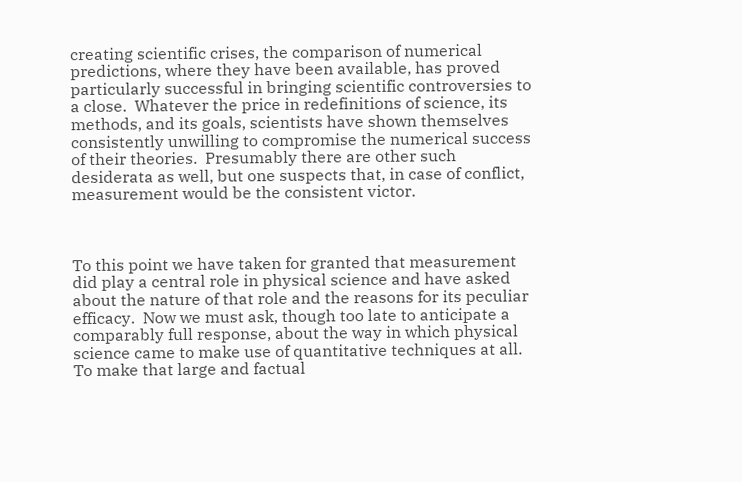creating scientific crises, the comparison of numerical predictions, where they have been available, has proved particularly successful in bringing scientific controversies to a close.  Whatever the price in redefinitions of science, its methods, and its goals, scientists have shown themselves consistently unwilling to compromise the numerical success of their theories.  Presumably there are other such desiderata as well, but one suspects that, in case of conflict, measurement would be the consistent victor.



To this point we have taken for granted that measurement did play a central role in physical science and have asked about the nature of that role and the reasons for its peculiar efficacy.  Now we must ask, though too late to anticipate a comparably full response, about the way in which physical science came to make use of quantitative techniques at all.  To make that large and factual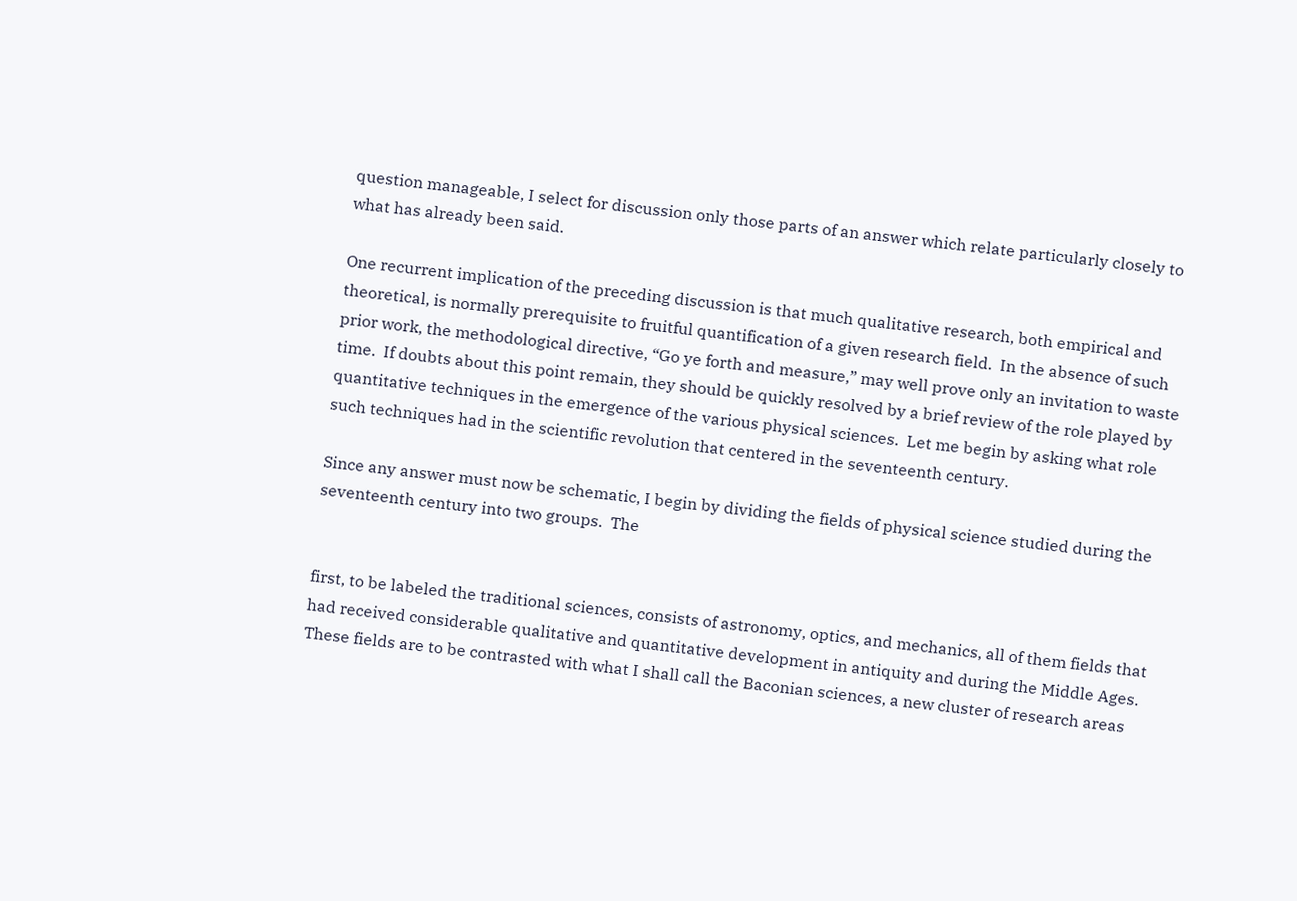question manageable, I select for discussion only those parts of an answer which relate particularly closely to what has already been said.

One recurrent implication of the preceding discussion is that much qualitative research, both empirical and theoretical, is normally prerequisite to fruitful quantification of a given research field.  In the absence of such prior work, the methodological directive, “Go ye forth and measure,” may well prove only an invitation to waste time.  If doubts about this point remain, they should be quickly resolved by a brief review of the role played by quantitative techniques in the emergence of the various physical sciences.  Let me begin by asking what role such techniques had in the scientific revolution that centered in the seventeenth century.

Since any answer must now be schematic, I begin by dividing the fields of physical science studied during the seventeenth century into two groups.  The


first, to be labeled the traditional sciences, consists of astronomy, optics, and mechanics, all of them fields that had received considerable qualitative and quantitative development in antiquity and during the Middle Ages.  These fields are to be contrasted with what I shall call the Baconian sciences, a new cluster of research areas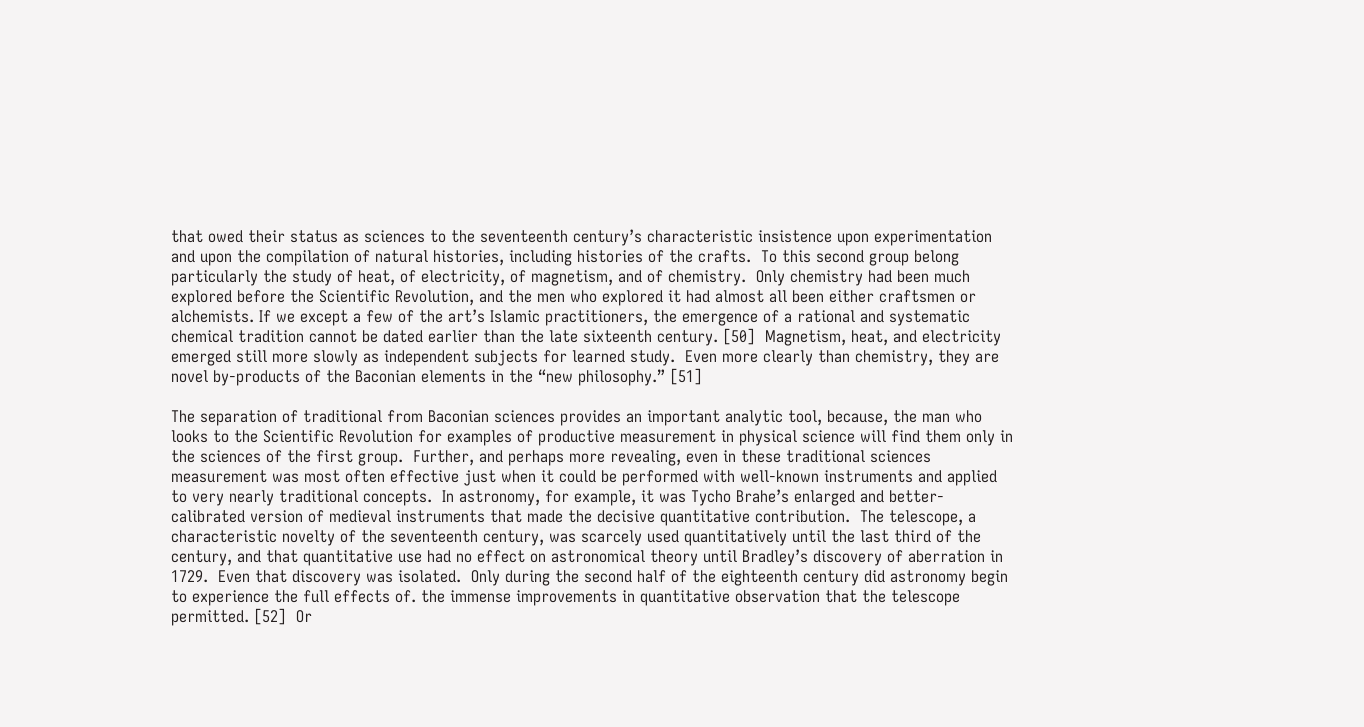that owed their status as sciences to the seventeenth century’s characteristic insistence upon experimentation and upon the compilation of natural histories, including histories of the crafts.  To this second group belong particularly the study of heat, of electricity, of magnetism, and of chemistry.  Only chemistry had been much explored before the Scientific Revolution, and the men who explored it had almost all been either craftsmen or alchemists. If we except a few of the art’s Islamic practitioners, the emergence of a rational and systematic chemical tradition cannot be dated earlier than the late sixteenth century. [50]  Magnetism, heat, and electricity emerged still more slowly as independent subjects for learned study.  Even more clearly than chemistry, they are novel by-products of the Baconian elements in the “new philosophy.” [51]

The separation of traditional from Baconian sciences provides an important analytic tool, because, the man who looks to the Scientific Revolution for examples of productive measurement in physical science will find them only in the sciences of the first group.  Further, and perhaps more revealing, even in these traditional sciences measurement was most often effective just when it could be performed with well-known instruments and applied to very nearly traditional concepts.  In astronomy, for example, it was Tycho Brahe’s enlarged and better-calibrated version of medieval instruments that made the decisive quantitative contribution.  The telescope, a characteristic novelty of the seventeenth century, was scarcely used quantitatively until the last third of the century, and that quantitative use had no effect on astronomical theory until Bradley’s discovery of aberration in 1729.  Even that discovery was isolated.  Only during the second half of the eighteenth century did astronomy begin to experience the full effects of. the immense improvements in quantitative observation that the telescope permitted. [52]  Or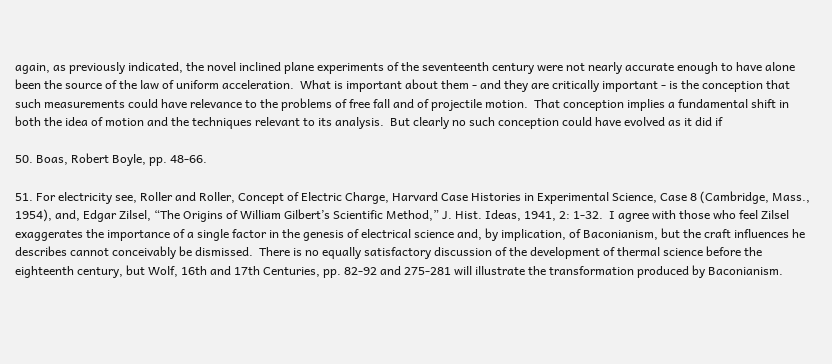again, as previously indicated, the novel inclined plane experiments of the seventeenth century were not nearly accurate enough to have alone been the source of the law of uniform acceleration.  What is important about them - and they are critically important - is the conception that such measurements could have relevance to the problems of free fall and of projectile motion.  That conception implies a fundamental shift in both the idea of motion and the techniques relevant to its analysis.  But clearly no such conception could have evolved as it did if

50. Boas, Robert Boyle, pp. 48-66.

51. For electricity see, Roller and Roller, Concept of Electric Charge, Harvard Case Histories in Experimental Science, Case 8 (Cambridge, Mass., 1954), and, Edgar Zilsel, “The Origins of William Gilbert’s Scientific Method,” J. Hist. Ideas, 1941, 2: 1-32.  I agree with those who feel Zilsel exaggerates the importance of a single factor in the genesis of electrical science and, by implication, of Baconianism, but the craft influences he describes cannot conceivably be dismissed.  There is no equally satisfactory discussion of the development of thermal science before the eighteenth century, but Wolf, 16th and 17th Centuries, pp. 82-92 and 275-281 will illustrate the transformation produced by Baconianism.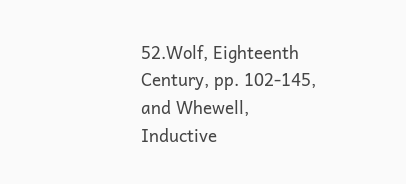52.Wolf, Eighteenth Century, pp. 102-145, and Whewell, Inductive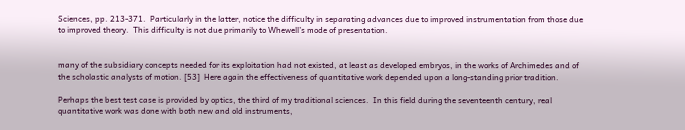Sciences, pp. 213-371.  Particularly in the latter, notice the difficulty in separating advances due to improved instrumentation from those due to improved theory.  This difficulty is not due primarily to Whewell’s mode of presentation.


many of the subsidiary concepts needed for its exploitation had not existed, at least as developed embryos, in the works of Archimedes and of the scholastic analysts of motion. [53]  Here again the effectiveness of quantitative work depended upon a long-standing prior tradition.

Perhaps the best test case is provided by optics, the third of my traditional sciences.  In this field during the seventeenth century, real quantitative work was done with both new and old instruments,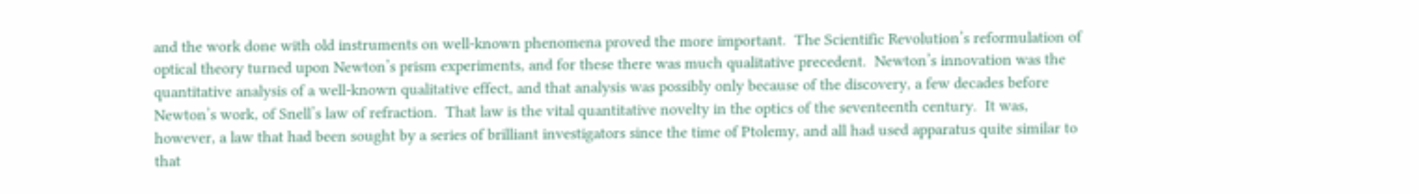and the work done with old instruments on well-known phenomena proved the more important.  The Scientific Revolution’s reformulation of optical theory turned upon Newton’s prism experiments, and for these there was much qualitative precedent.  Newton’s innovation was the quantitative analysis of a well-known qualitative effect, and that analysis was possibly only because of the discovery, a few decades before Newton’s work, of Snell’s law of refraction.  That law is the vital quantitative novelty in the optics of the seventeenth century.  It was, however, a law that had been sought by a series of brilliant investigators since the time of Ptolemy, and all had used apparatus quite similar to that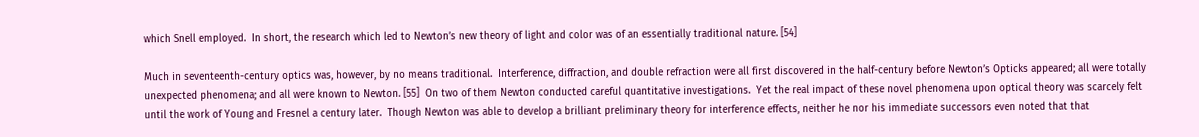which Snell employed.  In short, the research which led to Newton’s new theory of light and color was of an essentially traditional nature. [54]

Much in seventeenth-century optics was, however, by no means traditional.  Interference, diffraction, and double refraction were all first discovered in the half-century before Newton’s Opticks appeared; all were totally unexpected phenomena; and all were known to Newton. [55]  On two of them Newton conducted careful quantitative investigations.  Yet the real impact of these novel phenomena upon optical theory was scarcely felt until the work of Young and Fresnel a century later.  Though Newton was able to develop a brilliant preliminary theory for interference effects, neither he nor his immediate successors even noted that that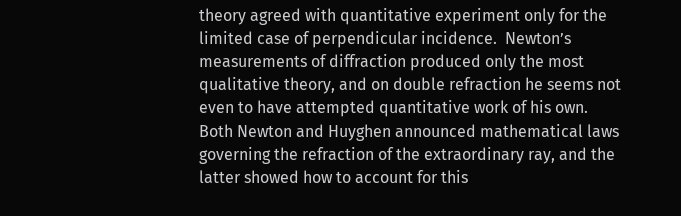theory agreed with quantitative experiment only for the limited case of perpendicular incidence.  Newton’s measurements of diffraction produced only the most qualitative theory, and on double refraction he seems not even to have attempted quantitative work of his own.  Both Newton and Huyghen announced mathematical laws governing the refraction of the extraordinary ray, and the latter showed how to account for this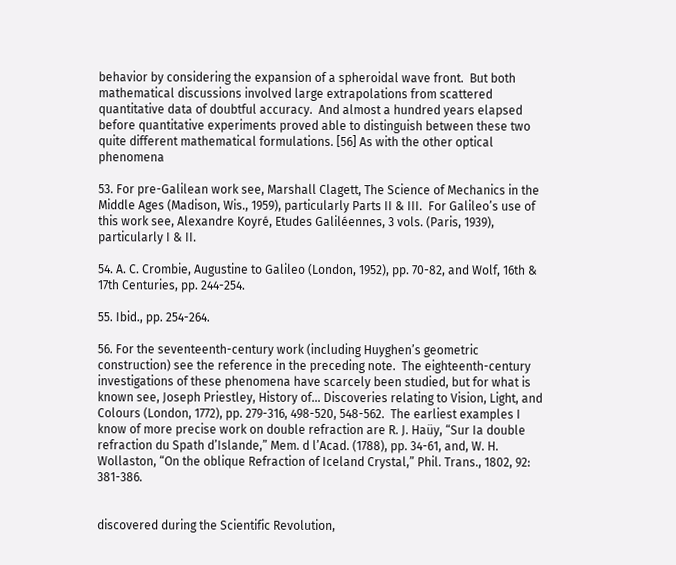behavior by considering the expansion of a spheroidal wave front.  But both mathematical discussions involved large extrapolations from scattered quantitative data of doubtful accuracy.  And almost a hundred years elapsed before quantitative experiments proved able to distinguish between these two quite different mathematical formulations. [56] As with the other optical phenomena

53. For pre-Galilean work see, Marshall Clagett, The Science of Mechanics in the Middle Ages (Madison, Wis., 1959), particularly Parts II & III.  For Galileo’s use of this work see, Alexandre Koyré, Etudes Galiléennes, 3 vols. (Paris, 1939), particularly I & II.

54. A. C. Crombie, Augustine to Galileo (London, 1952), pp. 70-82, and Wolf, 16th & 17th Centuries, pp. 244-254.

55. Ibid., pp. 254-264.

56. For the seventeenth-century work (including Huyghen’s geometric construction) see the reference in the preceding note.  The eighteenth-century investigations of these phenomena have scarcely been studied, but for what is known see, Joseph Priestley, History of… Discoveries relating to Vision, Light, and Colours (London, 1772), pp. 279-316, 498-520, 548-562.  The earliest examples I know of more precise work on double refraction are R. J. Haüy, “Sur Ia double refraction du Spath d’Islande,” Mem. d l’Acad. (1788), pp. 34-61, and, W. H. Wollaston, “On the oblique Refraction of Iceland Crystal,” Phil. Trans., 1802, 92: 381-386.


discovered during the Scientific Revolution,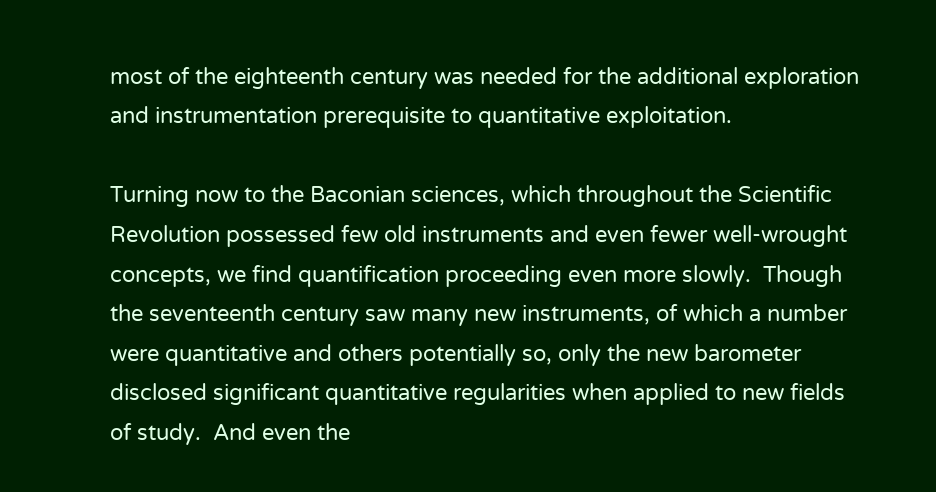most of the eighteenth century was needed for the additional exploration and instrumentation prerequisite to quantitative exploitation.

Turning now to the Baconian sciences, which throughout the Scientific Revolution possessed few old instruments and even fewer well-wrought concepts, we find quantification proceeding even more slowly.  Though the seventeenth century saw many new instruments, of which a number were quantitative and others potentially so, only the new barometer disclosed significant quantitative regularities when applied to new fields of study.  And even the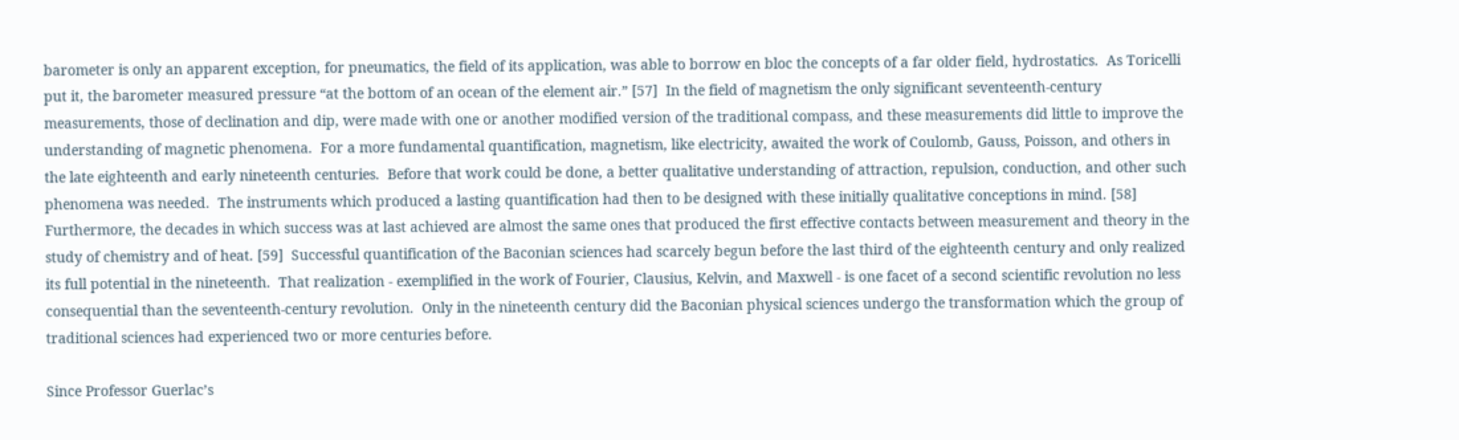barometer is only an apparent exception, for pneumatics, the field of its application, was able to borrow en bloc the concepts of a far older field, hydrostatics.  As Toricelli put it, the barometer measured pressure “at the bottom of an ocean of the element air.” [57]  In the field of magnetism the only significant seventeenth-century measurements, those of declination and dip, were made with one or another modified version of the traditional compass, and these measurements did little to improve the understanding of magnetic phenomena.  For a more fundamental quantification, magnetism, like electricity, awaited the work of Coulomb, Gauss, Poisson, and others in the late eighteenth and early nineteenth centuries.  Before that work could be done, a better qualitative understanding of attraction, repulsion, conduction, and other such phenomena was needed.  The instruments which produced a lasting quantification had then to be designed with these initially qualitative conceptions in mind. [58]  Furthermore, the decades in which success was at last achieved are almost the same ones that produced the first effective contacts between measurement and theory in the study of chemistry and of heat. [59]  Successful quantification of the Baconian sciences had scarcely begun before the last third of the eighteenth century and only realized its full potential in the nineteenth.  That realization - exemplified in the work of Fourier, Clausius, Kelvin, and Maxwell - is one facet of a second scientific revolution no less consequential than the seventeenth-century revolution.  Only in the nineteenth century did the Baconian physical sciences undergo the transformation which the group of traditional sciences had experienced two or more centuries before.

Since Professor Guerlac’s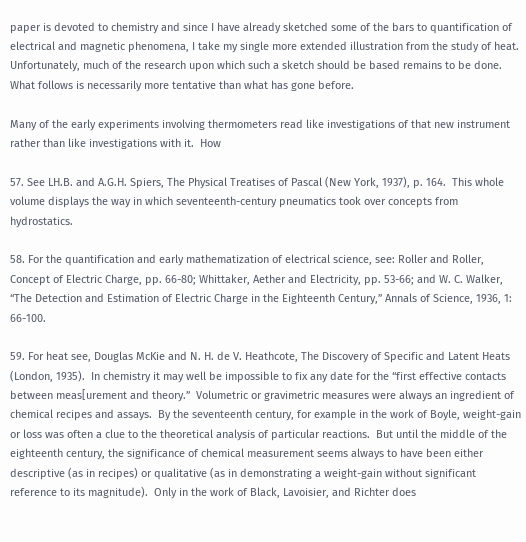paper is devoted to chemistry and since I have already sketched some of the bars to quantification of electrical and magnetic phenomena, I take my single more extended illustration from the study of heat.  Unfortunately, much of the research upon which such a sketch should be based remains to be done.  What follows is necessarily more tentative than what has gone before.

Many of the early experiments involving thermometers read like investigations of that new instrument rather than like investigations with it.  How

57. See LH.B. and A.G.H. Spiers, The Physical Treatises of Pascal (New York, 1937), p. 164.  This whole volume displays the way in which seventeenth-century pneumatics took over concepts from hydrostatics.

58. For the quantification and early mathematization of electrical science, see: Roller and Roller, Concept of Electric Charge, pp. 66-80; Whittaker, Aether and Electricity, pp. 53-66; and W. C. Walker, “The Detection and Estimation of Electric Charge in the Eighteenth Century,” Annals of Science, 1936, 1: 66-100.

59. For heat see, Douglas McKie and N. H. de V. Heathcote, The Discovery of Specific and Latent Heats (London, 1935).  In chemistry it may well be impossible to fix any date for the “first effective contacts between meas[urement and theory.”  Volumetric or gravimetric measures were always an ingredient of chemical recipes and assays.  By the seventeenth century, for example in the work of Boyle, weight-gain or loss was often a clue to the theoretical analysis of particular reactions.  But until the middle of the eighteenth century, the significance of chemical measurement seems always to have been either descriptive (as in recipes) or qualitative (as in demonstrating a weight-gain without significant reference to its magnitude).  Only in the work of Black, Lavoisier, and Richter does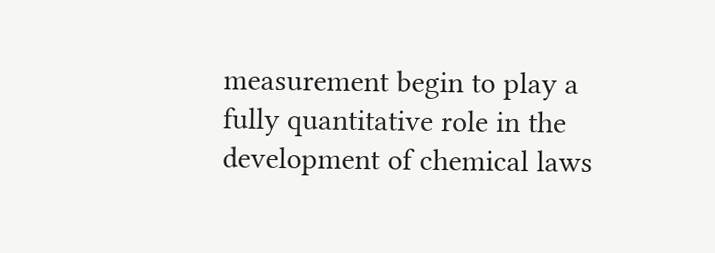measurement begin to play a fully quantitative role in the development of chemical laws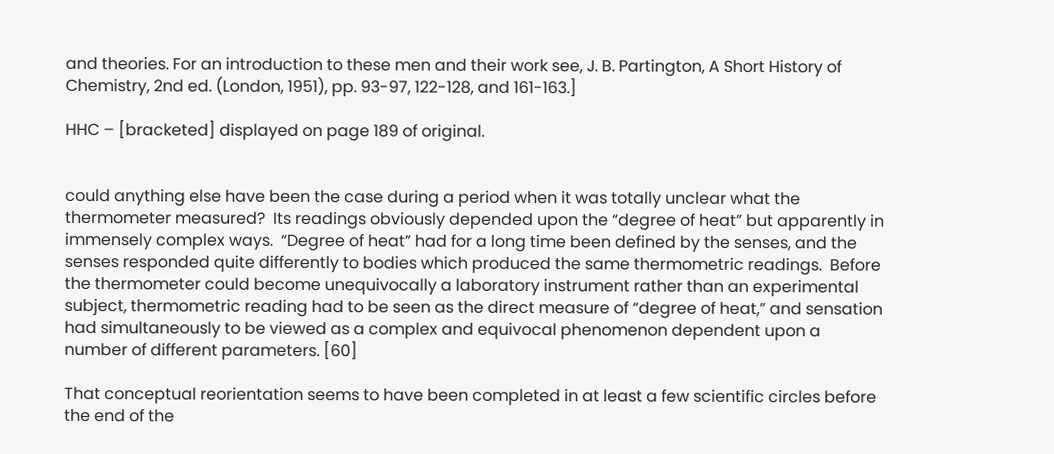and theories. For an introduction to these men and their work see, J. B. Partington, A Short History of Chemistry, 2nd ed. (London, 1951), pp. 93-97, 122-128, and 161-163.]

HHC – [bracketed] displayed on page 189 of original.


could anything else have been the case during a period when it was totally unclear what the thermometer measured?  Its readings obviously depended upon the “degree of heat” but apparently in immensely complex ways.  “Degree of heat” had for a long time been defined by the senses, and the senses responded quite differently to bodies which produced the same thermometric readings.  Before the thermometer could become unequivocally a laboratory instrument rather than an experimental subject, thermometric reading had to be seen as the direct measure of “degree of heat,” and sensation had simultaneously to be viewed as a complex and equivocal phenomenon dependent upon a number of different parameters. [60]

That conceptual reorientation seems to have been completed in at least a few scientific circles before the end of the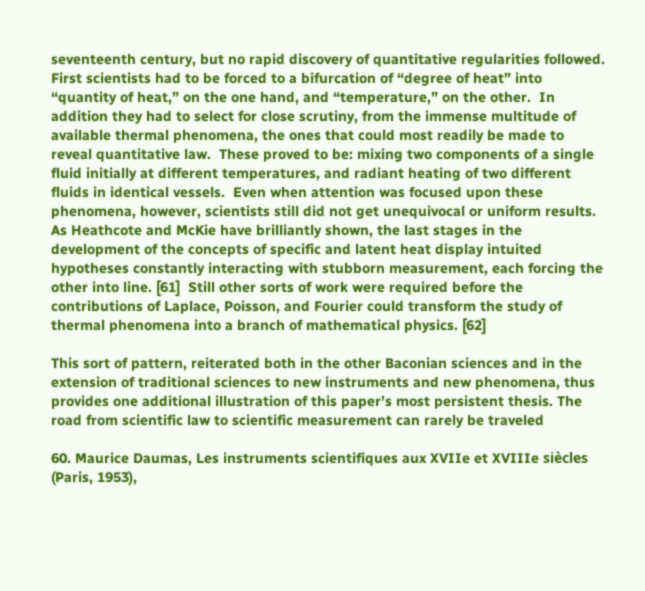seventeenth century, but no rapid discovery of quantitative regularities followed.  First scientists had to be forced to a bifurcation of “degree of heat” into “quantity of heat,” on the one hand, and “temperature,” on the other.  In addition they had to select for close scrutiny, from the immense multitude of available thermal phenomena, the ones that could most readily be made to reveal quantitative law.  These proved to be: mixing two components of a single fluid initially at different temperatures, and radiant heating of two different fluids in identical vessels.  Even when attention was focused upon these phenomena, however, scientists still did not get unequivocal or uniform results.  As Heathcote and McKie have brilliantly shown, the last stages in the development of the concepts of specific and latent heat display intuited hypotheses constantly interacting with stubborn measurement, each forcing the other into line. [61]  Still other sorts of work were required before the contributions of Laplace, Poisson, and Fourier could transform the study of thermal phenomena into a branch of mathematical physics. [62]

This sort of pattern, reiterated both in the other Baconian sciences and in the extension of traditional sciences to new instruments and new phenomena, thus provides one additional illustration of this paper’s most persistent thesis. The road from scientific law to scientific measurement can rarely be traveled

60. Maurice Daumas, Les instruments scientifiques aux XVIIe et XVIIIe siècles (Paris, 1953),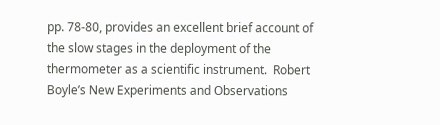pp. 78-80, provides an excellent brief account of the slow stages in the deployment of the thermometer as a scientific instrument.  Robert Boyle’s New Experiments and Observations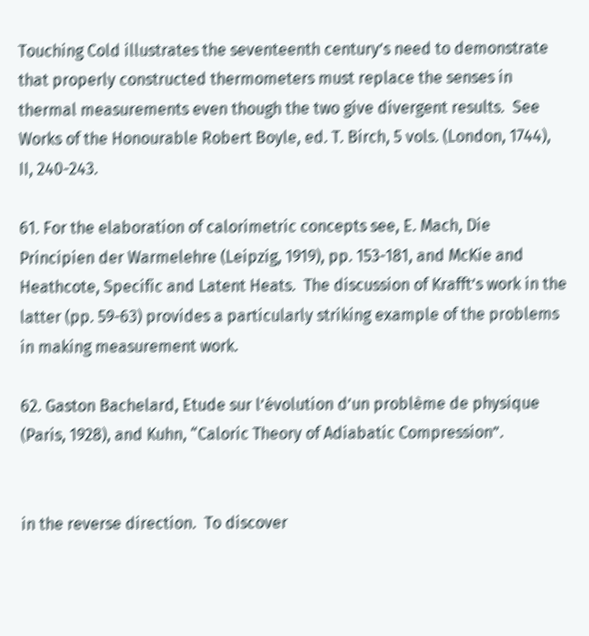Touching Cold illustrates the seventeenth century’s need to demonstrate that properly constructed thermometers must replace the senses in thermal measurements even though the two give divergent results.  See Works of the Honourable Robert Boyle, ed. T. Birch, 5 vols. (London, 1744), II, 240-243.

61. For the elaboration of calorimetric concepts see, E. Mach, Die Principien der Warmelehre (Leipzig, 1919), pp. 153-181, and McKie and Heathcote, Specific and Latent Heats.  The discussion of Krafft’s work in the latter (pp. 59-63) provides a particularly striking example of the problems in making measurement work.

62. Gaston Bachelard, Etude sur l’évolution d’un problème de physique (Paris, 1928), and Kuhn, “Caloric Theory of Adiabatic Compression”.


in the reverse direction.  To discover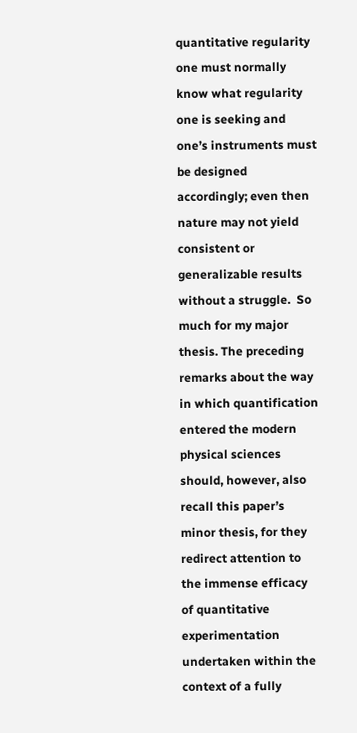quantitative regularity one must normally know what regularity one is seeking and one’s instruments must be designed accordingly; even then nature may not yield consistent or generalizable results without a struggle.  So much for my major thesis. The preceding remarks about the way in which quantification entered the modern physical sciences should, however, also recall this paper’s minor thesis, for they redirect attention to the immense efficacy of quantitative experimentation undertaken within the context of a fully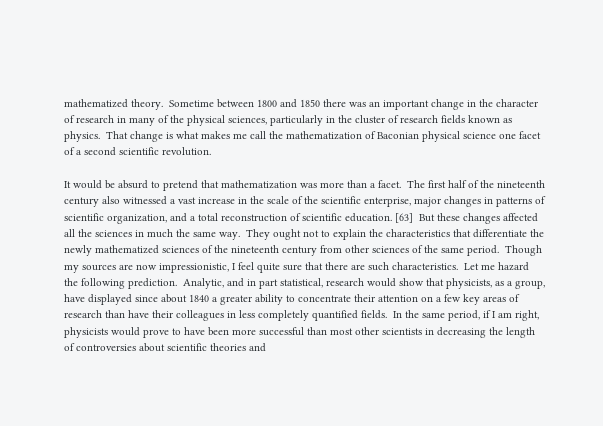mathematized theory.  Sometime between 1800 and 1850 there was an important change in the character of research in many of the physical sciences, particularly in the cluster of research fields known as physics.  That change is what makes me call the mathematization of Baconian physical science one facet of a second scientific revolution.

It would be absurd to pretend that mathematization was more than a facet.  The first half of the nineteenth century also witnessed a vast increase in the scale of the scientific enterprise, major changes in patterns of scientific organization, and a total reconstruction of scientific education. [63]  But these changes affected all the sciences in much the same way.  They ought not to explain the characteristics that differentiate the newly mathematized sciences of the nineteenth century from other sciences of the same period.  Though my sources are now impressionistic, I feel quite sure that there are such characteristics.  Let me hazard the following prediction.  Analytic, and in part statistical, research would show that physicists, as a group, have displayed since about 1840 a greater ability to concentrate their attention on a few key areas of research than have their colleagues in less completely quantified fields.  In the same period, if I am right, physicists would prove to have been more successful than most other scientists in decreasing the length of controversies about scientific theories and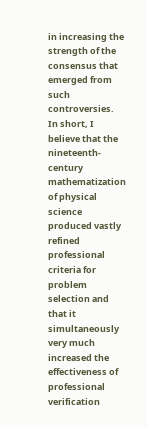in increasing the strength of the consensus that emerged from such controversies.  In short, I believe that the nineteenth-century mathematization of physical science produced vastly refined professional criteria for problem selection and that it simultaneously very much increased the effectiveness of professional verification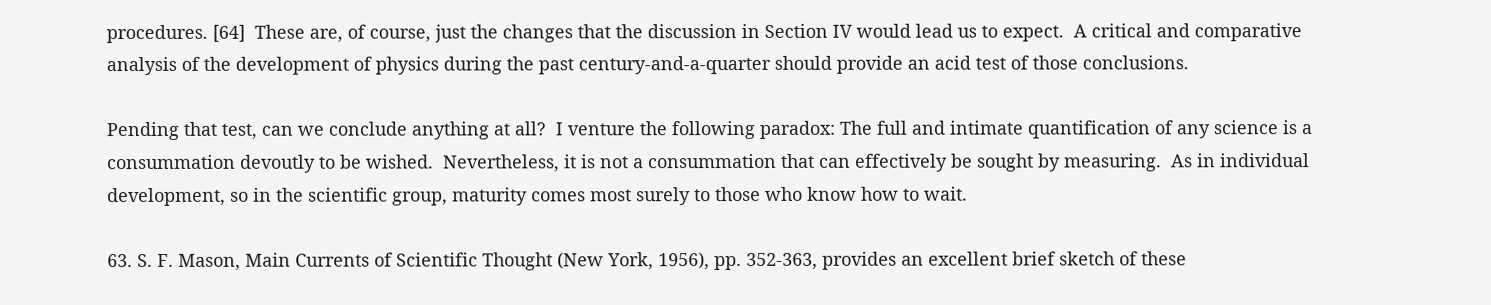procedures. [64]  These are, of course, just the changes that the discussion in Section IV would lead us to expect.  A critical and comparative analysis of the development of physics during the past century-and-a-quarter should provide an acid test of those conclusions.

Pending that test, can we conclude anything at all?  I venture the following paradox: The full and intimate quantification of any science is a consummation devoutly to be wished.  Nevertheless, it is not a consummation that can effectively be sought by measuring.  As in individual development, so in the scientific group, maturity comes most surely to those who know how to wait.

63. S. F. Mason, Main Currents of Scientific Thought (New York, 1956), pp. 352-363, provides an excellent brief sketch of these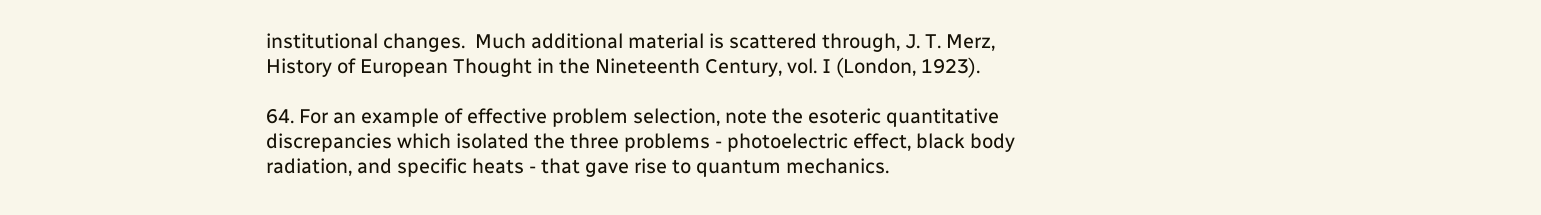institutional changes.  Much additional material is scattered through, J. T. Merz, History of European Thought in the Nineteenth Century, vol. I (London, 1923).

64. For an example of effective problem selection, note the esoteric quantitative discrepancies which isolated the three problems - photoelectric effect, black body radiation, and specific heats - that gave rise to quantum mechanics.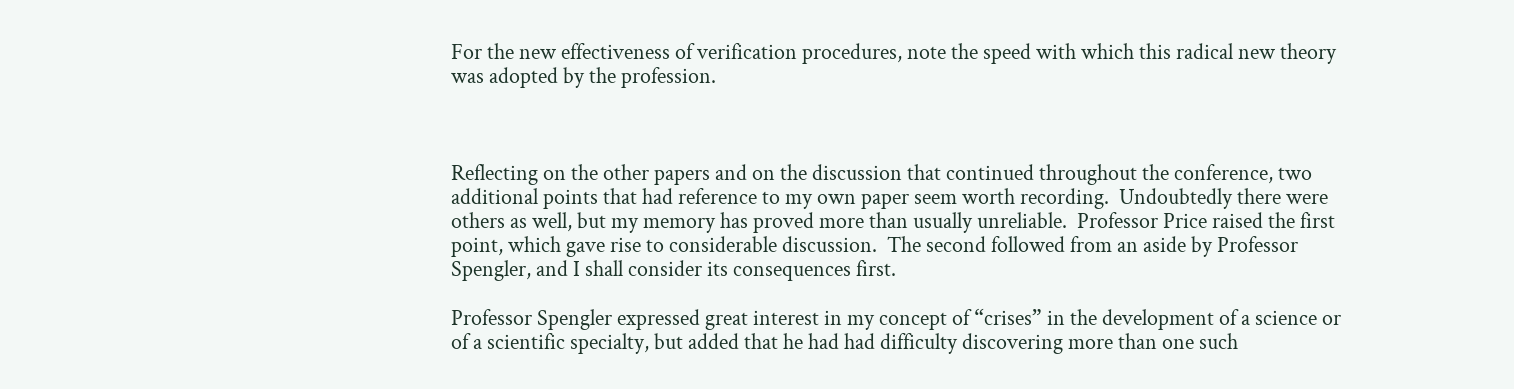For the new effectiveness of verification procedures, note the speed with which this radical new theory was adopted by the profession.



Reflecting on the other papers and on the discussion that continued throughout the conference, two additional points that had reference to my own paper seem worth recording.  Undoubtedly there were others as well, but my memory has proved more than usually unreliable.  Professor Price raised the first point, which gave rise to considerable discussion.  The second followed from an aside by Professor Spengler, and I shall consider its consequences first.

Professor Spengler expressed great interest in my concept of “crises” in the development of a science or of a scientific specialty, but added that he had had difficulty discovering more than one such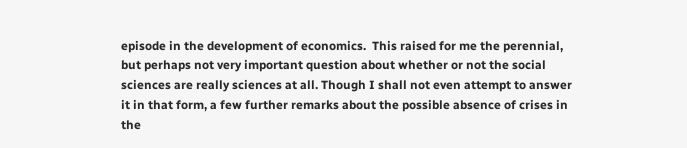episode in the development of economics.  This raised for me the perennial, but perhaps not very important question about whether or not the social sciences are really sciences at all. Though I shall not even attempt to answer it in that form, a few further remarks about the possible absence of crises in the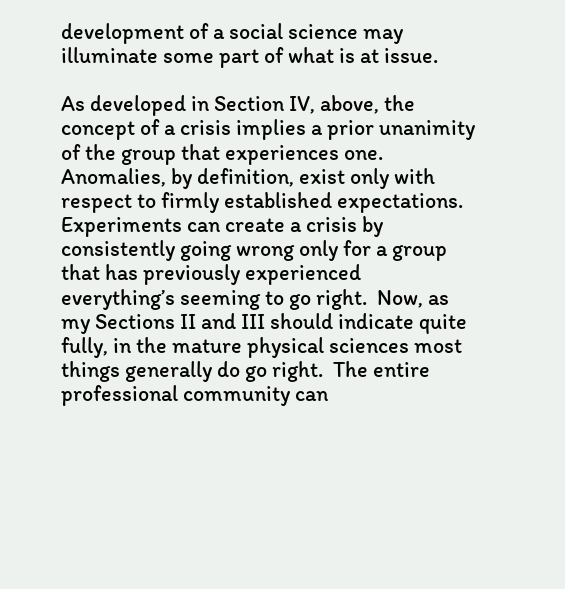development of a social science may illuminate some part of what is at issue.

As developed in Section IV, above, the concept of a crisis implies a prior unanimity of the group that experiences one.  Anomalies, by definition, exist only with respect to firmly established expectations.  Experiments can create a crisis by consistently going wrong only for a group that has previously experienced everything’s seeming to go right.  Now, as my Sections II and III should indicate quite fully, in the mature physical sciences most things generally do go right.  The entire professional community can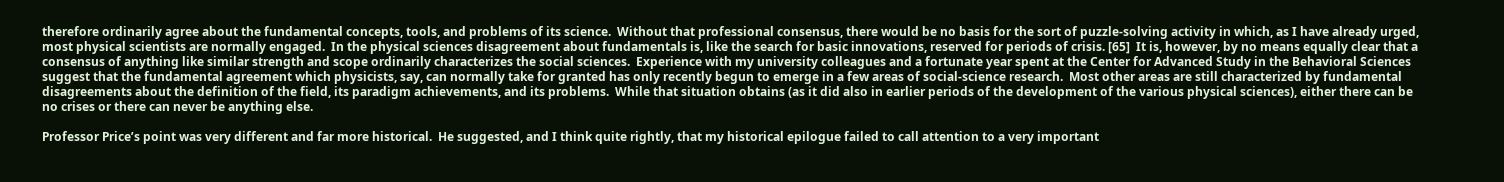therefore ordinarily agree about the fundamental concepts, tools, and problems of its science.  Without that professional consensus, there would be no basis for the sort of puzzle-solving activity in which, as I have already urged, most physical scientists are normally engaged.  In the physical sciences disagreement about fundamentals is, like the search for basic innovations, reserved for periods of crisis. [65]  It is, however, by no means equally clear that a consensus of anything like similar strength and scope ordinarily characterizes the social sciences.  Experience with my university colleagues and a fortunate year spent at the Center for Advanced Study in the Behavioral Sciences suggest that the fundamental agreement which physicists, say, can normally take for granted has only recently begun to emerge in a few areas of social-science research.  Most other areas are still characterized by fundamental disagreements about the definition of the field, its paradigm achievements, and its problems.  While that situation obtains (as it did also in earlier periods of the development of the various physical sciences), either there can be no crises or there can never be anything else.

Professor Price’s point was very different and far more historical.  He suggested, and I think quite rightly, that my historical epilogue failed to call attention to a very important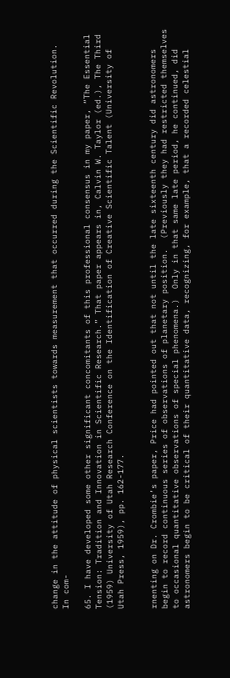change in the attitude of physical scientists towards measurement that occurred during the Scientific Revolution.  In com-

65. I have developed some other significant concomitants of this professional consensus in my paper, “The Essential Tension: Tradition and Innovation in Scientific Research.” That paper appears in, Calvin W. Taylor (ed.), The Third (1959) University of Utah Research Conference on the Identification of Creative Scientific Talent (University of Utah Press, 1959), pp. 162-177.


rnenting on Dr. Crombie’s paper, Price had pointed out that not until the late sixteenth century did astronomers begin to record continuous series of observations of planetary position.  (Previously they had restricted themselves to occasional quantitative observations of special phenomena.)  Only in that same late period, he continued, did astronomers begin to be critical of their quantitative data, recognizing, for example, that a recorded celestial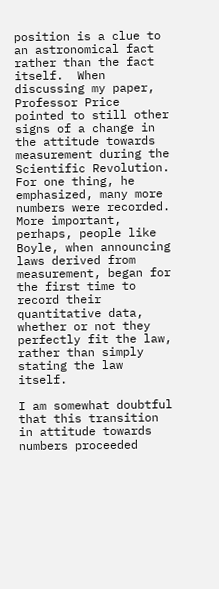position is a clue to an astronomical fact rather than the fact itself.  When discussing my paper, Professor Price pointed to still other signs of a change in the attitude towards measurement during the Scientific Revolution.  For one thing, he emphasized, many more numbers were recorded.  More important, perhaps, people like Boyle, when announcing laws derived from measurement, began for the first time to record their quantitative data, whether or not they perfectly fit the law, rather than simply stating the law itself.

I am somewhat doubtful that this transition in attitude towards numbers proceeded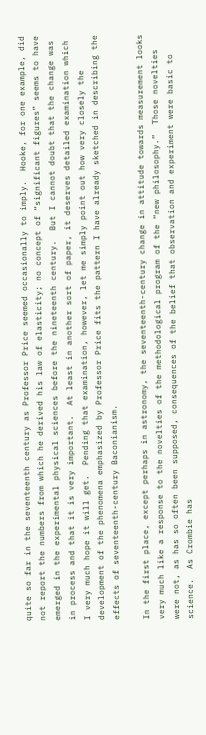quite so far in the seventeenth century as Professor Price seemed occasionally to imply.  Hooke, for one example, did not report the numbers from which he derived his law of elasticity; no concept of “significant figures” seems to have emerged in the experimental physical sciences before the nineteenth century.  But I cannot doubt that the change was in process and that it is very important.  At least in another sort of paper, it deserves detailed examination which I very much hope it will get.  Pending that examination, however, let me simply point out how very closely the development of the phenomena emphasized by Professor Price fits the pattern I have already sketched in describing the effects of seventeenth-century Baconianism.

In the first place, except perhaps in astronomy, the seventeenth-century change in attitude towards measurement looks very much like a response to the novelties of the methodological program of the “new philosophy.”  Those novelties were not, as has so often been supposed, consequences of the belief that observation and experiment were basic to science.  As Crombie has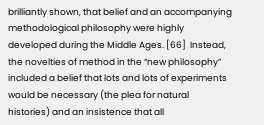brilliantly shown, that belief and an accompanying methodological philosophy were highly developed during the Middle Ages. [66]  Instead, the novelties of method in the “new philosophy” included a belief that lots and lots of experiments would be necessary (the plea for natural histories) and an insistence that all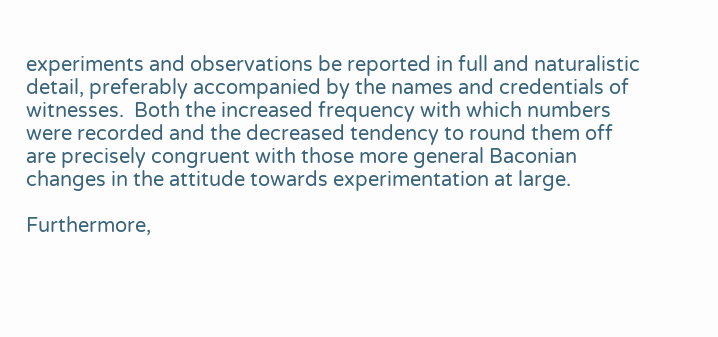experiments and observations be reported in full and naturalistic detail, preferably accompanied by the names and credentials of witnesses.  Both the increased frequency with which numbers were recorded and the decreased tendency to round them off are precisely congruent with those more general Baconian changes in the attitude towards experimentation at large.

Furthermore,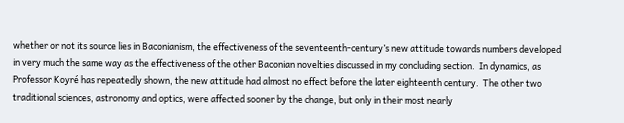whether or not its source lies in Baconianism, the effectiveness of the seventeenth-century’s new attitude towards numbers developed in very much the same way as the effectiveness of the other Baconian novelties discussed in my concluding section.  In dynamics, as Professor Koyré has repeatedly shown, the new attitude had almost no effect before the later eighteenth century.  The other two traditional sciences, astronomy and optics, were affected sooner by the change, but only in their most nearly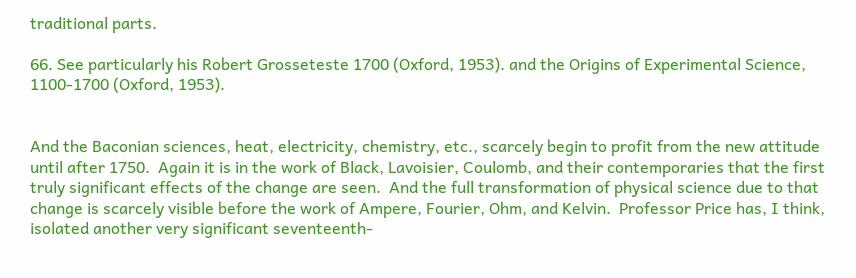traditional parts.

66. See particularly his Robert Grosseteste 1700 (Oxford, 1953). and the Origins of Experimental Science, 1100-1700 (Oxford, 1953).


And the Baconian sciences, heat, electricity, chemistry, etc., scarcely begin to profit from the new attitude until after 1750.  Again it is in the work of Black, Lavoisier, Coulomb, and their contemporaries that the first truly significant effects of the change are seen.  And the full transformation of physical science due to that change is scarcely visible before the work of Ampere, Fourier, Ohm, and Kelvin.  Professor Price has, I think, isolated another very significant seventeenth-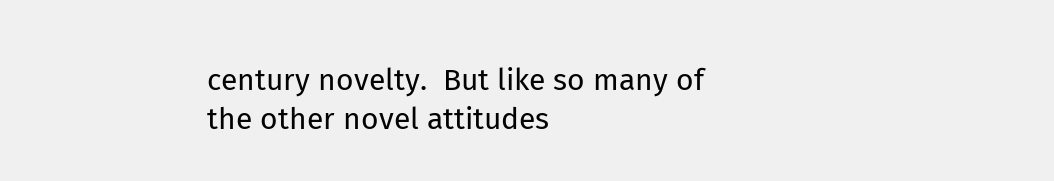century novelty.  But like so many of the other novel attitudes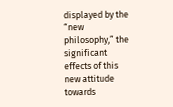displayed by the “new philosophy,” the significant effects of this new attitude towards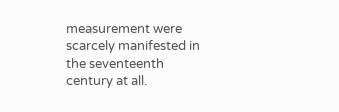measurement were scarcely manifested in the seventeenth century at all.